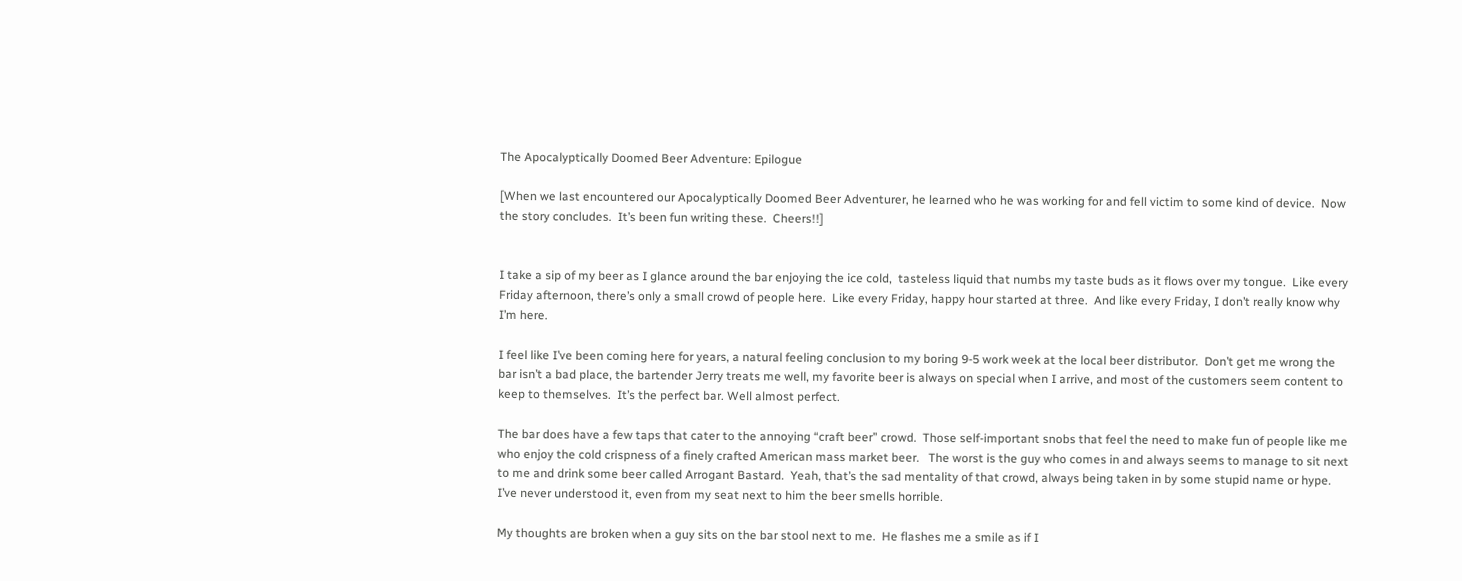The Apocalyptically Doomed Beer Adventure: Epilogue

[When we last encountered our Apocalyptically Doomed Beer Adventurer, he learned who he was working for and fell victim to some kind of device.  Now the story concludes.  It’s been fun writing these.  Cheers!!]


I take a sip of my beer as I glance around the bar enjoying the ice cold,  tasteless liquid that numbs my taste buds as it flows over my tongue.  Like every Friday afternoon, there’s only a small crowd of people here.  Like every Friday, happy hour started at three.  And like every Friday, I don’t really know why I’m here.

I feel like I’ve been coming here for years, a natural feeling conclusion to my boring 9-5 work week at the local beer distributor.  Don’t get me wrong the bar isn’t a bad place, the bartender Jerry treats me well, my favorite beer is always on special when I arrive, and most of the customers seem content to keep to themselves.  It’s the perfect bar. Well almost perfect.

The bar does have a few taps that cater to the annoying “craft beer” crowd.  Those self-important snobs that feel the need to make fun of people like me who enjoy the cold crispness of a finely crafted American mass market beer.   The worst is the guy who comes in and always seems to manage to sit next to me and drink some beer called Arrogant Bastard.  Yeah, that’s the sad mentality of that crowd, always being taken in by some stupid name or hype.  I’ve never understood it, even from my seat next to him the beer smells horrible.

My thoughts are broken when a guy sits on the bar stool next to me.  He flashes me a smile as if I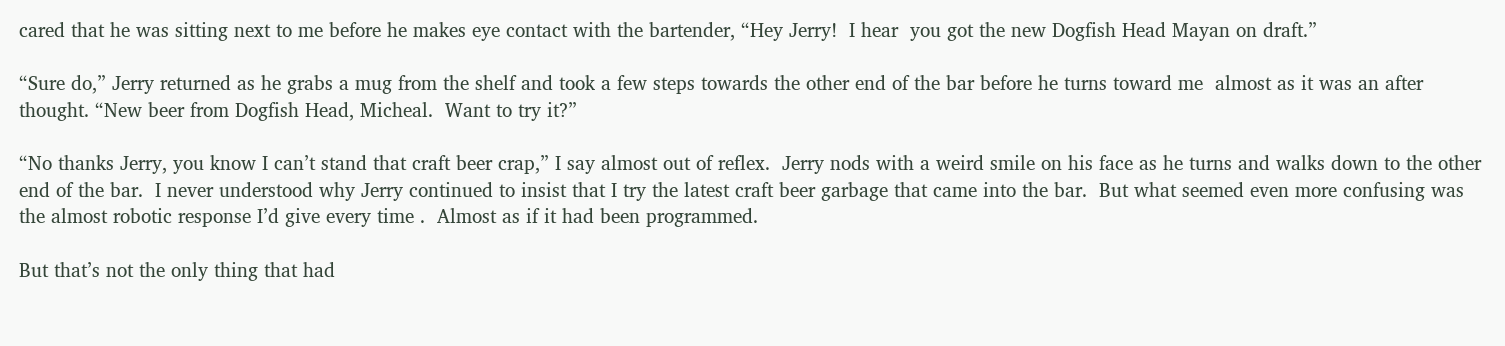cared that he was sitting next to me before he makes eye contact with the bartender, “Hey Jerry!  I hear  you got the new Dogfish Head Mayan on draft.”

“Sure do,” Jerry returned as he grabs a mug from the shelf and took a few steps towards the other end of the bar before he turns toward me  almost as it was an after thought. “New beer from Dogfish Head, Micheal.  Want to try it?”

“No thanks Jerry, you know I can’t stand that craft beer crap,” I say almost out of reflex.  Jerry nods with a weird smile on his face as he turns and walks down to the other end of the bar.  I never understood why Jerry continued to insist that I try the latest craft beer garbage that came into the bar.  But what seemed even more confusing was the almost robotic response I’d give every time .  Almost as if it had been programmed.

But that’s not the only thing that had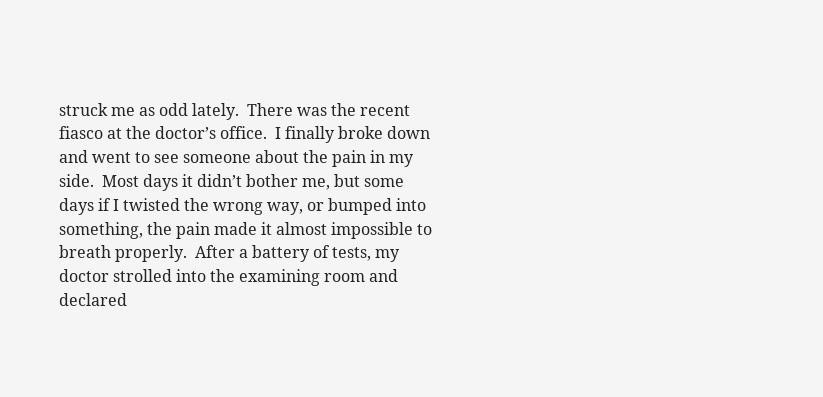struck me as odd lately.  There was the recent fiasco at the doctor’s office.  I finally broke down and went to see someone about the pain in my side.  Most days it didn’t bother me, but some days if I twisted the wrong way, or bumped into something, the pain made it almost impossible to breath properly.  After a battery of tests, my doctor strolled into the examining room and declared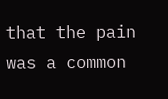that the pain was a common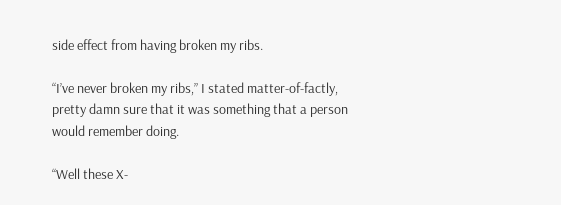side effect from having broken my ribs.

“I’ve never broken my ribs,” I stated matter-of-factly, pretty damn sure that it was something that a person would remember doing.

“Well these X-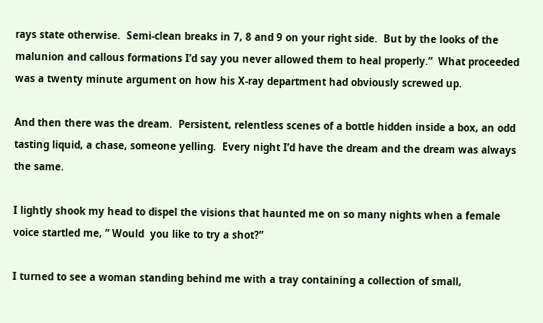rays state otherwise.  Semi-clean breaks in 7, 8 and 9 on your right side.  But by the looks of the malunion and callous formations I’d say you never allowed them to heal properly.”  What proceeded was a twenty minute argument on how his X-ray department had obviously screwed up.

And then there was the dream.  Persistent, relentless scenes of a bottle hidden inside a box, an odd tasting liquid, a chase, someone yelling.  Every night I’d have the dream and the dream was always the same.

I lightly shook my head to dispel the visions that haunted me on so many nights when a female voice startled me, ” Would  you like to try a shot?”

I turned to see a woman standing behind me with a tray containing a collection of small,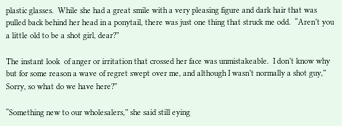plastic glasses.  While she had a great smile with a very pleasing figure and dark hair that was pulled back behind her head in a ponytail, there was just one thing that struck me odd.  “Aren’t you a little old to be a shot girl, dear?”

The instant look  of anger or irritation that crossed her face was unmistakeable.  I don’t know why but for some reason a wave of regret swept over me, and although I wasn’t normally a shot guy,” Sorry, so what do we have here?”

“Something new to our wholesalers,” she said still eying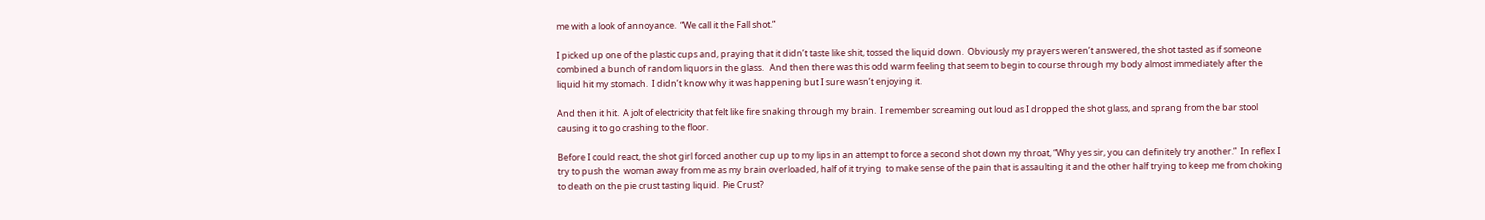me with a look of annoyance.  “We call it the Fall shot.”

I picked up one of the plastic cups and, praying that it didn’t taste like shit, tossed the liquid down.  Obviously my prayers weren’t answered, the shot tasted as if someone combined a bunch of random liquors in the glass.   And then there was this odd warm feeling that seem to begin to course through my body almost immediately after the liquid hit my stomach.  I didn’t know why it was happening but I sure wasn’t enjoying it.

And then it hit.  A jolt of electricity that felt like fire snaking through my brain.  I remember screaming out loud as I dropped the shot glass, and sprang from the bar stool causing it to go crashing to the floor.

Before I could react, the shot girl forced another cup up to my lips in an attempt to force a second shot down my throat, “Why yes sir, you can definitely try another.”  In reflex I try to push the  woman away from me as my brain overloaded, half of it trying  to make sense of the pain that is assaulting it and the other half trying to keep me from choking to death on the pie crust tasting liquid.  Pie Crust?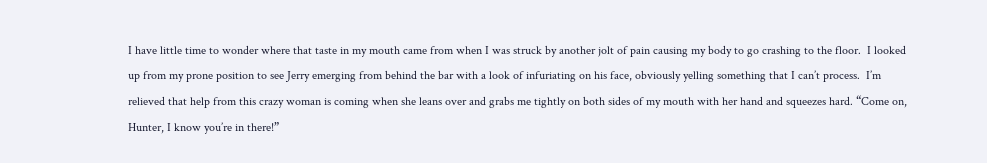I have little time to wonder where that taste in my mouth came from when I was struck by another jolt of pain causing my body to go crashing to the floor.  I looked up from my prone position to see Jerry emerging from behind the bar with a look of infuriating on his face, obviously yelling something that I can’t process.  I’m relieved that help from this crazy woman is coming when she leans over and grabs me tightly on both sides of my mouth with her hand and squeezes hard. “Come on, Hunter, I know you’re in there!”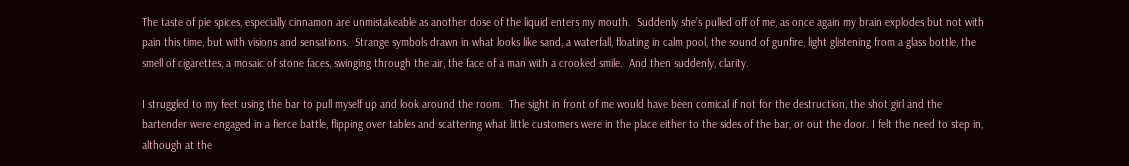The taste of pie spices, especially cinnamon are unmistakeable as another dose of the liquid enters my mouth.  Suddenly she’s pulled off of me, as once again my brain explodes but not with pain this time, but with visions and sensations.  Strange symbols drawn in what looks like sand, a waterfall, floating in calm pool, the sound of gunfire, light glistening from a glass bottle, the smell of cigarettes, a mosaic of stone faces, swinging through the air, the face of a man with a crooked smile.  And then suddenly, clarity.

I struggled to my feet using the bar to pull myself up and look around the room.  The sight in front of me would have been comical if not for the destruction, the shot girl and the bartender were engaged in a fierce battle, flipping over tables and scattering what little customers were in the place either to the sides of the bar, or out the door. I felt the need to step in, although at the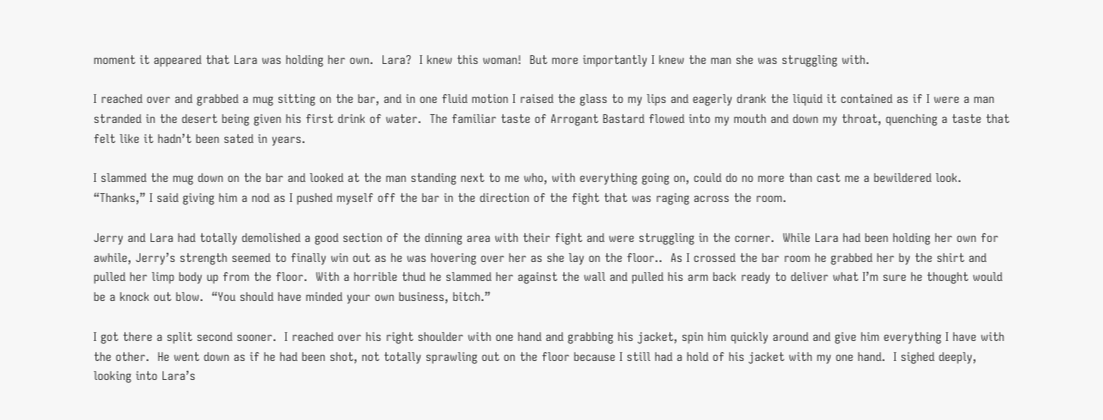moment it appeared that Lara was holding her own.  Lara?  I knew this woman!  But more importantly I knew the man she was struggling with.

I reached over and grabbed a mug sitting on the bar, and in one fluid motion I raised the glass to my lips and eagerly drank the liquid it contained as if I were a man stranded in the desert being given his first drink of water.  The familiar taste of Arrogant Bastard flowed into my mouth and down my throat, quenching a taste that felt like it hadn’t been sated in years.

I slammed the mug down on the bar and looked at the man standing next to me who, with everything going on, could do no more than cast me a bewildered look.   “Thanks,” I said giving him a nod as I pushed myself off the bar in the direction of the fight that was raging across the room.

Jerry and Lara had totally demolished a good section of the dinning area with their fight and were struggling in the corner.  While Lara had been holding her own for awhile, Jerry’s strength seemed to finally win out as he was hovering over her as she lay on the floor..  As I crossed the bar room he grabbed her by the shirt and pulled her limp body up from the floor.  With a horrible thud he slammed her against the wall and pulled his arm back ready to deliver what I’m sure he thought would be a knock out blow.  “You should have minded your own business, bitch.”

I got there a split second sooner.  I reached over his right shoulder with one hand and grabbing his jacket, spin him quickly around and give him everything I have with the other.  He went down as if he had been shot, not totally sprawling out on the floor because I still had a hold of his jacket with my one hand.  I sighed deeply, looking into Lara’s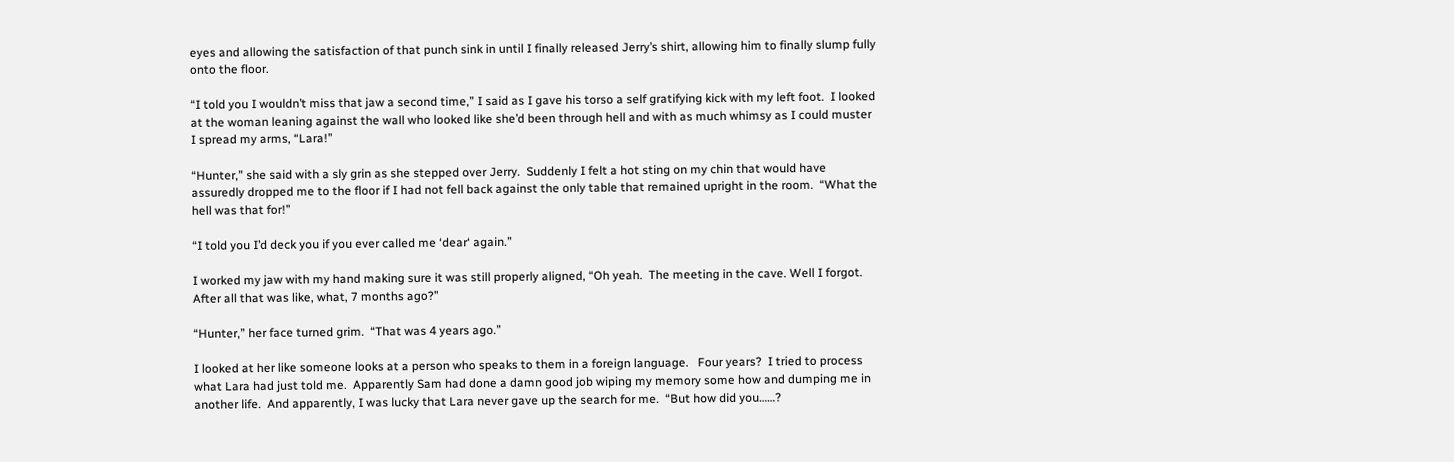eyes and allowing the satisfaction of that punch sink in until I finally released Jerry’s shirt, allowing him to finally slump fully onto the floor.

“I told you I wouldn’t miss that jaw a second time,” I said as I gave his torso a self gratifying kick with my left foot.  I looked at the woman leaning against the wall who looked like she’d been through hell and with as much whimsy as I could muster I spread my arms, “Lara!”

“Hunter,” she said with a sly grin as she stepped over Jerry.  Suddenly I felt a hot sting on my chin that would have assuredly dropped me to the floor if I had not fell back against the only table that remained upright in the room.  “What the hell was that for!”

“I told you I’d deck you if you ever called me ‘dear‘ again.”

I worked my jaw with my hand making sure it was still properly aligned, “Oh yeah.  The meeting in the cave. Well I forgot.  After all that was like, what, 7 months ago?”

“Hunter,” her face turned grim.  “That was 4 years ago.”

I looked at her like someone looks at a person who speaks to them in a foreign language.   Four years?  I tried to process what Lara had just told me.  Apparently Sam had done a damn good job wiping my memory some how and dumping me in another life.  And apparently, I was lucky that Lara never gave up the search for me.  “But how did you……?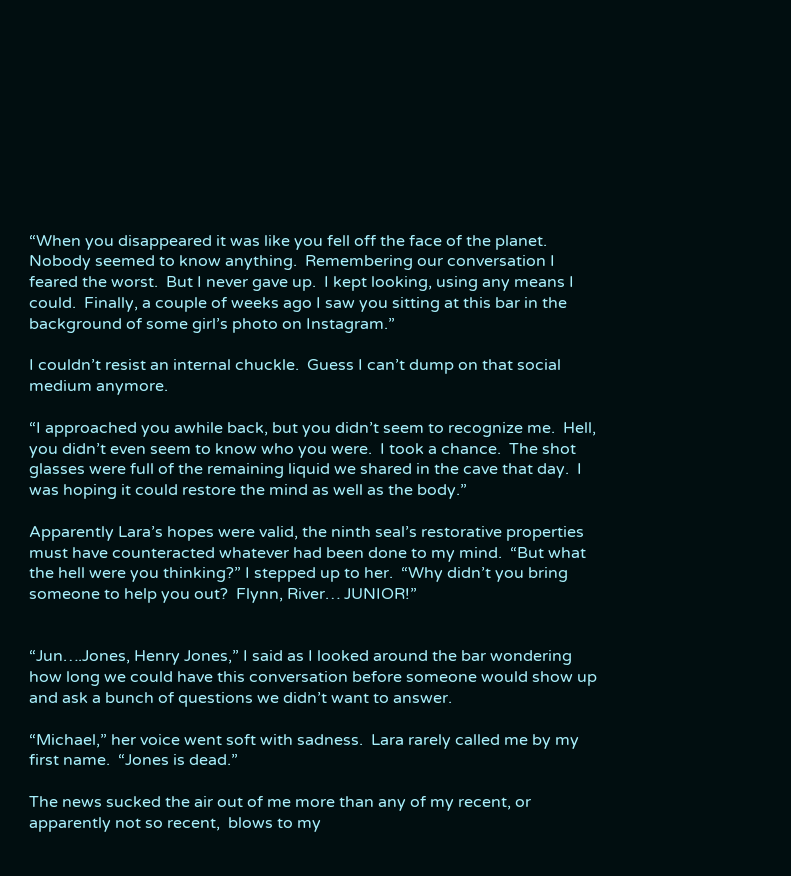“When you disappeared it was like you fell off the face of the planet.  Nobody seemed to know anything.  Remembering our conversation I feared the worst.  But I never gave up.  I kept looking, using any means I could.  Finally, a couple of weeks ago I saw you sitting at this bar in the background of some girl’s photo on Instagram.”

I couldn’t resist an internal chuckle.  Guess I can’t dump on that social medium anymore.

“I approached you awhile back, but you didn’t seem to recognize me.  Hell, you didn’t even seem to know who you were.  I took a chance.  The shot glasses were full of the remaining liquid we shared in the cave that day.  I was hoping it could restore the mind as well as the body.”

Apparently Lara’s hopes were valid, the ninth seal’s restorative properties must have counteracted whatever had been done to my mind.  “But what the hell were you thinking?” I stepped up to her.  “Why didn’t you bring someone to help you out?  Flynn, River… JUNIOR!”


“Jun….Jones, Henry Jones,” I said as I looked around the bar wondering how long we could have this conversation before someone would show up and ask a bunch of questions we didn’t want to answer.

“Michael,” her voice went soft with sadness.  Lara rarely called me by my first name.  “Jones is dead.”

The news sucked the air out of me more than any of my recent, or apparently not so recent,  blows to my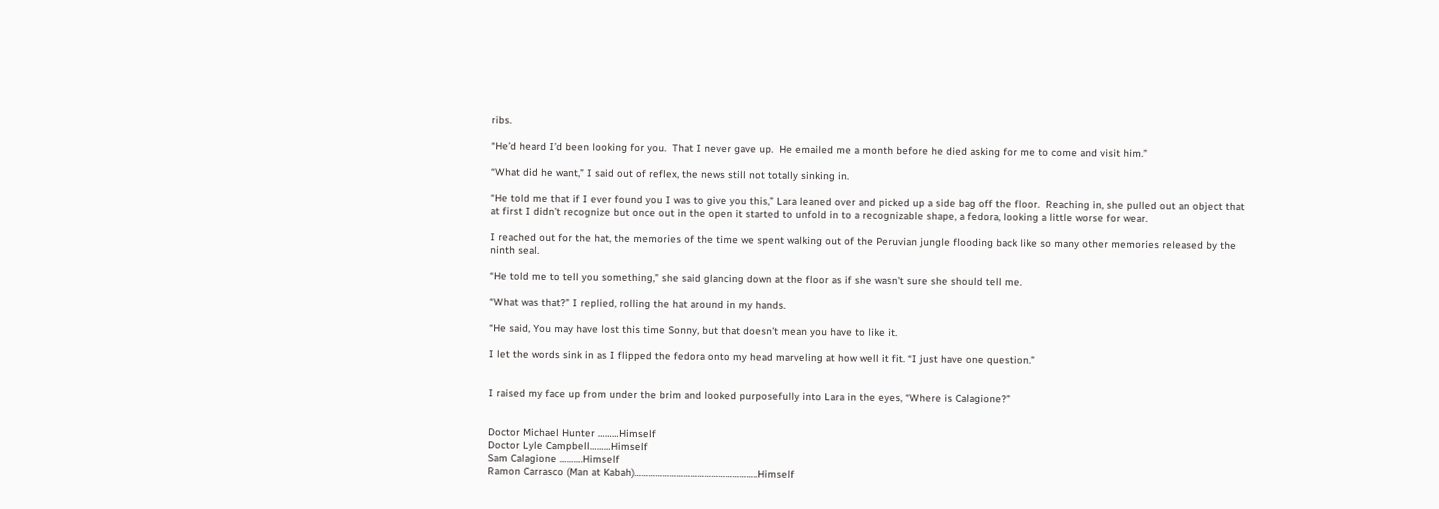ribs.

“He’d heard I’d been looking for you.  That I never gave up.  He emailed me a month before he died asking for me to come and visit him.”

“What did he want,” I said out of reflex, the news still not totally sinking in.

“He told me that if I ever found you I was to give you this,” Lara leaned over and picked up a side bag off the floor.  Reaching in, she pulled out an object that at first I didn’t recognize but once out in the open it started to unfold in to a recognizable shape, a fedora, looking a little worse for wear.

I reached out for the hat, the memories of the time we spent walking out of the Peruvian jungle flooding back like so many other memories released by the ninth seal.

“He told me to tell you something,” she said glancing down at the floor as if she wasn’t sure she should tell me.

“What was that?” I replied, rolling the hat around in my hands.

“He said, You may have lost this time Sonny, but that doesn’t mean you have to like it.

I let the words sink in as I flipped the fedora onto my head marveling at how well it fit. “I just have one question.”


I raised my face up from under the brim and looked purposefully into Lara in the eyes, “Where is Calagione?”


Doctor Michael Hunter ………Himself
Doctor Lyle Campbell………Himself
Sam Calagione ……….Himself
Ramon Carrasco (Man at Kabah)……………………………………………..Himself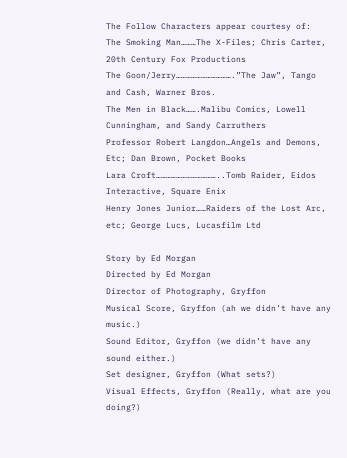The Follow Characters appear courtesy of:
The Smoking Man………The X-Files; Chris Carter, 20th Century Fox Productions
The Goon/Jerry…………………………….”The Jaw”, Tango and Cash, Warner Bros.
The Men in Black…….Malibu Comics, Lowell Cunningham, and Sandy Carruthers
Professor Robert Langdon…Angels and Demons, Etc; Dan Brown, Pocket Books
Lara Croft………………………………..Tomb Raider, Eidos Interactive, Square Enix
Henry Jones Junior……Raiders of the Lost Arc, etc; George Lucs, Lucasfilm Ltd

Story by Ed Morgan
Directed by Ed Morgan
Director of Photography, Gryffon
Musical Score, Gryffon (ah we didn’t have any music.)
Sound Editor, Gryffon (we didn’t have any sound either.)
Set designer, Gryffon (What sets?)
Visual Effects, Gryffon (Really, what are you doing?)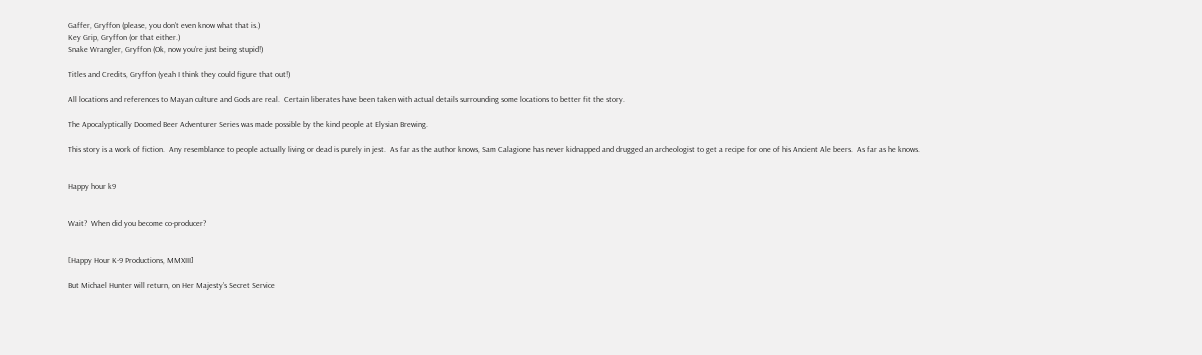Gaffer, Gryffon (please, you don’t even know what that is.)
Key Grip, Gryffon (or that either.)
Snake Wrangler, Gryffon (Ok, now you’re just being stupid!)

Titles and Credits, Gryffon (yeah I think they could figure that out!)

All locations and references to Mayan culture and Gods are real.  Certain liberates have been taken with actual details surrounding some locations to better fit the story.

The Apocalyptically Doomed Beer Adventurer Series was made possible by the kind people at Elysian Brewing.

This story is a work of fiction.  Any resemblance to people actually living or dead is purely in jest.  As far as the author knows, Sam Calagione has never kidnapped and drugged an archeologist to get a recipe for one of his Ancient Ale beers.  As far as he knows.


Happy hour k9


Wait?  When did you become co-producer?


[Happy Hour K-9 Productions, MMXIII]

But Michael Hunter will return, on Her Majesty’s Secret Service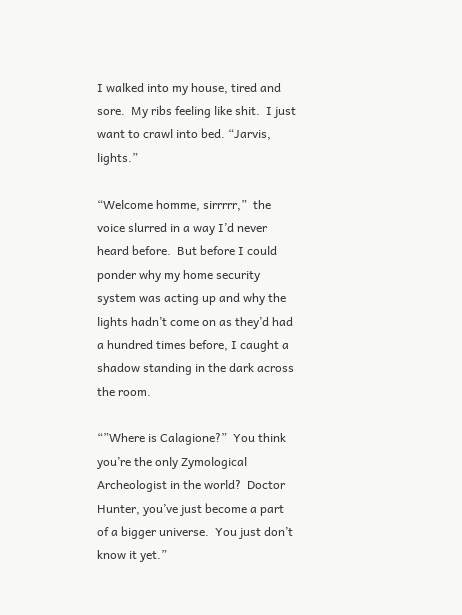I walked into my house, tired and sore.  My ribs feeling like shit.  I just want to crawl into bed. “Jarvis, lights.”

“Welcome homme, sirrrrr,”  the voice slurred in a way I’d never heard before.  But before I could ponder why my home security system was acting up and why the lights hadn’t come on as they’d had a hundred times before, I caught a shadow standing in the dark across the room.

“”Where is Calagione?”  You think you’re the only Zymological Archeologist in the world?  Doctor Hunter, you’ve just become a part of a bigger universe.  You just don’t know it yet.”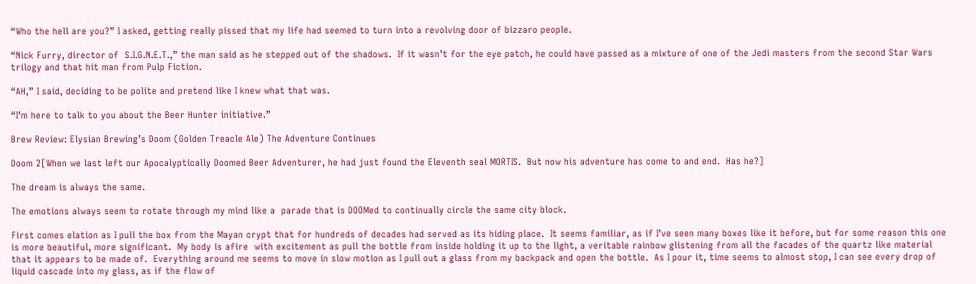“Who the hell are you?” I asked, getting really pissed that my life had seemed to turn into a revolving door of bizzaro people.

“Nick Furry, director of  S.I.G.N.E.T.,” the man said as he stepped out of the shadows.  If it wasn’t for the eye patch, he could have passed as a mixture of one of the Jedi masters from the second Star Wars trilogy and that hit man from Pulp Fiction.

“AH,” I said, deciding to be polite and pretend like I knew what that was.

“I’m here to talk to you about the Beer Hunter initiative.”

Brew Review: Elysian Brewing’s Doom (Golden Treacle Ale) The Adventure Continues

Doom 2[When we last left our Apocalyptically Doomed Beer Adventurer, he had just found the Eleventh seal MORTIS.  But now his adventure has come to and end.  Has he?]

The dream is always the same.

The emotions always seem to rotate through my mind like a  parade that is DOOMed to continually circle the same city block.

First comes elation as I pull the box from the Mayan crypt that for hundreds of decades had served as its hiding place.  It seems familiar, as if I’ve seen many boxes like it before, but for some reason this one is more beautiful, more significant.  My body is afire  with excitement as pull the bottle from inside holding it up to the light, a veritable rainbow glistening from all the facades of the quartz like material that it appears to be made of.  Everything around me seems to move in slow motion as I pull out a glass from my backpack and open the bottle.  As I pour it, time seems to almost stop, I can see every drop of liquid cascade into my glass, as if the flow of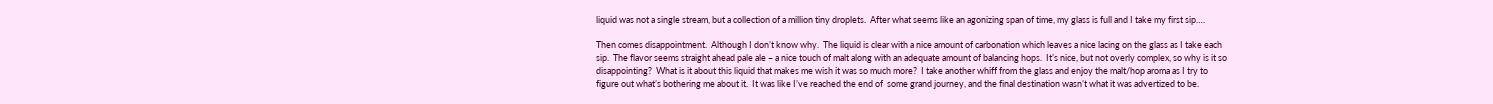liquid was not a single stream, but a collection of a million tiny droplets.  After what seems like an agonizing span of time, my glass is full and I take my first sip….

Then comes disappointment.  Although I don’t know why.  The liquid is clear with a nice amount of carbonation which leaves a nice lacing on the glass as I take each sip.  The flavor seems straight ahead pale ale – a nice touch of malt along with an adequate amount of balancing hops.  It’s nice, but not overly complex, so why is it so disappointing?  What is it about this liquid that makes me wish it was so much more?  I take another whiff from the glass and enjoy the malt/hop aroma as I try to figure out what’s bothering me about it.  It was like I’ve reached the end of  some grand journey, and the final destination wasn’t what it was advertized to be.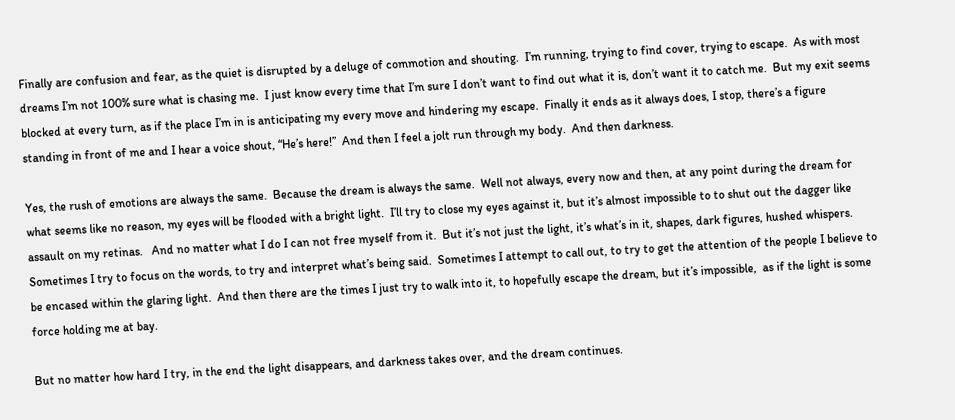Finally are confusion and fear, as the quiet is disrupted by a deluge of commotion and shouting.  I’m running, trying to find cover, trying to escape.  As with most dreams I’m not 100% sure what is chasing me.  I just know every time that I’m sure I don’t want to find out what it is, don’t want it to catch me.  But my exit seems blocked at every turn, as if the place I’m in is anticipating my every move and hindering my escape.  Finally it ends as it always does, I stop, there’s a figure standing in front of me and I hear a voice shout, “He’s here!”  And then I feel a jolt run through my body.  And then darkness.

Yes, the rush of emotions are always the same.  Because the dream is always the same.  Well not always, every now and then, at any point during the dream for what seems like no reason, my eyes will be flooded with a bright light.  I’ll try to close my eyes against it, but it’s almost impossible to to shut out the dagger like assault on my retinas.   And no matter what I do I can not free myself from it.  But it’s not just the light, it’s what’s in it, shapes, dark figures, hushed whispers.  Sometimes I try to focus on the words, to try and interpret what’s being said.  Sometimes I attempt to call out, to try to get the attention of the people I believe to be encased within the glaring light.  And then there are the times I just try to walk into it, to hopefully escape the dream, but it’s impossible,  as if the light is some force holding me at bay.

But no matter how hard I try, in the end the light disappears, and darkness takes over, and the dream continues.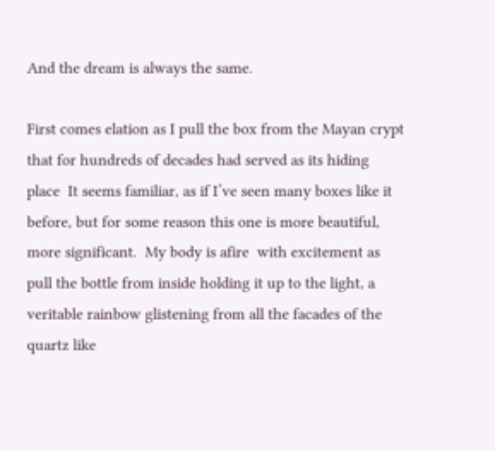And the dream is always the same.

First comes elation as I pull the box from the Mayan crypt that for hundreds of decades had served as its hiding place  It seems familiar, as if I’ve seen many boxes like it before, but for some reason this one is more beautiful, more significant.  My body is afire  with excitement as pull the bottle from inside holding it up to the light, a veritable rainbow glistening from all the facades of the quartz like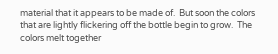material that it appears to be made of.  But soon the colors that are lightly flickering off the bottle begin to grow.  The colors melt together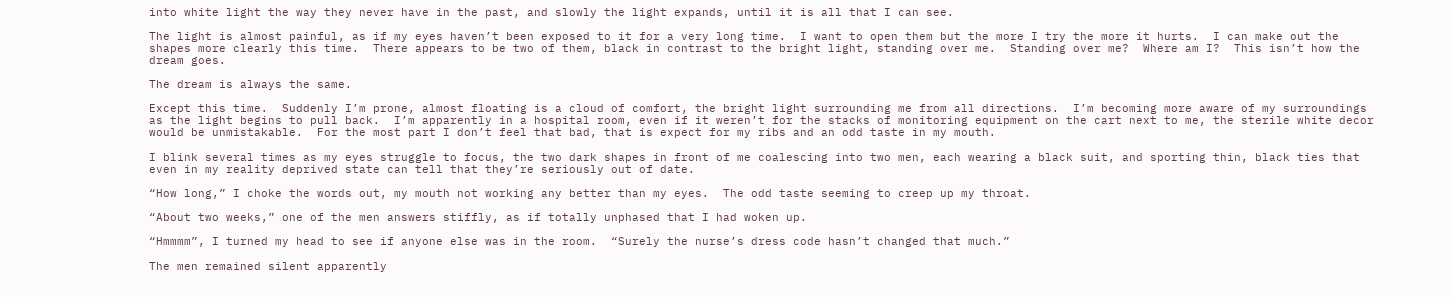into white light the way they never have in the past, and slowly the light expands, until it is all that I can see.

The light is almost painful, as if my eyes haven’t been exposed to it for a very long time.  I want to open them but the more I try the more it hurts.  I can make out the shapes more clearly this time.  There appears to be two of them, black in contrast to the bright light, standing over me.  Standing over me?  Where am I?  This isn’t how the dream goes.

The dream is always the same.

Except this time.  Suddenly I’m prone, almost floating is a cloud of comfort, the bright light surrounding me from all directions.  I’m becoming more aware of my surroundings as the light begins to pull back.  I’m apparently in a hospital room, even if it weren’t for the stacks of monitoring equipment on the cart next to me, the sterile white decor would be unmistakable.  For the most part I don’t feel that bad, that is expect for my ribs and an odd taste in my mouth.

I blink several times as my eyes struggle to focus, the two dark shapes in front of me coalescing into two men, each wearing a black suit, and sporting thin, black ties that even in my reality deprived state can tell that they’re seriously out of date.

“How long,” I choke the words out, my mouth not working any better than my eyes.  The odd taste seeming to creep up my throat.

“About two weeks,” one of the men answers stiffly, as if totally unphased that I had woken up.

“Hmmmm”, I turned my head to see if anyone else was in the room.  “Surely the nurse’s dress code hasn’t changed that much.”

The men remained silent apparently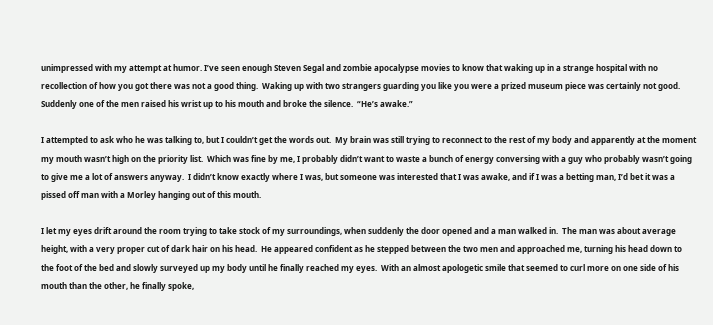unimpressed with my attempt at humor. I’ve seen enough Steven Segal and zombie apocalypse movies to know that waking up in a strange hospital with no recollection of how you got there was not a good thing.  Waking up with two strangers guarding you like you were a prized museum piece was certainly not good.  Suddenly one of the men raised his wrist up to his mouth and broke the silence.  “He’s awake.”

I attempted to ask who he was talking to, but I couldn’t get the words out.  My brain was still trying to reconnect to the rest of my body and apparently at the moment my mouth wasn’t high on the priority list.  Which was fine by me, I probably didn’t want to waste a bunch of energy conversing with a guy who probably wasn’t going to give me a lot of answers anyway.  I didn’t know exactly where I was, but someone was interested that I was awake, and if I was a betting man, I’d bet it was a pissed off man with a Morley hanging out of this mouth.

I let my eyes drift around the room trying to take stock of my surroundings, when suddenly the door opened and a man walked in.  The man was about average height, with a very proper cut of dark hair on his head.  He appeared confident as he stepped between the two men and approached me, turning his head down to the foot of the bed and slowly surveyed up my body until he finally reached my eyes.  With an almost apologetic smile that seemed to curl more on one side of his mouth than the other, he finally spoke,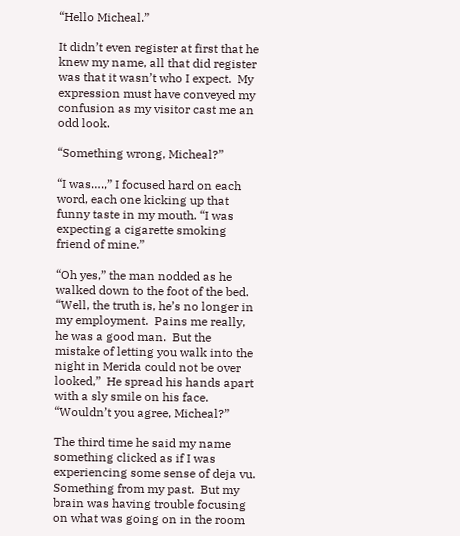“Hello Micheal.”

It didn’t even register at first that he knew my name, all that did register was that it wasn’t who I expect.  My expression must have conveyed my confusion as my visitor cast me an odd look.

“Something wrong, Micheal?”

“I was….,” I focused hard on each word, each one kicking up that funny taste in my mouth. “I was expecting a cigarette smoking friend of mine.”

“Oh yes,” the man nodded as he walked down to the foot of the bed.  “Well, the truth is, he’s no longer in my employment.  Pains me really, he was a good man.  But the mistake of letting you walk into the night in Merida could not be over looked,”  He spread his hands apart with a sly smile on his face.  “Wouldn’t you agree, Micheal?”

The third time he said my name something clicked as if I was experiencing some sense of deja vu.  Something from my past.  But my brain was having trouble focusing on what was going on in the room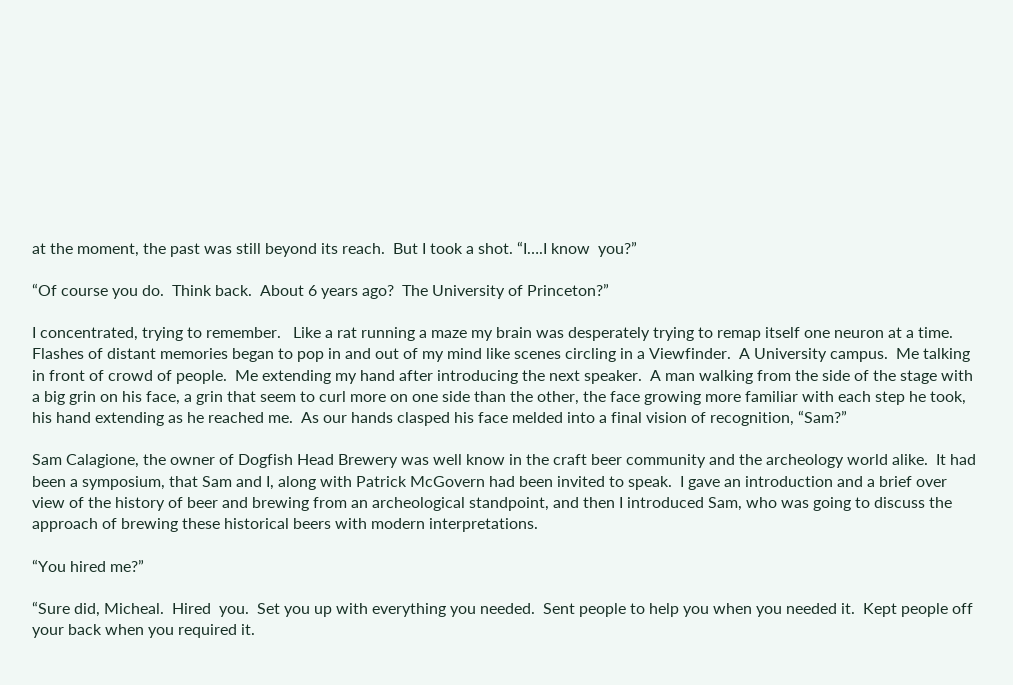at the moment, the past was still beyond its reach.  But I took a shot. “I….I know  you?”

“Of course you do.  Think back.  About 6 years ago?  The University of Princeton?”

I concentrated, trying to remember.   Like a rat running a maze my brain was desperately trying to remap itself one neuron at a time.  Flashes of distant memories began to pop in and out of my mind like scenes circling in a Viewfinder.  A University campus.  Me talking in front of crowd of people.  Me extending my hand after introducing the next speaker.  A man walking from the side of the stage with a big grin on his face, a grin that seem to curl more on one side than the other, the face growing more familiar with each step he took, his hand extending as he reached me.  As our hands clasped his face melded into a final vision of recognition, “Sam?”

Sam Calagione, the owner of Dogfish Head Brewery was well know in the craft beer community and the archeology world alike.  It had been a symposium, that Sam and I, along with Patrick McGovern had been invited to speak.  I gave an introduction and a brief over view of the history of beer and brewing from an archeological standpoint, and then I introduced Sam, who was going to discuss the approach of brewing these historical beers with modern interpretations.

“You hired me?”

“Sure did, Micheal.  Hired  you.  Set you up with everything you needed.  Sent people to help you when you needed it.  Kept people off your back when you required it.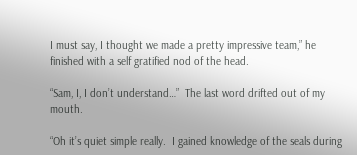I must say, I thought we made a pretty impressive team,” he finished with a self gratified nod of the head.

“Sam, I, I don’t understand…”  The last word drifted out of my mouth.

“Oh it’s quiet simple really.  I gained knowledge of the seals during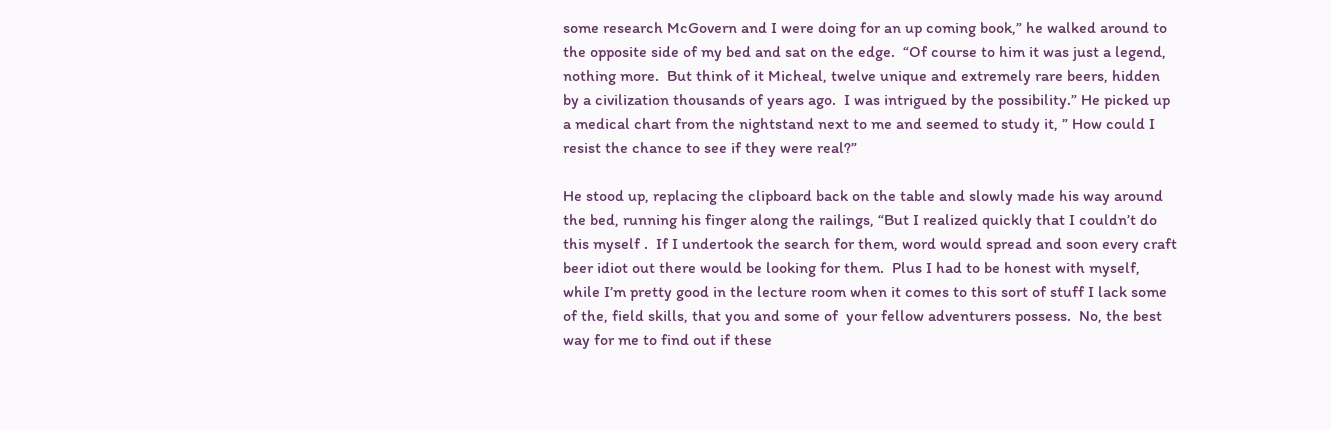some research McGovern and I were doing for an up coming book,” he walked around to the opposite side of my bed and sat on the edge.  “Of course to him it was just a legend, nothing more.  But think of it Micheal, twelve unique and extremely rare beers, hidden by a civilization thousands of years ago.  I was intrigued by the possibility.” He picked up a medical chart from the nightstand next to me and seemed to study it, ” How could I resist the chance to see if they were real?”

He stood up, replacing the clipboard back on the table and slowly made his way around the bed, running his finger along the railings, “But I realized quickly that I couldn’t do this myself .  If I undertook the search for them, word would spread and soon every craft beer idiot out there would be looking for them.  Plus I had to be honest with myself, while I’m pretty good in the lecture room when it comes to this sort of stuff I lack some of the, field skills, that you and some of  your fellow adventurers possess.  No, the best way for me to find out if these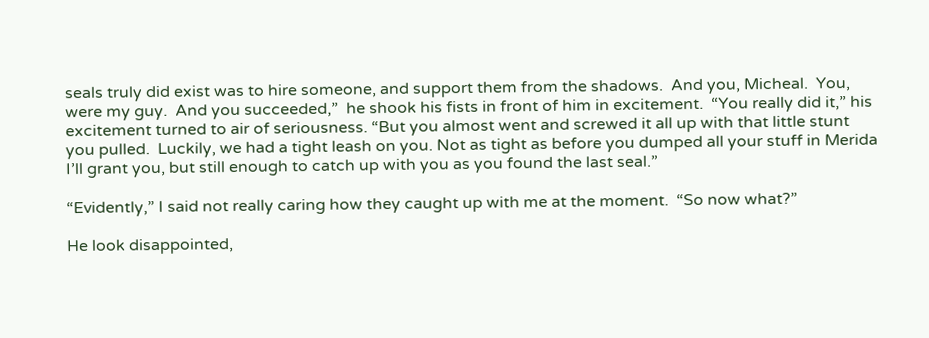seals truly did exist was to hire someone, and support them from the shadows.  And you, Micheal.  You, were my guy.  And you succeeded,”  he shook his fists in front of him in excitement.  “You really did it,” his excitement turned to air of seriousness. “But you almost went and screwed it all up with that little stunt you pulled.  Luckily, we had a tight leash on you. Not as tight as before you dumped all your stuff in Merida I’ll grant you, but still enough to catch up with you as you found the last seal.”

“Evidently,” I said not really caring how they caught up with me at the moment.  “So now what?”

He look disappointed,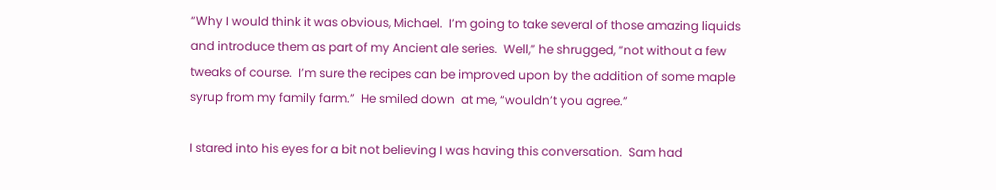“Why I would think it was obvious, Michael.  I’m going to take several of those amazing liquids and introduce them as part of my Ancient ale series.  Well,” he shrugged, “not without a few tweaks of course.  I’m sure the recipes can be improved upon by the addition of some maple syrup from my family farm.”  He smiled down  at me, “wouldn’t you agree.”

I stared into his eyes for a bit not believing I was having this conversation.  Sam had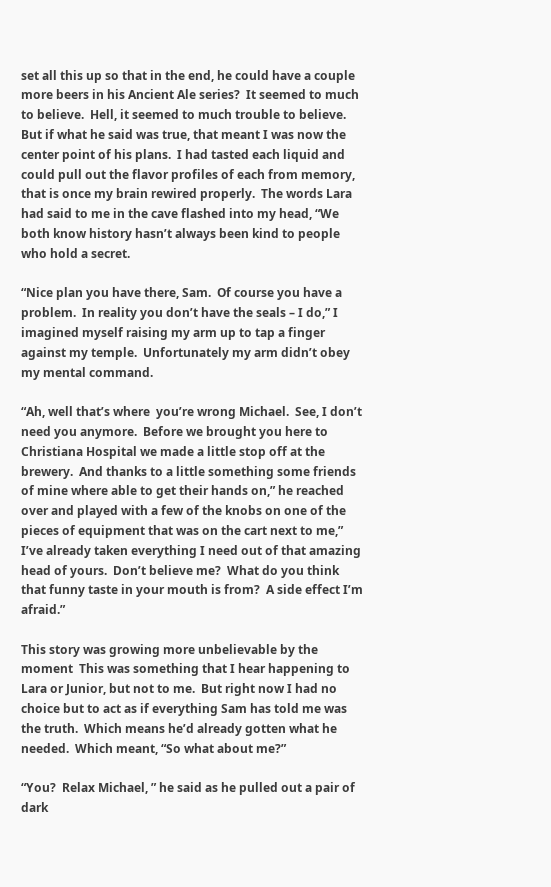set all this up so that in the end, he could have a couple more beers in his Ancient Ale series?  It seemed to much to believe.  Hell, it seemed to much trouble to believe.  But if what he said was true, that meant I was now the center point of his plans.  I had tasted each liquid and could pull out the flavor profiles of each from memory, that is once my brain rewired properly.  The words Lara had said to me in the cave flashed into my head, “We both know history hasn’t always been kind to people who hold a secret.

“Nice plan you have there, Sam.  Of course you have a problem.  In reality you don’t have the seals – I do,” I imagined myself raising my arm up to tap a finger against my temple.  Unfortunately my arm didn’t obey my mental command.

“Ah, well that’s where  you’re wrong Michael.  See, I don’t need you anymore.  Before we brought you here to Christiana Hospital we made a little stop off at the brewery.  And thanks to a little something some friends of mine where able to get their hands on,” he reached over and played with a few of the knobs on one of the pieces of equipment that was on the cart next to me,” I’ve already taken everything I need out of that amazing head of yours.  Don’t believe me?  What do you think that funny taste in your mouth is from?  A side effect I’m afraid.”

This story was growing more unbelievable by the moment  This was something that I hear happening to Lara or Junior, but not to me.  But right now I had no choice but to act as if everything Sam has told me was the truth.  Which means he’d already gotten what he needed.  Which meant, “So what about me?”

“You?  Relax Michael, ” he said as he pulled out a pair of dark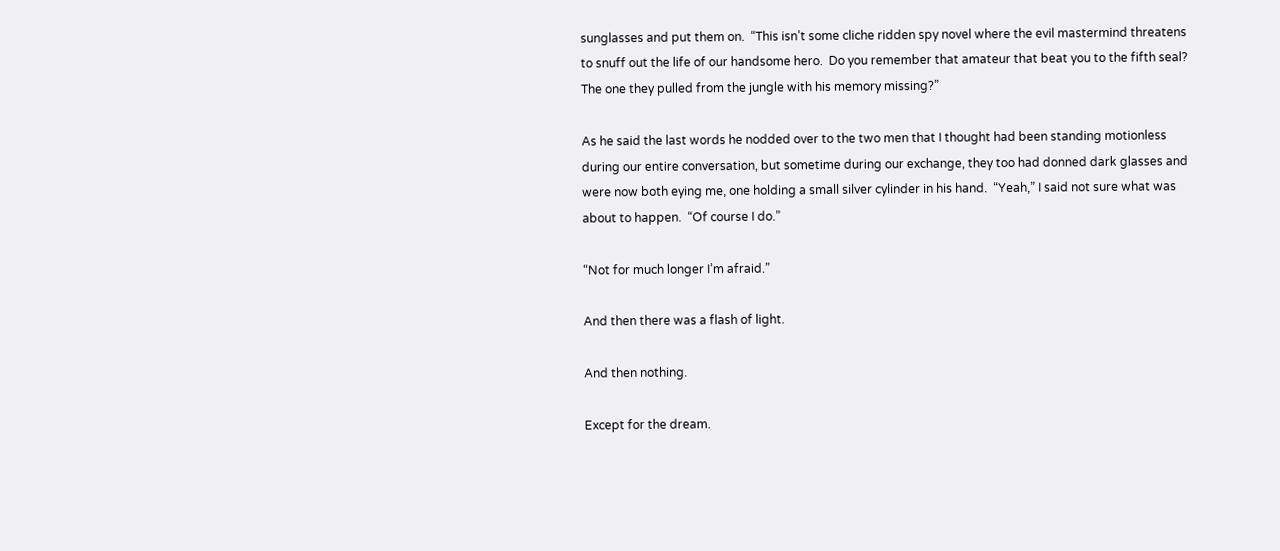sunglasses and put them on.  “This isn’t some cliche ridden spy novel where the evil mastermind threatens to snuff out the life of our handsome hero.  Do you remember that amateur that beat you to the fifth seal?  The one they pulled from the jungle with his memory missing?”

As he said the last words he nodded over to the two men that I thought had been standing motionless during our entire conversation, but sometime during our exchange, they too had donned dark glasses and were now both eying me, one holding a small silver cylinder in his hand.  “Yeah,” I said not sure what was about to happen.  “Of course I do.”

“Not for much longer I’m afraid.”

And then there was a flash of light.

And then nothing.

Except for the dream.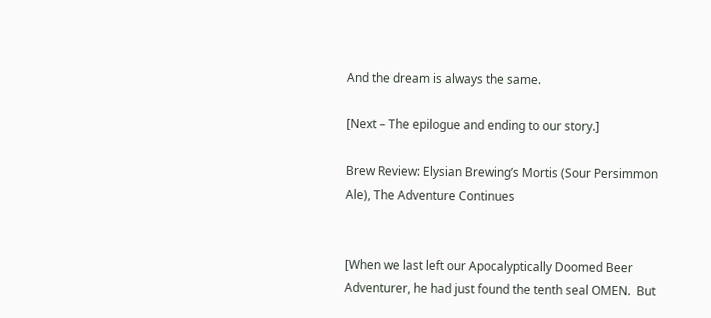And the dream is always the same.

[Next – The epilogue and ending to our story.]

Brew Review: Elysian Brewing’s Mortis (Sour Persimmon Ale), The Adventure Continues


[When we last left our Apocalyptically Doomed Beer Adventurer, he had just found the tenth seal OMEN.  But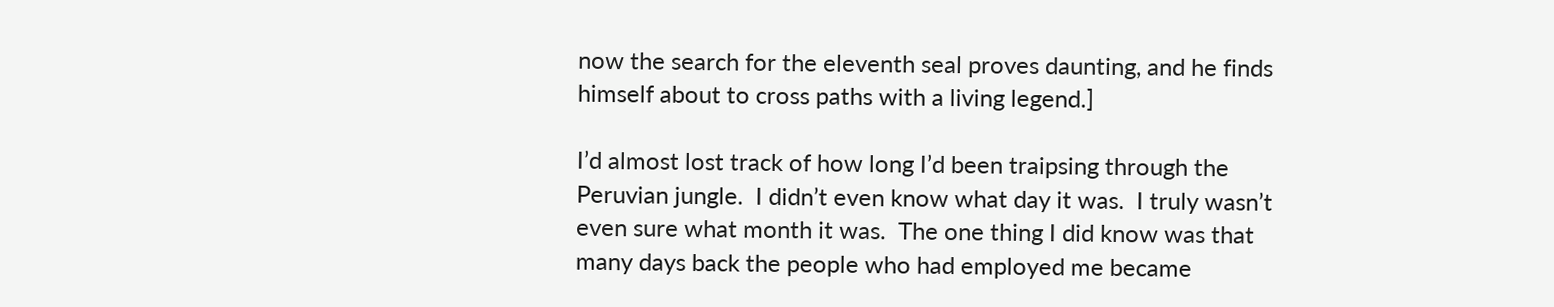now the search for the eleventh seal proves daunting, and he finds himself about to cross paths with a living legend.]

I’d almost lost track of how long I’d been traipsing through the Peruvian jungle.  I didn’t even know what day it was.  I truly wasn’t even sure what month it was.  The one thing I did know was that many days back the people who had employed me became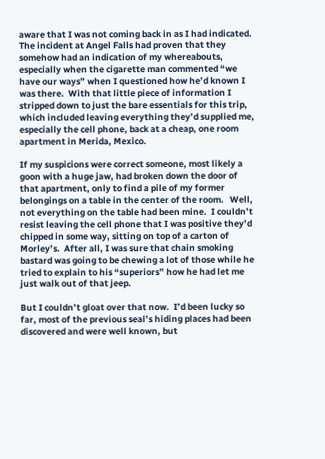aware that I was not coming back in as I had indicated.  The incident at Angel Falls had proven that they somehow had an indication of my whereabouts, especially when the cigarette man commented “we have our ways” when I questioned how he’d known I was there.  With that little piece of information I stripped down to just the bare essentials for this trip, which included leaving everything they’d supplied me, especially the cell phone, back at a cheap, one room apartment in Merida, Mexico.

If my suspicions were correct someone, most likely a goon with a huge jaw, had broken down the door of that apartment, only to find a pile of my former belongings on a table in the center of the room.   Well, not everything on the table had been mine.  I couldn’t resist leaving the cell phone that I was positive they’d chipped in some way, sitting on top of a carton of Morley’s.  After all, I was sure that chain smoking bastard was going to be chewing a lot of those while he tried to explain to his “superiors” how he had let me just walk out of that jeep.

But I couldn’t gloat over that now.  I’d been lucky so far, most of the previous seal’s hiding places had been discovered and were well known, but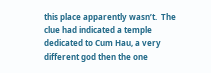this place apparently wasn’t.  The clue had indicated a temple dedicated to Cum Hau, a very different god then the one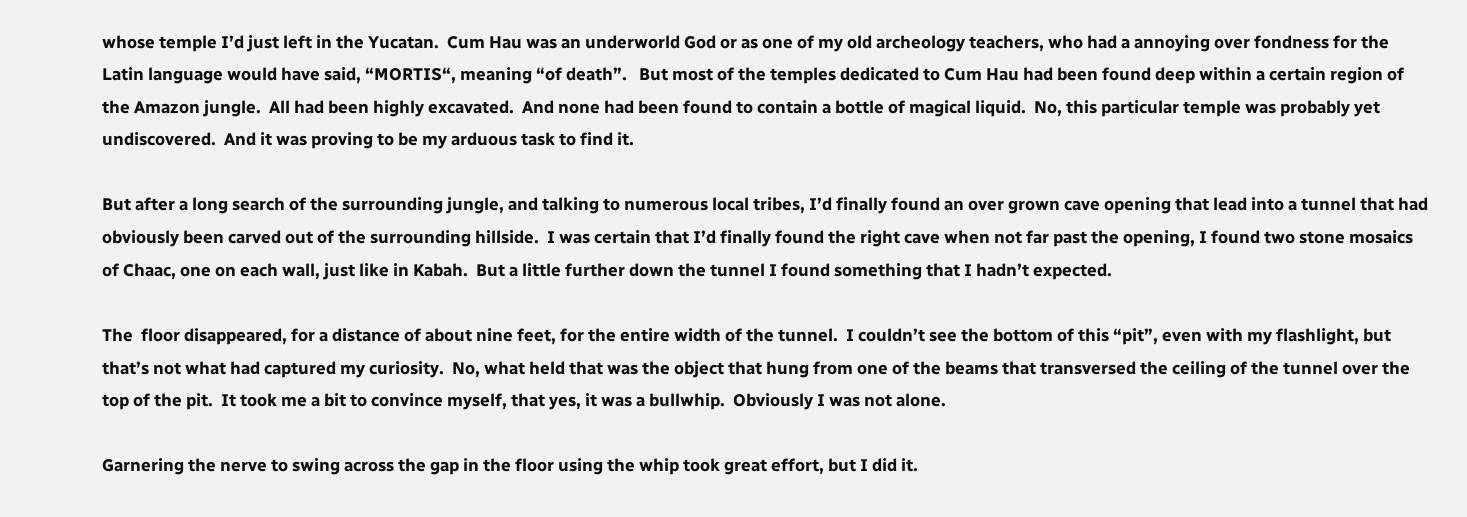whose temple I’d just left in the Yucatan.  Cum Hau was an underworld God or as one of my old archeology teachers, who had a annoying over fondness for the Latin language would have said, “MORTIS“, meaning “of death”.   But most of the temples dedicated to Cum Hau had been found deep within a certain region of the Amazon jungle.  All had been highly excavated.  And none had been found to contain a bottle of magical liquid.  No, this particular temple was probably yet undiscovered.  And it was proving to be my arduous task to find it.

But after a long search of the surrounding jungle, and talking to numerous local tribes, I’d finally found an over grown cave opening that lead into a tunnel that had obviously been carved out of the surrounding hillside.  I was certain that I’d finally found the right cave when not far past the opening, I found two stone mosaics of Chaac, one on each wall, just like in Kabah.  But a little further down the tunnel I found something that I hadn’t expected.

The  floor disappeared, for a distance of about nine feet, for the entire width of the tunnel.  I couldn’t see the bottom of this “pit”, even with my flashlight, but that’s not what had captured my curiosity.  No, what held that was the object that hung from one of the beams that transversed the ceiling of the tunnel over the top of the pit.  It took me a bit to convince myself, that yes, it was a bullwhip.  Obviously I was not alone.

Garnering the nerve to swing across the gap in the floor using the whip took great effort, but I did it.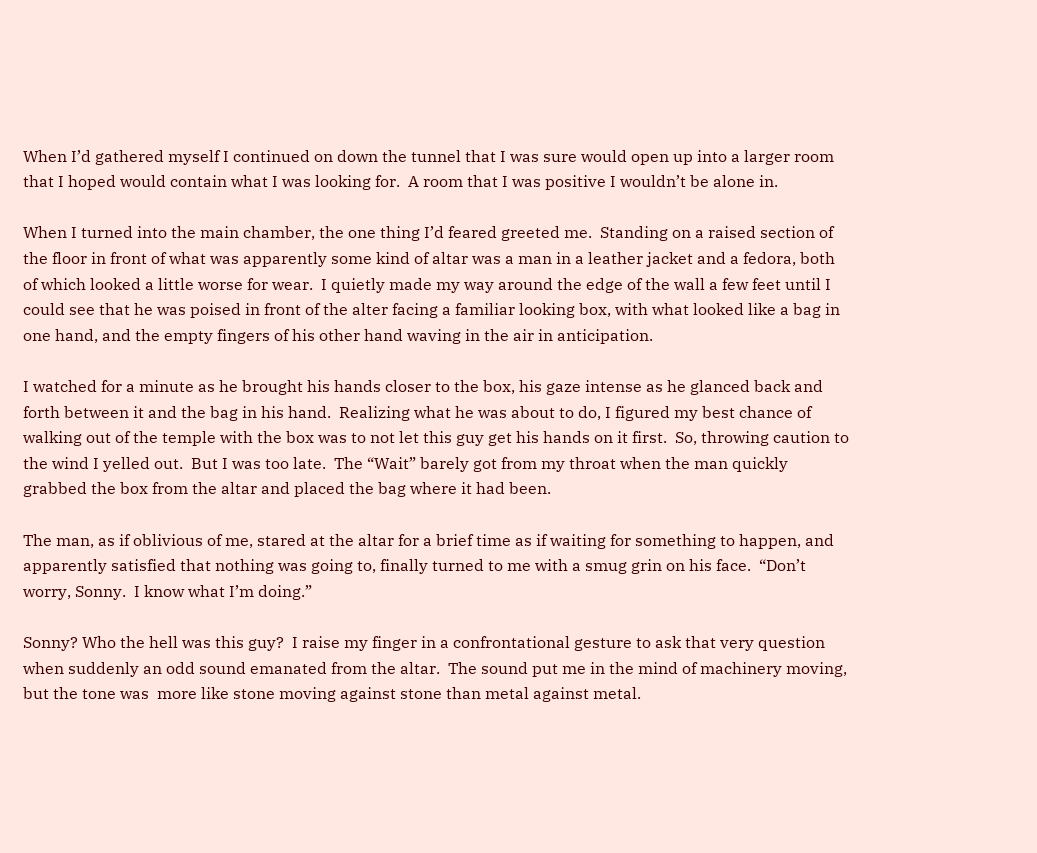When I’d gathered myself I continued on down the tunnel that I was sure would open up into a larger room that I hoped would contain what I was looking for.  A room that I was positive I wouldn’t be alone in.

When I turned into the main chamber, the one thing I’d feared greeted me.  Standing on a raised section of the floor in front of what was apparently some kind of altar was a man in a leather jacket and a fedora, both of which looked a little worse for wear.  I quietly made my way around the edge of the wall a few feet until I could see that he was poised in front of the alter facing a familiar looking box, with what looked like a bag in one hand, and the empty fingers of his other hand waving in the air in anticipation.

I watched for a minute as he brought his hands closer to the box, his gaze intense as he glanced back and forth between it and the bag in his hand.  Realizing what he was about to do, I figured my best chance of walking out of the temple with the box was to not let this guy get his hands on it first.  So, throwing caution to the wind I yelled out.  But I was too late.  The “Wait” barely got from my throat when the man quickly grabbed the box from the altar and placed the bag where it had been.

The man, as if oblivious of me, stared at the altar for a brief time as if waiting for something to happen, and apparently satisfied that nothing was going to, finally turned to me with a smug grin on his face.  “Don’t worry, Sonny.  I know what I’m doing.”

Sonny? Who the hell was this guy?  I raise my finger in a confrontational gesture to ask that very question when suddenly an odd sound emanated from the altar.  The sound put me in the mind of machinery moving, but the tone was  more like stone moving against stone than metal against metal.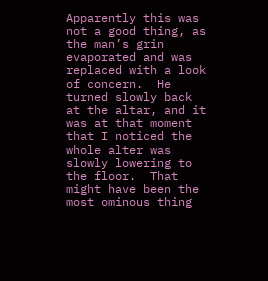Apparently this was not a good thing, as the man’s grin evaporated and was replaced with a look of concern.  He turned slowly back at the altar, and it was at that moment that I noticed the whole alter was slowly lowering to the floor.  That might have been the most ominous thing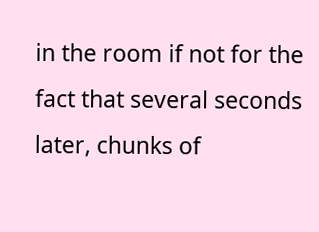in the room if not for the fact that several seconds later, chunks of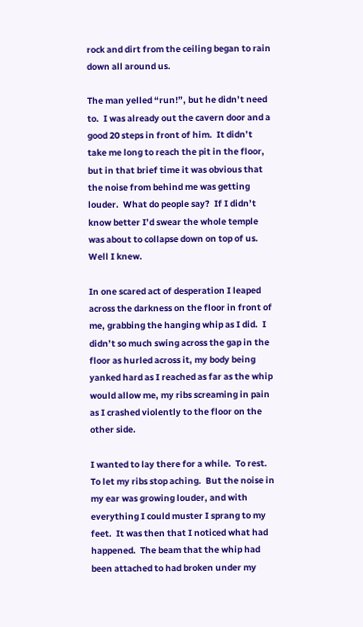rock and dirt from the ceiling began to rain down all around us.

The man yelled “run!”, but he didn’t need to.  I was already out the cavern door and a good 20 steps in front of him.  It didn’t take me long to reach the pit in the floor, but in that brief time it was obvious that the noise from behind me was getting louder.  What do people say?  If I didn’t know better I’d swear the whole temple was about to collapse down on top of us.  Well I knew.

In one scared act of desperation I leaped across the darkness on the floor in front of me, grabbing the hanging whip as I did.  I didn’t so much swing across the gap in the floor as hurled across it, my body being yanked hard as I reached as far as the whip would allow me, my ribs screaming in pain as I crashed violently to the floor on the other side.

I wanted to lay there for a while.  To rest.  To let my ribs stop aching.  But the noise in my ear was growing louder, and with everything I could muster I sprang to my feet.  It was then that I noticed what had happened.  The beam that the whip had been attached to had broken under my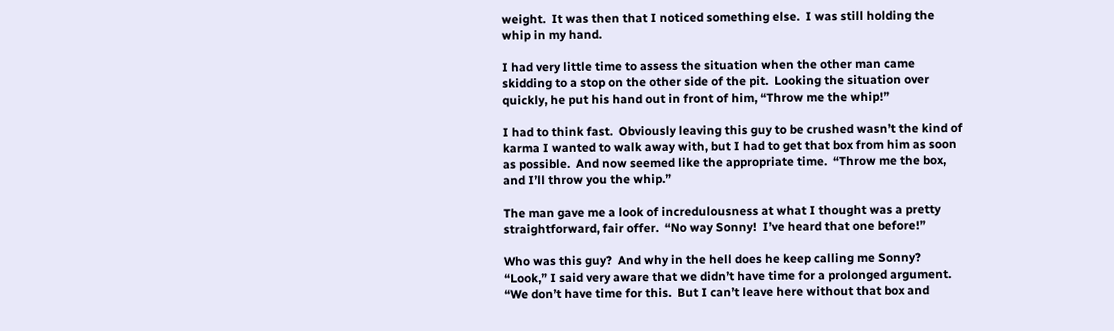weight.  It was then that I noticed something else.  I was still holding the whip in my hand.

I had very little time to assess the situation when the other man came skidding to a stop on the other side of the pit.  Looking the situation over quickly, he put his hand out in front of him, “Throw me the whip!”

I had to think fast.  Obviously leaving this guy to be crushed wasn’t the kind of karma I wanted to walk away with, but I had to get that box from him as soon as possible.  And now seemed like the appropriate time.  “Throw me the box, and I’ll throw you the whip.”

The man gave me a look of incredulousness at what I thought was a pretty straightforward, fair offer.  “No way Sonny!  I’ve heard that one before!”

Who was this guy?  And why in the hell does he keep calling me Sonny?  “Look,” I said very aware that we didn’t have time for a prolonged argument.  “We don’t have time for this.  But I can’t leave here without that box and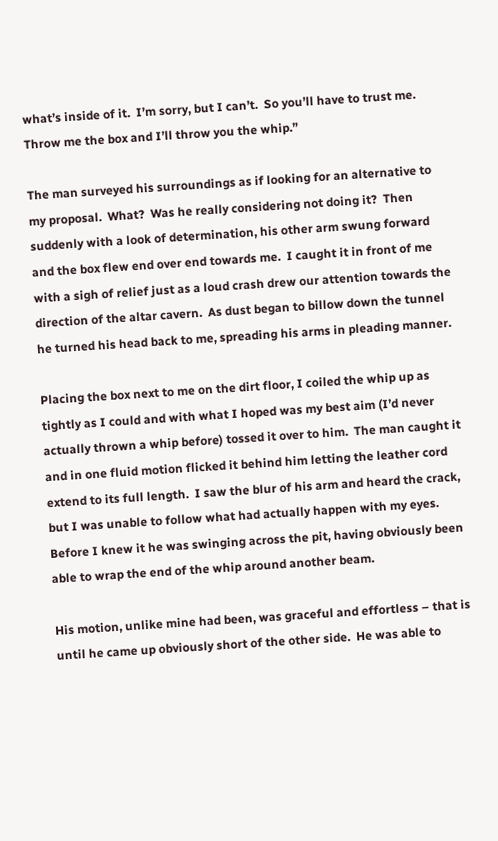what’s inside of it.  I’m sorry, but I can’t.  So you’ll have to trust me.  Throw me the box and I’ll throw you the whip.”

The man surveyed his surroundings as if looking for an alternative to my proposal.  What?  Was he really considering not doing it?  Then suddenly with a look of determination, his other arm swung forward and the box flew end over end towards me.  I caught it in front of me with a sigh of relief just as a loud crash drew our attention towards the direction of the altar cavern.  As dust began to billow down the tunnel he turned his head back to me, spreading his arms in pleading manner.

Placing the box next to me on the dirt floor, I coiled the whip up as tightly as I could and with what I hoped was my best aim (I’d never actually thrown a whip before) tossed it over to him.  The man caught it and in one fluid motion flicked it behind him letting the leather cord extend to its full length.  I saw the blur of his arm and heard the crack, but I was unable to follow what had actually happen with my eyes.  Before I knew it he was swinging across the pit, having obviously been able to wrap the end of the whip around another beam.

His motion, unlike mine had been, was graceful and effortless – that is until he came up obviously short of the other side.  He was able to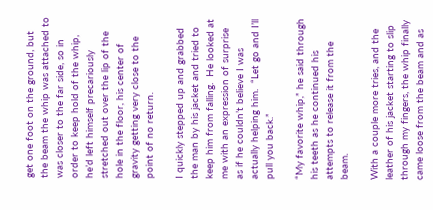get one foot on the ground, but the beam the whip was attached to was closer to the far side, so in order to keep hold of the whip, he’d left himself precariously stretched out over the lip of the hole in the floor, his center of gravity getting very close to the point of no return.

I quickly stepped up and grabbed the man by his jacket and tried to keep him from falling.  He looked at me with an expression of surprise as if he couldn’t believe I was actually helping him.  “Let go and I’ll pull you back.”

“My favorite whip,” he said through his teeth as he continued his attempts to release it from the beam.

With a couple more tries, and the leather of his jacket starting to slip through my fingers, the whip finally came loose from the beam and as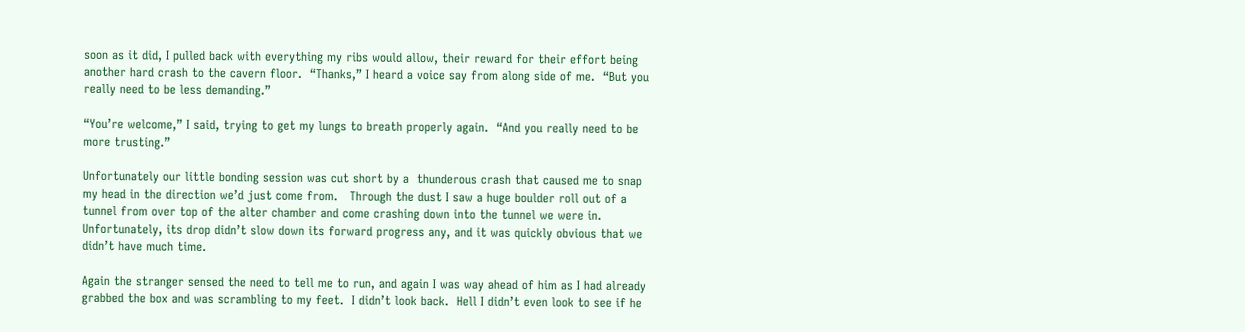soon as it did, I pulled back with everything my ribs would allow, their reward for their effort being another hard crash to the cavern floor.  “Thanks,” I heard a voice say from along side of me.  “But you really need to be less demanding.”

“You’re welcome,” I said, trying to get my lungs to breath properly again.  “And you really need to be more trusting.”

Unfortunately our little bonding session was cut short by a  thunderous crash that caused me to snap my head in the direction we’d just come from.   Through the dust I saw a huge boulder roll out of a tunnel from over top of the alter chamber and come crashing down into the tunnel we were in.  Unfortunately, its drop didn’t slow down its forward progress any, and it was quickly obvious that we didn’t have much time.

Again the stranger sensed the need to tell me to run, and again I was way ahead of him as I had already grabbed the box and was scrambling to my feet.  I didn’t look back.  Hell I didn’t even look to see if he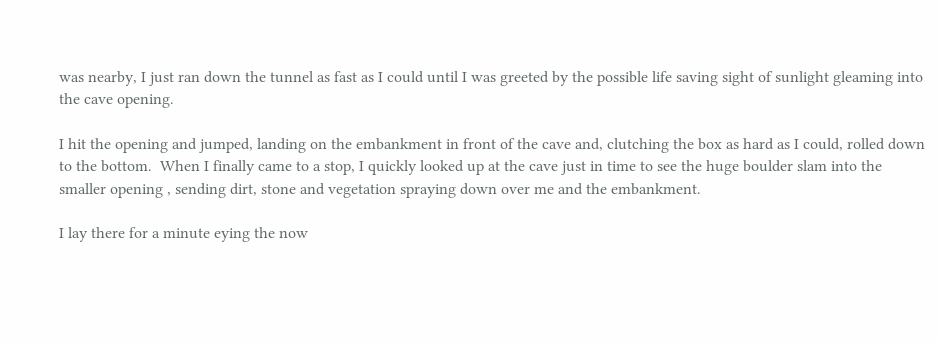was nearby, I just ran down the tunnel as fast as I could until I was greeted by the possible life saving sight of sunlight gleaming into the cave opening.

I hit the opening and jumped, landing on the embankment in front of the cave and, clutching the box as hard as I could, rolled down to the bottom.  When I finally came to a stop, I quickly looked up at the cave just in time to see the huge boulder slam into the smaller opening , sending dirt, stone and vegetation spraying down over me and the embankment.

I lay there for a minute eying the now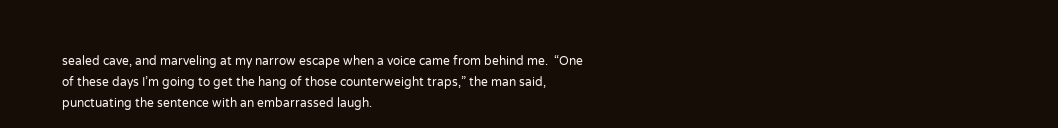sealed cave, and marveling at my narrow escape when a voice came from behind me.  “One of these days I’m going to get the hang of those counterweight traps,” the man said, punctuating the sentence with an embarrassed laugh.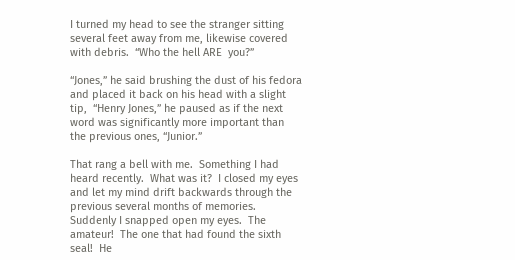I turned my head to see the stranger sitting several feet away from me, likewise covered with debris.  “Who the hell ARE  you?”

“Jones,” he said brushing the dust of his fedora and placed it back on his head with a slight tip,  “Henry Jones,” he paused as if the next word was significantly more important than the previous ones, “Junior.”

That rang a bell with me.  Something I had heard recently.  What was it?  I closed my eyes and let my mind drift backwards through the previous several months of memories.  Suddenly I snapped open my eyes.  The amateur!  The one that had found the sixth seal!  He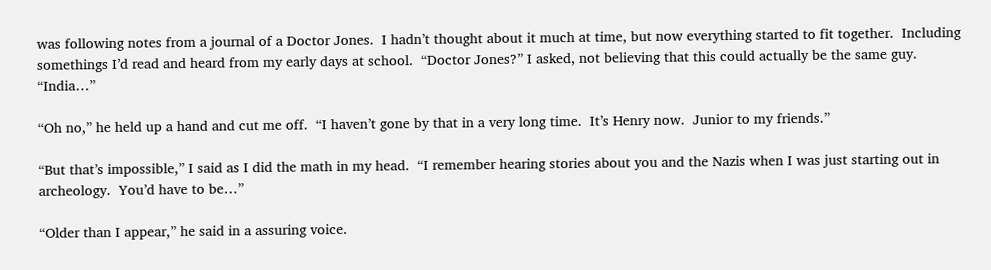was following notes from a journal of a Doctor Jones.  I hadn’t thought about it much at time, but now everything started to fit together.  Including somethings I’d read and heard from my early days at school.  “Doctor Jones?” I asked, not believing that this could actually be the same guy.  “India…”

“Oh no,” he held up a hand and cut me off.  “I haven’t gone by that in a very long time.  It’s Henry now.  Junior to my friends.”

“But that’s impossible,” I said as I did the math in my head.  “I remember hearing stories about you and the Nazis when I was just starting out in archeology.  You’d have to be…”

“Older than I appear,” he said in a assuring voice.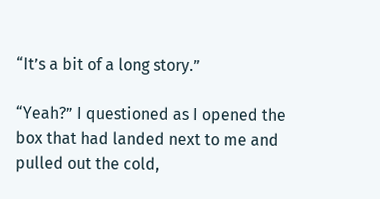“It’s a bit of a long story.”

“Yeah?” I questioned as I opened the box that had landed next to me and pulled out the cold,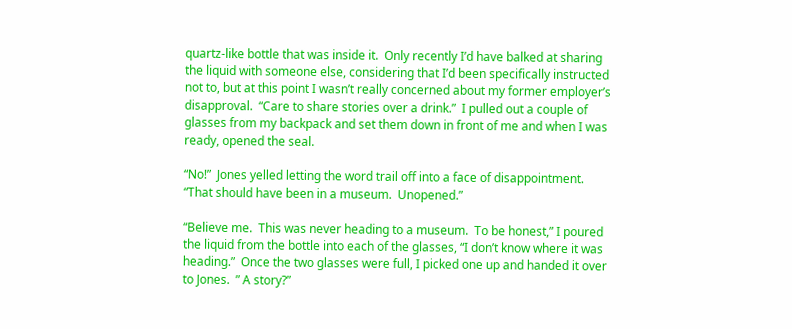quartz-like bottle that was inside it.  Only recently I’d have balked at sharing the liquid with someone else, considering that I’d been specifically instructed not to, but at this point I wasn’t really concerned about my former employer’s disapproval.  “Care to share stories over a drink.”  I pulled out a couple of glasses from my backpack and set them down in front of me and when I was ready, opened the seal.

“No!”  Jones yelled letting the word trail off into a face of disappointment.  “That should have been in a museum.  Unopened.”

“Believe me.  This was never heading to a museum.  To be honest,” I poured the liquid from the bottle into each of the glasses, “I don’t know where it was heading.”  Once the two glasses were full, I picked one up and handed it over to Jones.  ” A story?”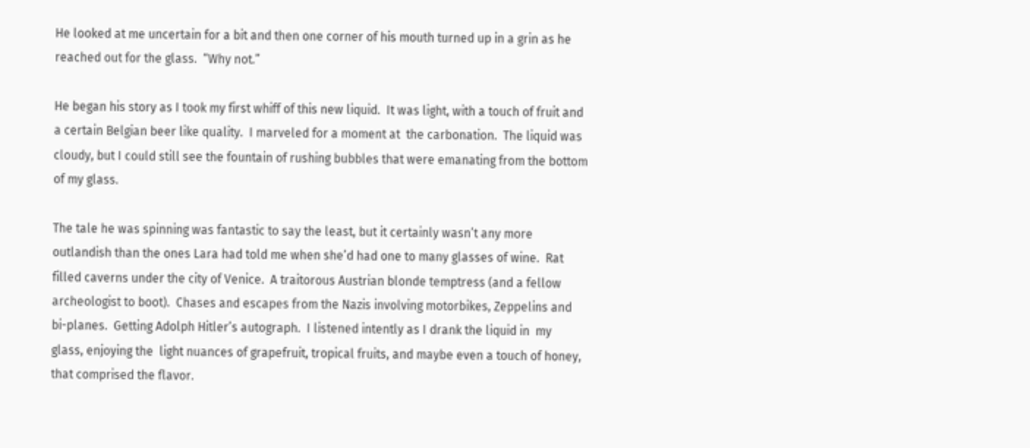He looked at me uncertain for a bit and then one corner of his mouth turned up in a grin as he reached out for the glass.  “Why not.”

He began his story as I took my first whiff of this new liquid.  It was light, with a touch of fruit and a certain Belgian beer like quality.  I marveled for a moment at  the carbonation.  The liquid was cloudy, but I could still see the fountain of rushing bubbles that were emanating from the bottom of my glass.

The tale he was spinning was fantastic to say the least, but it certainly wasn’t any more outlandish than the ones Lara had told me when she’d had one to many glasses of wine.  Rat filled caverns under the city of Venice.  A traitorous Austrian blonde temptress (and a fellow archeologist to boot).  Chases and escapes from the Nazis involving motorbikes, Zeppelins and bi-planes.  Getting Adolph Hitler’s autograph.  I listened intently as I drank the liquid in  my glass, enjoying the  light nuances of grapefruit, tropical fruits, and maybe even a touch of honey, that comprised the flavor.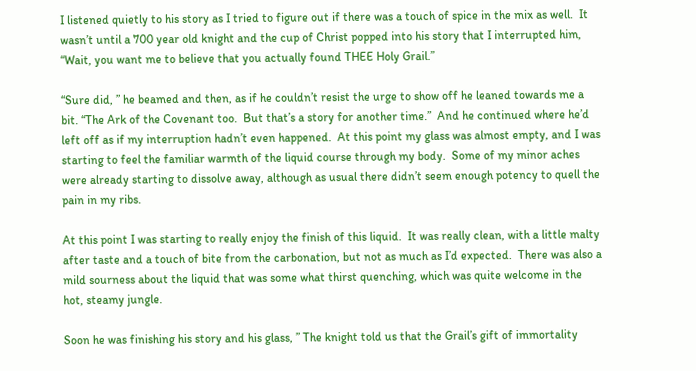I listened quietly to his story as I tried to figure out if there was a touch of spice in the mix as well.  It wasn’t until a 700 year old knight and the cup of Christ popped into his story that I interrupted him, “Wait, you want me to believe that you actually found THEE Holy Grail.”

“Sure did, ” he beamed and then, as if he couldn’t resist the urge to show off he leaned towards me a bit. “The Ark of the Covenant too.  But that’s a story for another time.”  And he continued where he’d left off as if my interruption hadn’t even happened.  At this point my glass was almost empty, and I was starting to feel the familiar warmth of the liquid course through my body.  Some of my minor aches were already starting to dissolve away, although as usual there didn’t seem enough potency to quell the pain in my ribs.

At this point I was starting to really enjoy the finish of this liquid.  It was really clean, with a little malty after taste and a touch of bite from the carbonation, but not as much as I’d expected.  There was also a mild sourness about the liquid that was some what thirst quenching, which was quite welcome in the hot, steamy jungle.

Soon he was finishing his story and his glass, ” The knight told us that the Grail’s gift of immortality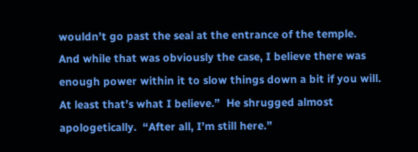wouldn’t go past the seal at the entrance of the temple.  And while that was obviously the case, I believe there was enough power within it to slow things down a bit if you will.  At least that’s what I believe.”  He shrugged almost apologetically.  “After all, I’m still here.”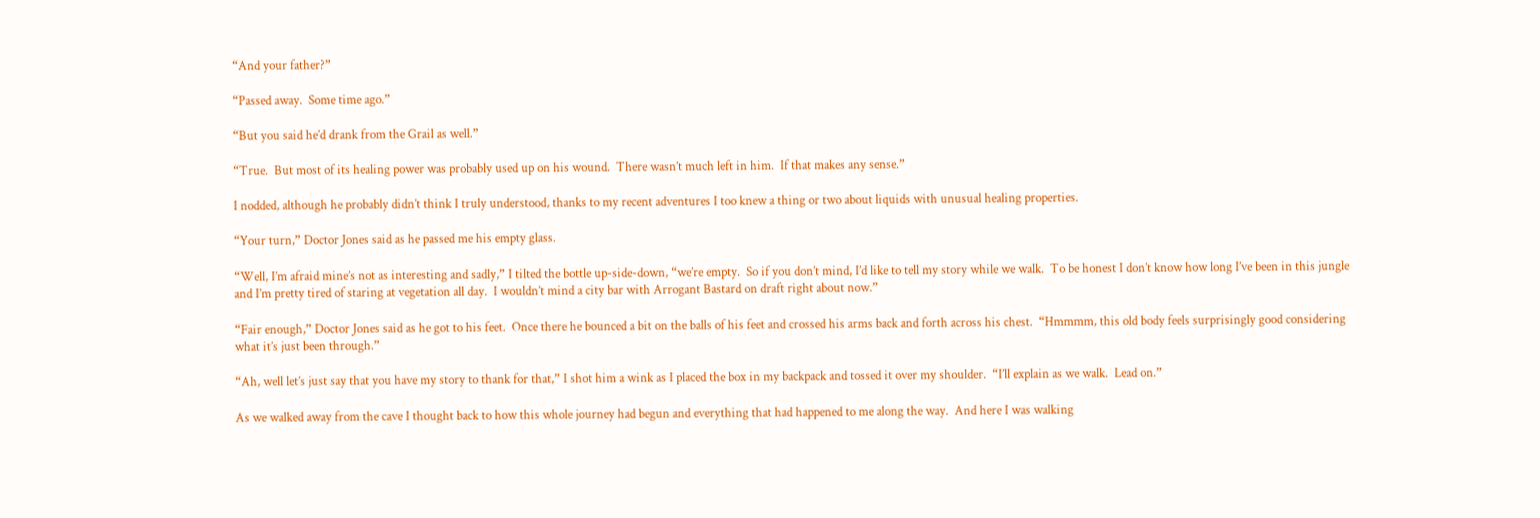“And your father?”

“Passed away.  Some time ago.”

“But you said he’d drank from the Grail as well.”

“True.  But most of its healing power was probably used up on his wound.  There wasn’t much left in him.  If that makes any sense.”

I nodded, although he probably didn’t think I truly understood, thanks to my recent adventures I too knew a thing or two about liquids with unusual healing properties.

“Your turn,” Doctor Jones said as he passed me his empty glass.

“Well, I’m afraid mine’s not as interesting and sadly,” I tilted the bottle up-side-down, “we’re empty.  So if you don’t mind, I’d like to tell my story while we walk.  To be honest I don’t know how long I’ve been in this jungle and I’m pretty tired of staring at vegetation all day.  I wouldn’t mind a city bar with Arrogant Bastard on draft right about now.”

“Fair enough,” Doctor Jones said as he got to his feet.  Once there he bounced a bit on the balls of his feet and crossed his arms back and forth across his chest.  “Hmmmm, this old body feels surprisingly good considering what it’s just been through.”

“Ah, well let’s just say that you have my story to thank for that,” I shot him a wink as I placed the box in my backpack and tossed it over my shoulder.  “I’ll explain as we walk.  Lead on.”

As we walked away from the cave I thought back to how this whole journey had begun and everything that had happened to me along the way.  And here I was walking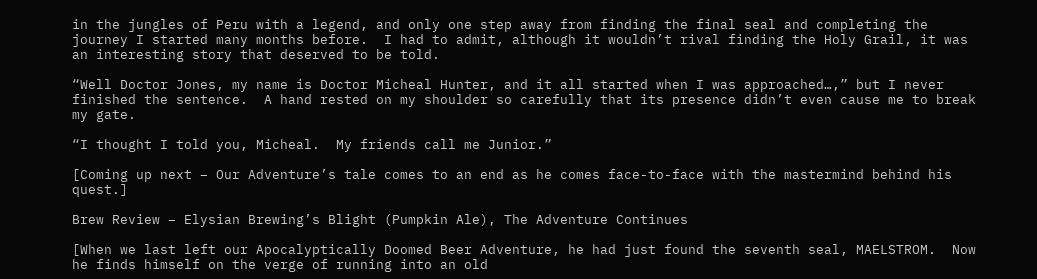in the jungles of Peru with a legend, and only one step away from finding the final seal and completing the journey I started many months before.  I had to admit, although it wouldn’t rival finding the Holy Grail, it was an interesting story that deserved to be told.

“Well Doctor Jones, my name is Doctor Micheal Hunter, and it all started when I was approached…,” but I never finished the sentence.  A hand rested on my shoulder so carefully that its presence didn’t even cause me to break my gate.

“I thought I told you, Micheal.  My friends call me Junior.”

[Coming up next – Our Adventure’s tale comes to an end as he comes face-to-face with the mastermind behind his quest.]

Brew Review – Elysian Brewing’s Blight (Pumpkin Ale), The Adventure Continues

[When we last left our Apocalyptically Doomed Beer Adventure, he had just found the seventh seal, MAELSTROM.  Now he finds himself on the verge of running into an old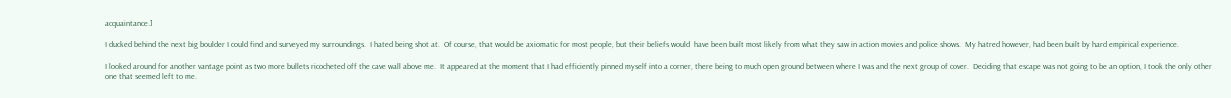acquaintance.]

I ducked behind the next big boulder I could find and surveyed my surroundings.  I hated being shot at.  Of course, that would be axiomatic for most people, but their beliefs would  have been built most likely from what they saw in action movies and police shows.  My hatred however, had been built by hard empirical experience.

I looked around for another vantage point as two more bullets ricocheted off the cave wall above me.  It appeared at the moment that I had efficiently pinned myself into a corner, there being to much open ground between where I was and the next group of cover.  Deciding that escape was not going to be an option, I took the only other one that seemed left to me.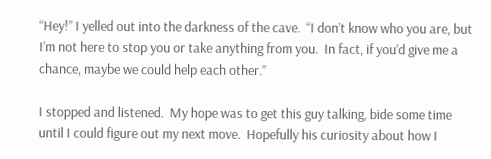“Hey!” I yelled out into the darkness of the cave.  “I don’t know who you are, but I’m not here to stop you or take anything from you.  In fact, if you’d give me a chance, maybe we could help each other.”

I stopped and listened.  My hope was to get this guy talking, bide some time until I could figure out my next move.  Hopefully his curiosity about how I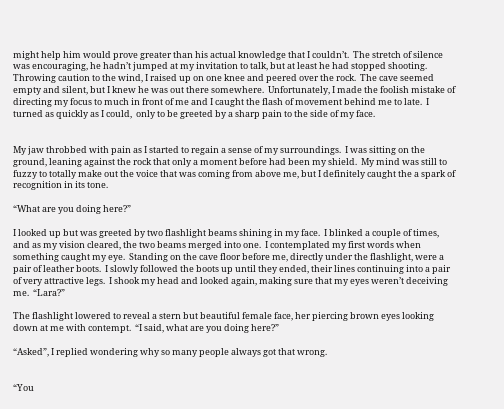might help him would prove greater than his actual knowledge that I couldn’t.  The stretch of silence was encouraging, he hadn’t jumped at my invitation to talk, but at least he had stopped shooting.  Throwing caution to the wind, I raised up on one knee and peered over the rock.  The cave seemed empty and silent, but I knew he was out there somewhere.  Unfortunately, I made the foolish mistake of directing my focus to much in front of me and I caught the flash of movement behind me to late.  I turned as quickly as I could,  only to be greeted by a sharp pain to the side of my face.


My jaw throbbed with pain as I started to regain a sense of my surroundings.  I was sitting on the ground, leaning against the rock that only a moment before had been my shield.  My mind was still to fuzzy to totally make out the voice that was coming from above me, but I definitely caught the a spark of recognition in its tone.

“What are you doing here?”

I looked up but was greeted by two flashlight beams shining in my face.  I blinked a couple of times, and as my vision cleared, the two beams merged into one.  I contemplated my first words when something caught my eye.  Standing on the cave floor before me, directly under the flashlight, were a pair of leather boots.  I slowly followed the boots up until they ended, their lines continuing into a pair of very attractive legs.  I shook my head and looked again, making sure that my eyes weren’t deceiving me.  “Lara?”

The flashlight lowered to reveal a stern but beautiful female face, her piercing brown eyes looking down at me with contempt.  “I said, what are you doing here?”

“Asked”, I replied wondering why so many people always got that wrong.


“You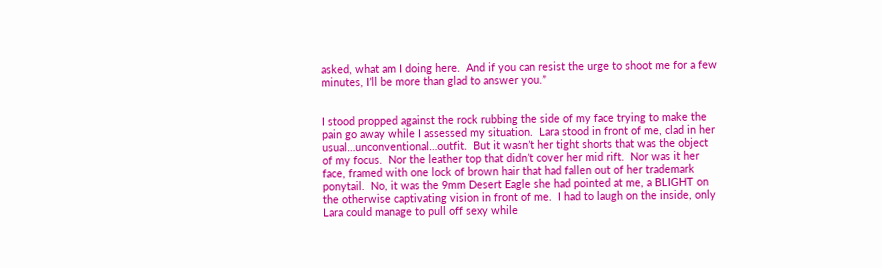asked, what am I doing here.  And if you can resist the urge to shoot me for a few minutes, I’ll be more than glad to answer you.”


I stood propped against the rock rubbing the side of my face trying to make the pain go away while I assessed my situation.  Lara stood in front of me, clad in her usual…unconventional…outfit.  But it wasn’t her tight shorts that was the object of my focus.  Nor the leather top that didn’t cover her mid rift.  Nor was it her face, framed with one lock of brown hair that had fallen out of her trademark ponytail.  No, it was the 9mm Desert Eagle she had pointed at me, a BLIGHT on the otherwise captivating vision in front of me.  I had to laugh on the inside, only Lara could manage to pull off sexy while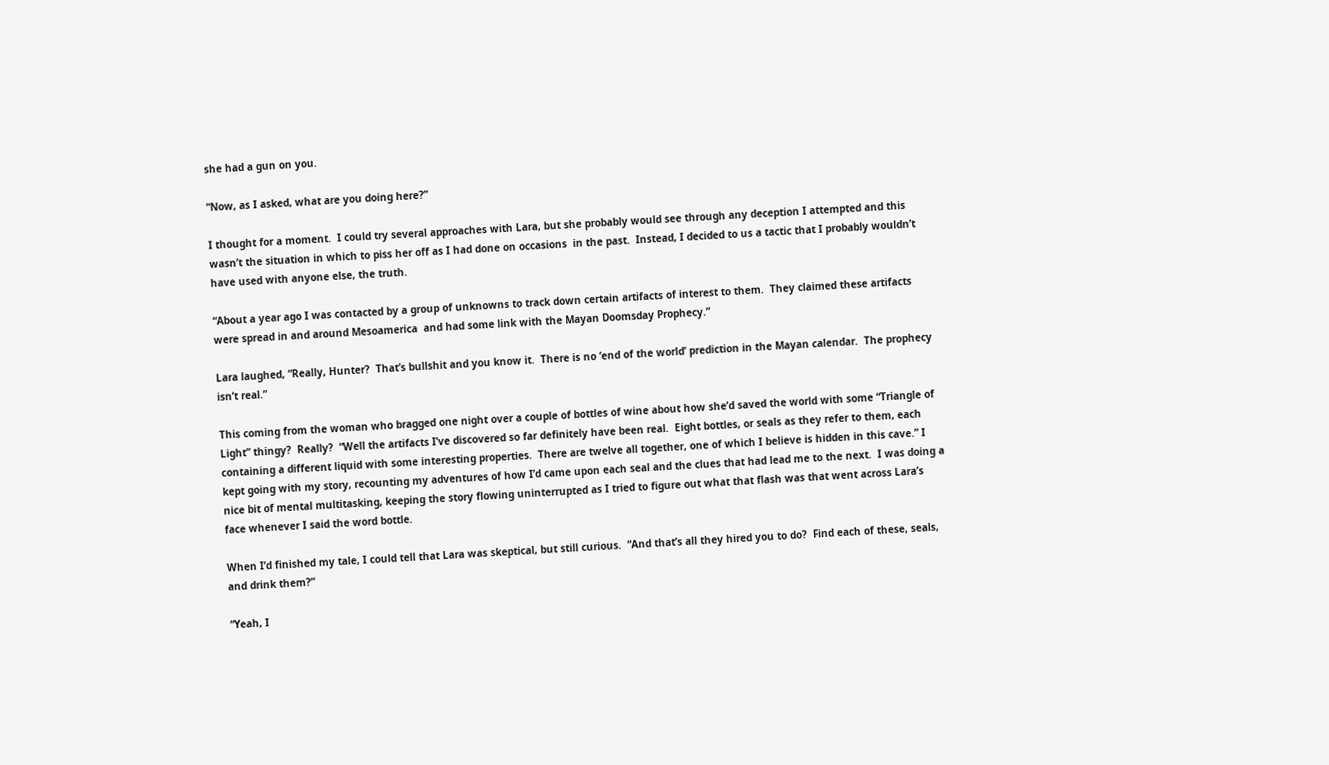she had a gun on you.

“Now, as I asked, what are you doing here?”

I thought for a moment.  I could try several approaches with Lara, but she probably would see through any deception I attempted and this wasn’t the situation in which to piss her off as I had done on occasions  in the past.  Instead, I decided to us a tactic that I probably wouldn’t have used with anyone else, the truth.

“About a year ago I was contacted by a group of unknowns to track down certain artifacts of interest to them.  They claimed these artifacts were spread in and around Mesoamerica  and had some link with the Mayan Doomsday Prophecy.”

Lara laughed, “Really, Hunter?  That’s bullshit and you know it.  There is no ‘end of the world’ prediction in the Mayan calendar.  The prophecy isn’t real.”

This coming from the woman who bragged one night over a couple of bottles of wine about how she’d saved the world with some “Triangle of Light” thingy?  Really?  “Well the artifacts I’ve discovered so far definitely have been real.  Eight bottles, or seals as they refer to them, each containing a different liquid with some interesting properties.  There are twelve all together, one of which I believe is hidden in this cave.” I kept going with my story, recounting my adventures of how I’d came upon each seal and the clues that had lead me to the next.  I was doing a nice bit of mental multitasking, keeping the story flowing uninterrupted as I tried to figure out what that flash was that went across Lara’s face whenever I said the word bottle.

When I’d finished my tale, I could tell that Lara was skeptical, but still curious.  “And that’s all they hired you to do?  Find each of these, seals, and drink them?”

“Yeah, I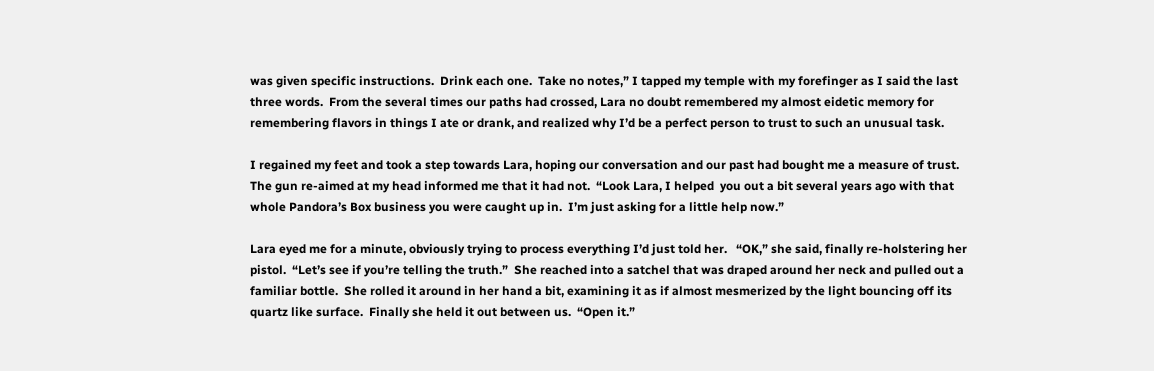was given specific instructions.  Drink each one.  Take no notes,” I tapped my temple with my forefinger as I said the last three words.  From the several times our paths had crossed, Lara no doubt remembered my almost eidetic memory for remembering flavors in things I ate or drank, and realized why I’d be a perfect person to trust to such an unusual task.

I regained my feet and took a step towards Lara, hoping our conversation and our past had bought me a measure of trust.  The gun re-aimed at my head informed me that it had not.  “Look Lara, I helped  you out a bit several years ago with that whole Pandora’s Box business you were caught up in.  I’m just asking for a little help now.”

Lara eyed me for a minute, obviously trying to process everything I’d just told her.   “OK,” she said, finally re-holstering her pistol.  “Let’s see if you’re telling the truth.”  She reached into a satchel that was draped around her neck and pulled out a familiar bottle.  She rolled it around in her hand a bit, examining it as if almost mesmerized by the light bouncing off its quartz like surface.  Finally she held it out between us.  “Open it.”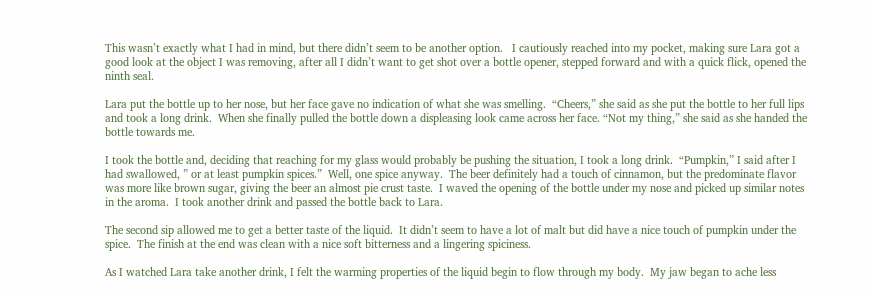This wasn’t exactly what I had in mind, but there didn’t seem to be another option.   I cautiously reached into my pocket, making sure Lara got a good look at the object I was removing, after all I didn’t want to get shot over a bottle opener, stepped forward and with a quick flick, opened the ninth seal.

Lara put the bottle up to her nose, but her face gave no indication of what she was smelling.  “Cheers,” she said as she put the bottle to her full lips and took a long drink.  When she finally pulled the bottle down a displeasing look came across her face. “Not my thing,” she said as she handed the bottle towards me.

I took the bottle and, deciding that reaching for my glass would probably be pushing the situation, I took a long drink.  “Pumpkin,” I said after I had swallowed, ” or at least pumpkin spices.”  Well, one spice anyway.  The beer definitely had a touch of cinnamon, but the predominate flavor was more like brown sugar, giving the beer an almost pie crust taste.  I waved the opening of the bottle under my nose and picked up similar notes in the aroma.  I took another drink and passed the bottle back to Lara.

The second sip allowed me to get a better taste of the liquid.  It didn’t seem to have a lot of malt but did have a nice touch of pumpkin under the spice.  The finish at the end was clean with a nice soft bitterness and a lingering spiciness.

As I watched Lara take another drink, I felt the warming properties of the liquid begin to flow through my body.  My jaw began to ache less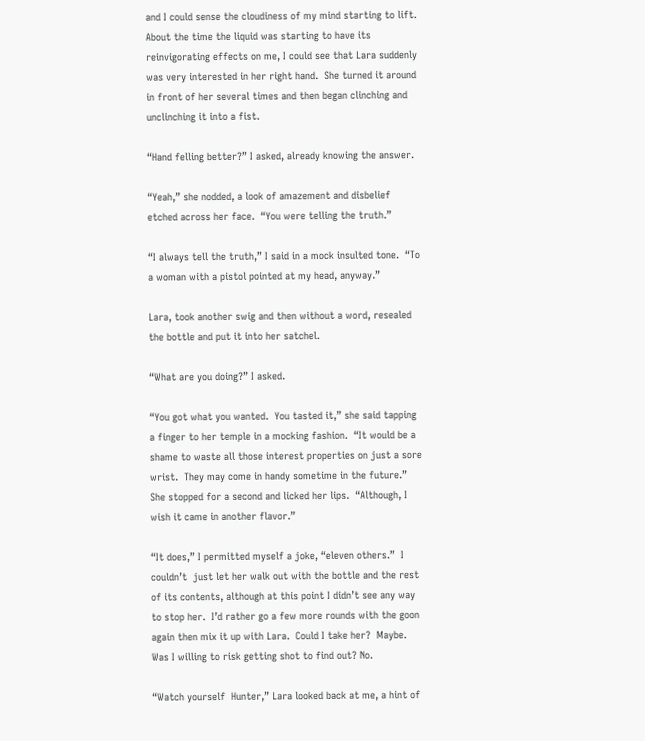and I could sense the cloudiness of my mind starting to lift.  About the time the liquid was starting to have its reinvigorating effects on me, I could see that Lara suddenly was very interested in her right hand.  She turned it around in front of her several times and then began clinching and unclinching it into a fist.

“Hand felling better?” I asked, already knowing the answer.

“Yeah,” she nodded, a look of amazement and disbelief etched across her face.  “You were telling the truth.”

“I always tell the truth,” I said in a mock insulted tone.  “To a woman with a pistol pointed at my head, anyway.”

Lara, took another swig and then without a word, resealed the bottle and put it into her satchel.

“What are you doing?” I asked.

“You got what you wanted.  You tasted it,” she said tapping a finger to her temple in a mocking fashion.  “It would be a shame to waste all those interest properties on just a sore wrist.  They may come in handy sometime in the future.”  She stopped for a second and licked her lips.  “Although, I wish it came in another flavor.”

“It does,” I permitted myself a joke, “eleven others.”  I couldn’t  just let her walk out with the bottle and the rest of its contents, although at this point I didn’t see any way to stop her.  I’d rather go a few more rounds with the goon again then mix it up with Lara.  Could I take her?  Maybe.  Was I willing to risk getting shot to find out? No.

“Watch yourself  Hunter,” Lara looked back at me, a hint of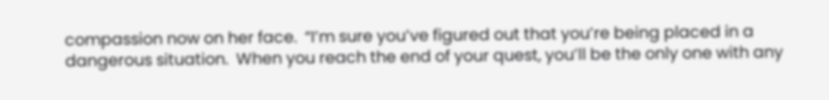compassion now on her face.  “I’m sure you’ve figured out that you’re being placed in a dangerous situation.  When you reach the end of your quest, you’ll be the only one with any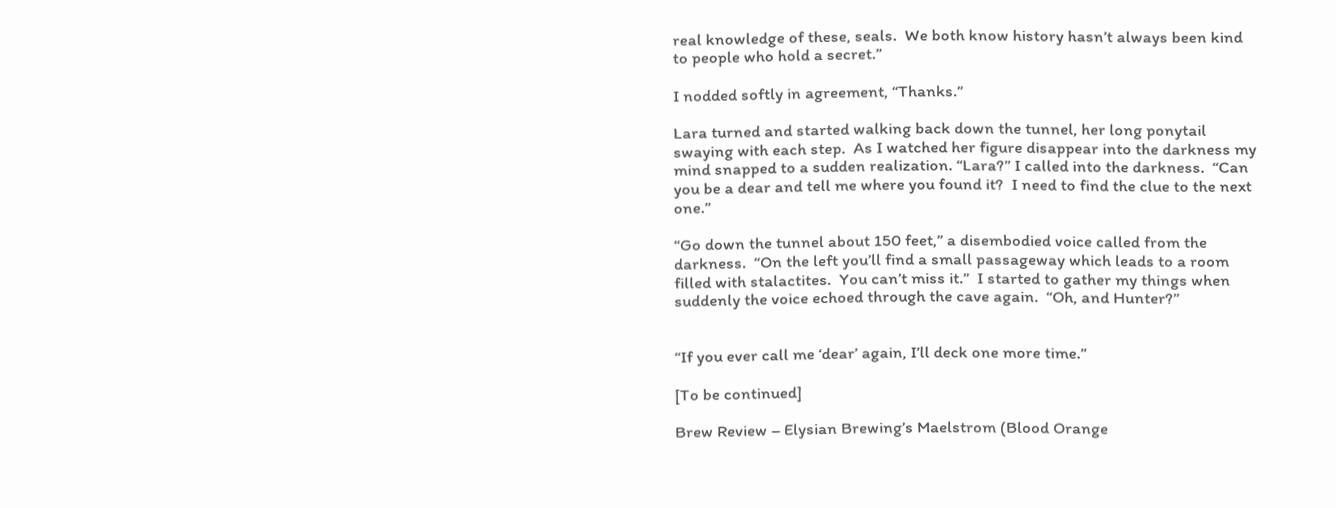real knowledge of these, seals.  We both know history hasn’t always been kind to people who hold a secret.”

I nodded softly in agreement, “Thanks.”

Lara turned and started walking back down the tunnel, her long ponytail swaying with each step.  As I watched her figure disappear into the darkness my mind snapped to a sudden realization. “Lara?” I called into the darkness.  “Can you be a dear and tell me where you found it?  I need to find the clue to the next one.”

“Go down the tunnel about 150 feet,” a disembodied voice called from the darkness.  “On the left you’ll find a small passageway which leads to a room filled with stalactites.  You can’t miss it.”  I started to gather my things when suddenly the voice echoed through the cave again.  “Oh, and Hunter?”


“If you ever call me ‘dear’ again, I’ll deck one more time.”

[To be continued]

Brew Review – Elysian Brewing’s Maelstrom (Blood Orange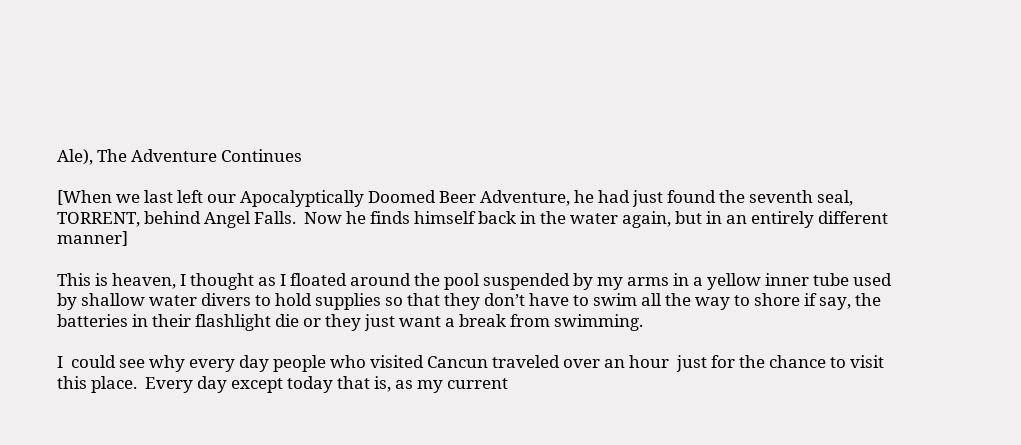Ale), The Adventure Continues

[When we last left our Apocalyptically Doomed Beer Adventure, he had just found the seventh seal, TORRENT, behind Angel Falls.  Now he finds himself back in the water again, but in an entirely different manner]

This is heaven, I thought as I floated around the pool suspended by my arms in a yellow inner tube used by shallow water divers to hold supplies so that they don’t have to swim all the way to shore if say, the batteries in their flashlight die or they just want a break from swimming.

I  could see why every day people who visited Cancun traveled over an hour  just for the chance to visit this place.  Every day except today that is, as my current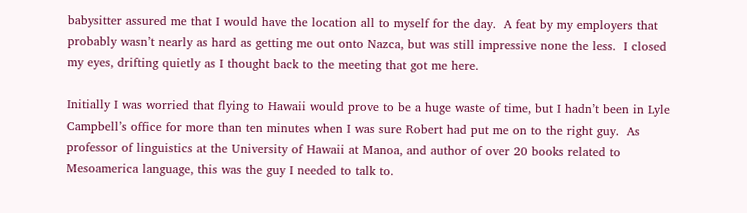babysitter assured me that I would have the location all to myself for the day.  A feat by my employers that probably wasn’t nearly as hard as getting me out onto Nazca, but was still impressive none the less.  I closed my eyes, drifting quietly as I thought back to the meeting that got me here.

Initially I was worried that flying to Hawaii would prove to be a huge waste of time, but I hadn’t been in Lyle Campbell’s office for more than ten minutes when I was sure Robert had put me on to the right guy.  As professor of linguistics at the University of Hawaii at Manoa, and author of over 20 books related to Mesoamerica language, this was the guy I needed to talk to.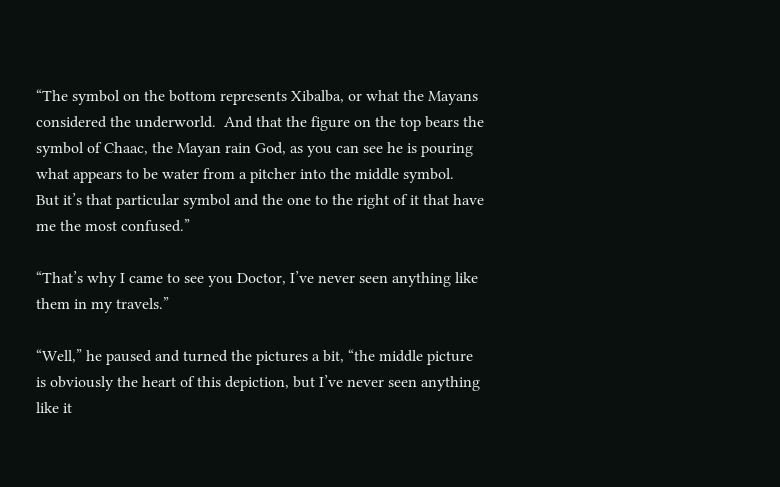“The symbol on the bottom represents Xibalba, or what the Mayans considered the underworld.  And that the figure on the top bears the symbol of Chaac, the Mayan rain God, as you can see he is pouring what appears to be water from a pitcher into the middle symbol.  But it’s that particular symbol and the one to the right of it that have me the most confused.”

“That’s why I came to see you Doctor, I’ve never seen anything like them in my travels.”

“Well,” he paused and turned the pictures a bit, “the middle picture is obviously the heart of this depiction, but I’ve never seen anything like it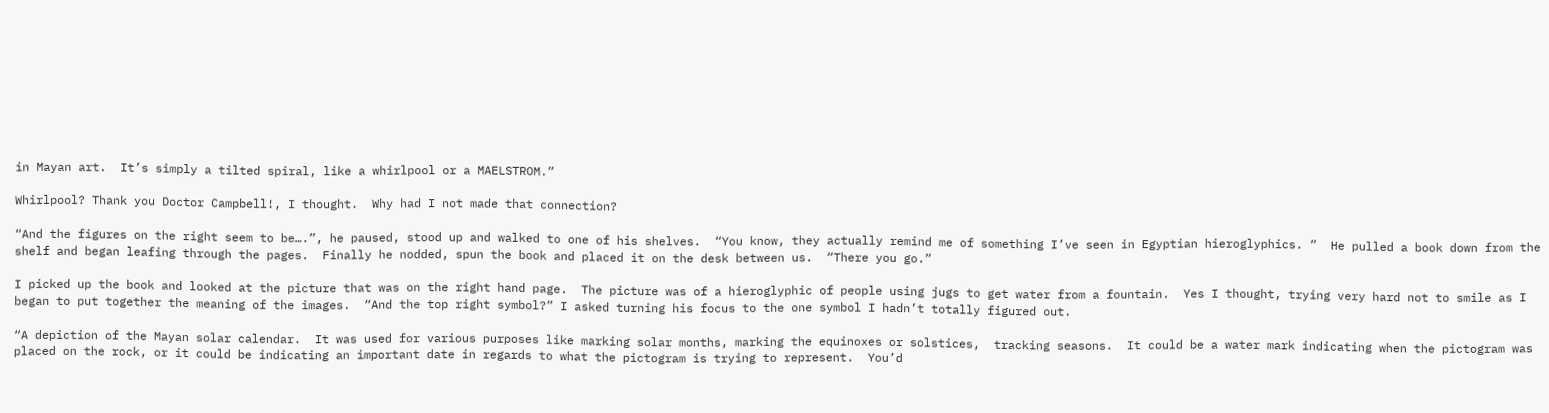in Mayan art.  It’s simply a tilted spiral, like a whirlpool or a MAELSTROM.”

Whirlpool? Thank you Doctor Campbell!, I thought.  Why had I not made that connection?

“And the figures on the right seem to be….”, he paused, stood up and walked to one of his shelves.  “You know, they actually remind me of something I’ve seen in Egyptian hieroglyphics. ”  He pulled a book down from the shelf and began leafing through the pages.  Finally he nodded, spun the book and placed it on the desk between us.  “There you go.”

I picked up the book and looked at the picture that was on the right hand page.  The picture was of a hieroglyphic of people using jugs to get water from a fountain.  Yes I thought, trying very hard not to smile as I began to put together the meaning of the images.  “And the top right symbol?” I asked turning his focus to the one symbol I hadn’t totally figured out.

“A depiction of the Mayan solar calendar.  It was used for various purposes like marking solar months, marking the equinoxes or solstices,  tracking seasons.  It could be a water mark indicating when the pictogram was placed on the rock, or it could be indicating an important date in regards to what the pictogram is trying to represent.  You’d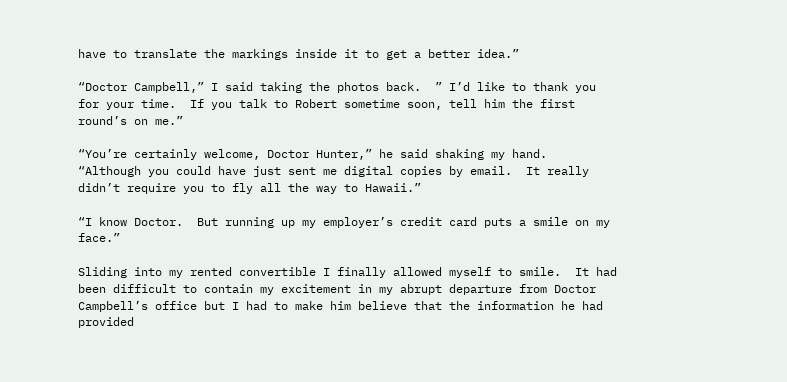have to translate the markings inside it to get a better idea.”

“Doctor Campbell,” I said taking the photos back.  ” I’d like to thank you for your time.  If you talk to Robert sometime soon, tell him the first round’s on me.”

“You’re certainly welcome, Doctor Hunter,” he said shaking my hand.  “Although you could have just sent me digital copies by email.  It really didn’t require you to fly all the way to Hawaii.”

“I know Doctor.  But running up my employer’s credit card puts a smile on my face.”

Sliding into my rented convertible I finally allowed myself to smile.  It had been difficult to contain my excitement in my abrupt departure from Doctor Campbell’s office but I had to make him believe that the information he had provided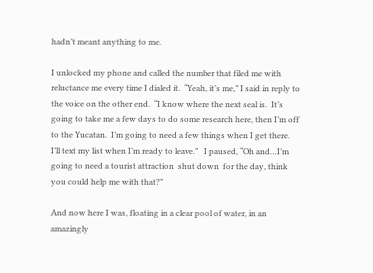hadn’t meant anything to me.

I unlocked my phone and called the number that filed me with reluctance me every time I dialed it.  “Yeah, it’s me,” I said in reply to the voice on the other end.  “I know where the next seal is.  It’s going to take me a few days to do some research here, then I’m off to the Yucatan.  I’m going to need a few things when I get there.  I’ll text my list when I’m ready to leave.”   I paused, “Oh and…I’m going to need a tourist attraction  shut down  for the day, think you could help me with that?”

And now here I was, floating in a clear pool of water, in an amazingly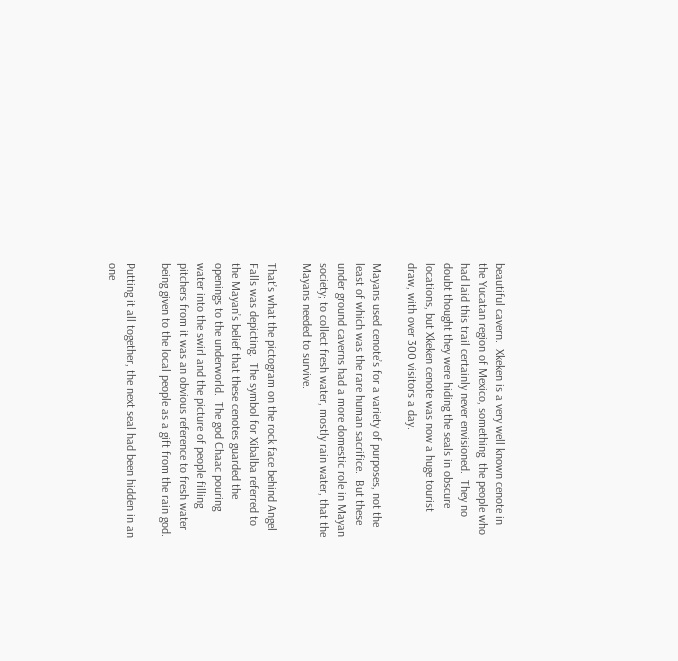beautiful cavern.  Xkeken is a very well known cenote in the Yucatan region of Mexico, something  the people who had laid this trail certainly never envisioned.  They no doubt thought they were hiding the seals in obscure locations, but Xkeken cenote was now a huge tourist draw, with over 300 visitors a day.

Mayans used cenote’s for a variety of purposes, not the least of which was the rare human sacrifice.  But these under ground caverns had a more domestic role in Mayan society; to collect fresh water, mostly rain water, that the Mayans needed to survive.

That’s what the pictogram on the rock face behind Angel Falls was depicting.  The symbol for Xibalba referred to the Mayan’s belief that these cenotes guarded the openings to the underworld.  The god Chaac pouring water into the swirl and the picture of people filling pitchers from it was an obvious reference to fresh water being given to the local people as a gift from the rain god.

Putting it all together, the next seal had been hidden in an one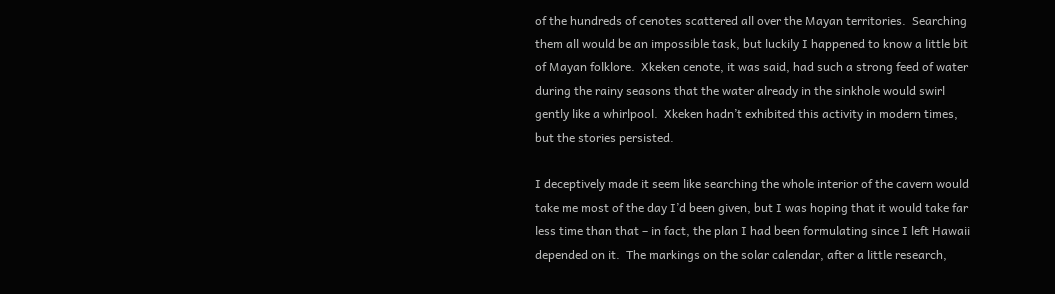of the hundreds of cenotes scattered all over the Mayan territories.  Searching them all would be an impossible task, but luckily I happened to know a little bit of Mayan folklore.  Xkeken cenote, it was said, had such a strong feed of water during the rainy seasons that the water already in the sinkhole would swirl gently like a whirlpool.  Xkeken hadn’t exhibited this activity in modern times, but the stories persisted.

I deceptively made it seem like searching the whole interior of the cavern would take me most of the day I’d been given, but I was hoping that it would take far less time than that – in fact, the plan I had been formulating since I left Hawaii depended on it.  The markings on the solar calendar, after a little research,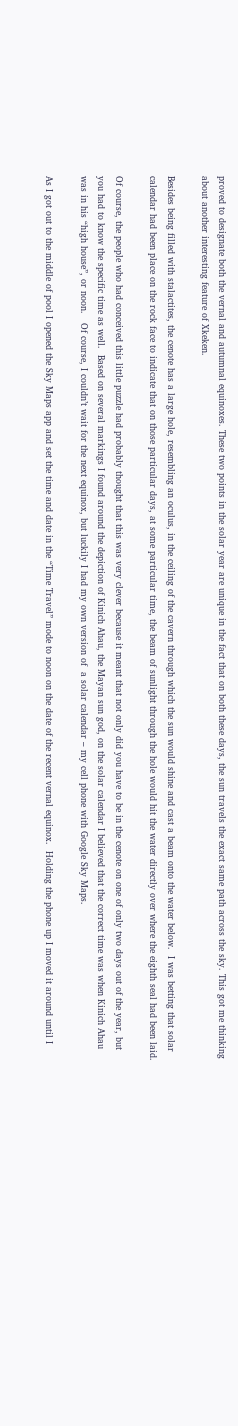proved to designate both the vernal and autumnal equinoxes. These two points in the solar year are unique in the fact that on both these days, the sun travels the exact same path across the sky. This got me thinking about another interesting feature of Xkeken.

Besides being filled with stalactites, the cenote has a large hole, resembling an oculus, in the ceiling of the cavern through which the sun would shine and cast a beam onto the water below.  I was betting that solar calendar had been place on the rock face to indicate that on those particular days, at some particular time, the beam of sunlight through the hole would hit the water directly over where the eighth seal had been laid.

Of course, the people who had conceived this little puzzle had probably thought that this was very clever because it meant that not only did you have to be in the cenote on one of only two days out of the year, but you had to know the specific time as well.  Based on several markings I found around the depiction of Kinich Ahau, the Mayan sun god, on the solar calendar I believed that the correct time was when Kinich Ahau was in his “high house”, or noon.   Of course, I couldn’t wait for the next equinox, but luckily I had my own version of  a solar calendar – my cell phone with Google Sky Maps.

As I got out to the middle of pool I opened the Sky Maps app and set the time and date in the “Time Travel” mode to noon on the date of the recent vernal equinox.  Holding the phone up I moved it around until I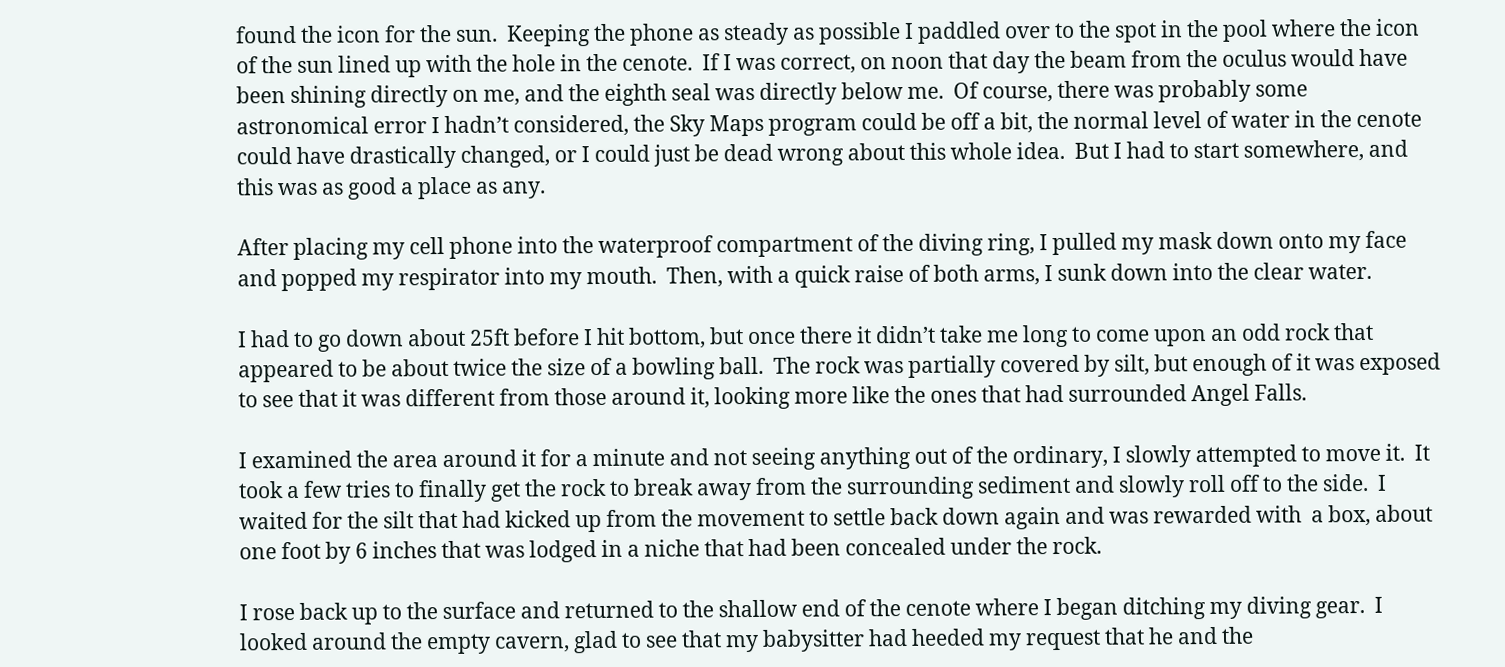found the icon for the sun.  Keeping the phone as steady as possible I paddled over to the spot in the pool where the icon of the sun lined up with the hole in the cenote.  If I was correct, on noon that day the beam from the oculus would have been shining directly on me, and the eighth seal was directly below me.  Of course, there was probably some astronomical error I hadn’t considered, the Sky Maps program could be off a bit, the normal level of water in the cenote could have drastically changed, or I could just be dead wrong about this whole idea.  But I had to start somewhere, and this was as good a place as any.

After placing my cell phone into the waterproof compartment of the diving ring, I pulled my mask down onto my face and popped my respirator into my mouth.  Then, with a quick raise of both arms, I sunk down into the clear water.

I had to go down about 25ft before I hit bottom, but once there it didn’t take me long to come upon an odd rock that appeared to be about twice the size of a bowling ball.  The rock was partially covered by silt, but enough of it was exposed to see that it was different from those around it, looking more like the ones that had surrounded Angel Falls.

I examined the area around it for a minute and not seeing anything out of the ordinary, I slowly attempted to move it.  It took a few tries to finally get the rock to break away from the surrounding sediment and slowly roll off to the side.  I waited for the silt that had kicked up from the movement to settle back down again and was rewarded with  a box, about one foot by 6 inches that was lodged in a niche that had been concealed under the rock.

I rose back up to the surface and returned to the shallow end of the cenote where I began ditching my diving gear.  I looked around the empty cavern, glad to see that my babysitter had heeded my request that he and the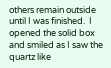others remain outside until I was finished.  I opened the solid box and smiled as I saw the quartz like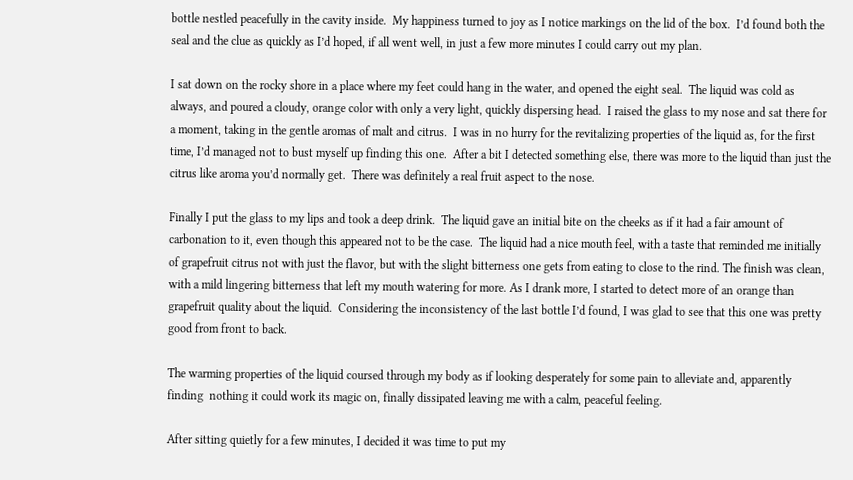bottle nestled peacefully in the cavity inside.  My happiness turned to joy as I notice markings on the lid of the box.  I’d found both the seal and the clue as quickly as I’d hoped, if all went well, in just a few more minutes I could carry out my plan.

I sat down on the rocky shore in a place where my feet could hang in the water, and opened the eight seal.  The liquid was cold as always, and poured a cloudy, orange color with only a very light, quickly dispersing head.  I raised the glass to my nose and sat there for a moment, taking in the gentle aromas of malt and citrus.  I was in no hurry for the revitalizing properties of the liquid as, for the first time, I’d managed not to bust myself up finding this one.  After a bit I detected something else, there was more to the liquid than just the citrus like aroma you’d normally get.  There was definitely a real fruit aspect to the nose.

Finally I put the glass to my lips and took a deep drink.  The liquid gave an initial bite on the cheeks as if it had a fair amount of carbonation to it, even though this appeared not to be the case.  The liquid had a nice mouth feel, with a taste that reminded me initially of grapefruit citrus not with just the flavor, but with the slight bitterness one gets from eating to close to the rind. The finish was clean, with a mild lingering bitterness that left my mouth watering for more. As I drank more, I started to detect more of an orange than grapefruit quality about the liquid.  Considering the inconsistency of the last bottle I’d found, I was glad to see that this one was pretty good from front to back.

The warming properties of the liquid coursed through my body as if looking desperately for some pain to alleviate and, apparently finding  nothing it could work its magic on, finally dissipated leaving me with a calm, peaceful feeling.

After sitting quietly for a few minutes, I decided it was time to put my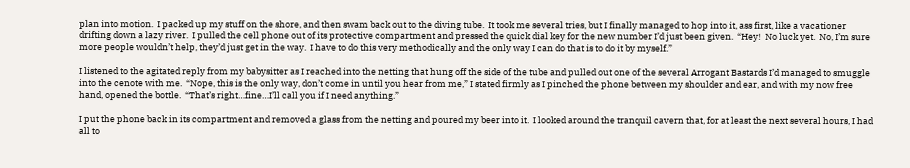plan into motion.  I packed up my stuff on the shore, and then swam back out to the diving tube.  It took me several tries, but I finally managed to hop into it, ass first, like a vacationer drifting down a lazy river.  I pulled the cell phone out of its protective compartment and pressed the quick dial key for the new number I’d just been given.  “Hey!  No luck yet.  No, I’m sure more people wouldn’t help, they’d just get in the way.  I have to do this very methodically and the only way I can do that is to do it by myself.”

I listened to the agitated reply from my babysitter as I reached into the netting that hung off the side of the tube and pulled out one of the several Arrogant Bastards I’d managed to smuggle into the cenote with me.  “Nope, this is the only way, don’t come in until you hear from me,” I stated firmly as I pinched the phone between my shoulder and ear, and with my now free hand, opened the bottle.  “That’s right…fine…I’ll call you if I need anything.”

I put the phone back in its compartment and removed a glass from the netting and poured my beer into it.  I looked around the tranquil cavern that, for at least the next several hours, I had all to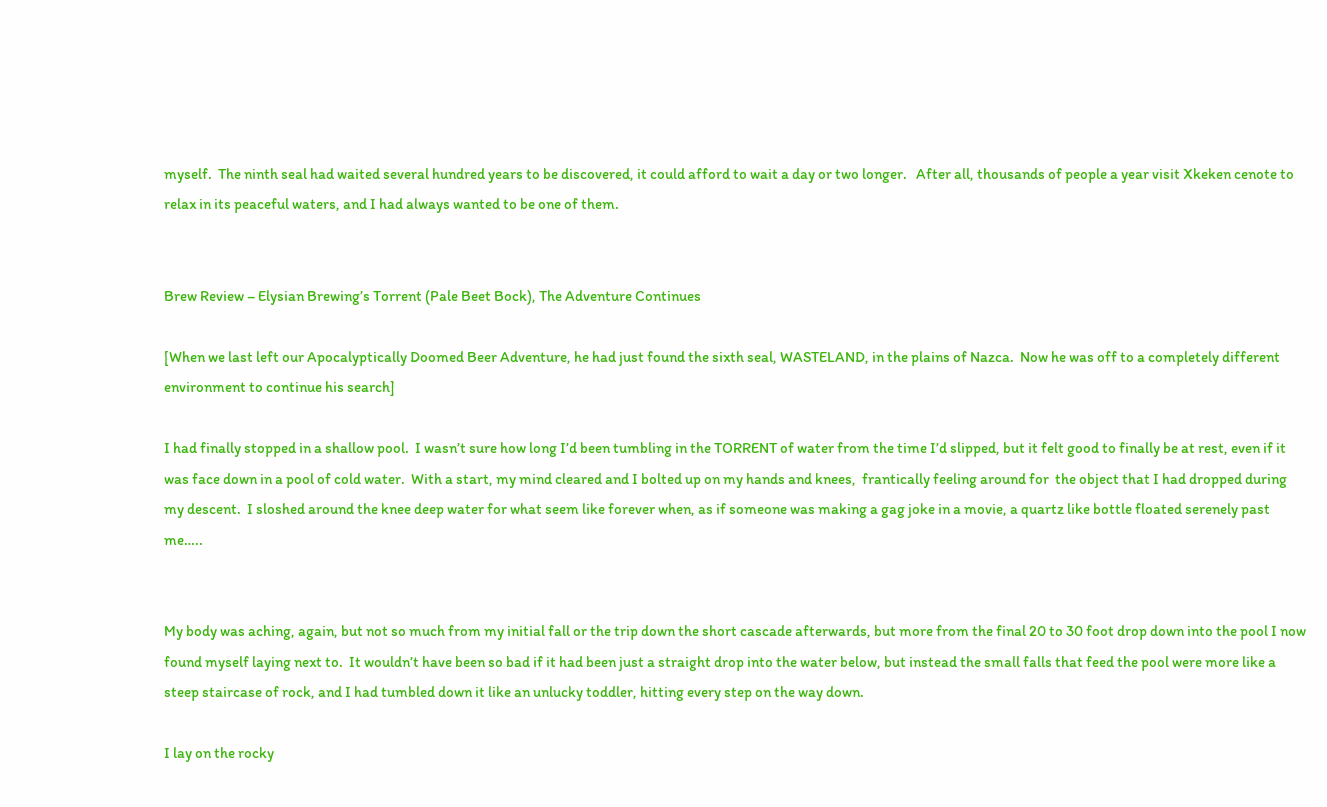myself.  The ninth seal had waited several hundred years to be discovered, it could afford to wait a day or two longer.   After all, thousands of people a year visit Xkeken cenote to relax in its peaceful waters, and I had always wanted to be one of them.


Brew Review – Elysian Brewing’s Torrent (Pale Beet Bock), The Adventure Continues

[When we last left our Apocalyptically Doomed Beer Adventure, he had just found the sixth seal, WASTELAND, in the plains of Nazca.  Now he was off to a completely different environment to continue his search]

I had finally stopped in a shallow pool.  I wasn’t sure how long I’d been tumbling in the TORRENT of water from the time I’d slipped, but it felt good to finally be at rest, even if it was face down in a pool of cold water.  With a start, my mind cleared and I bolted up on my hands and knees,  frantically feeling around for  the object that I had dropped during my descent.  I sloshed around the knee deep water for what seem like forever when, as if someone was making a gag joke in a movie, a quartz like bottle floated serenely past me…..


My body was aching, again, but not so much from my initial fall or the trip down the short cascade afterwards, but more from the final 20 to 30 foot drop down into the pool I now found myself laying next to.  It wouldn’t have been so bad if it had been just a straight drop into the water below, but instead the small falls that feed the pool were more like a steep staircase of rock, and I had tumbled down it like an unlucky toddler, hitting every step on the way down.

I lay on the rocky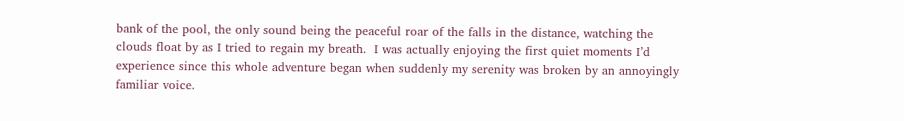bank of the pool, the only sound being the peaceful roar of the falls in the distance, watching the clouds float by as I tried to regain my breath.  I was actually enjoying the first quiet moments I’d experience since this whole adventure began when suddenly my serenity was broken by an annoyingly familiar voice.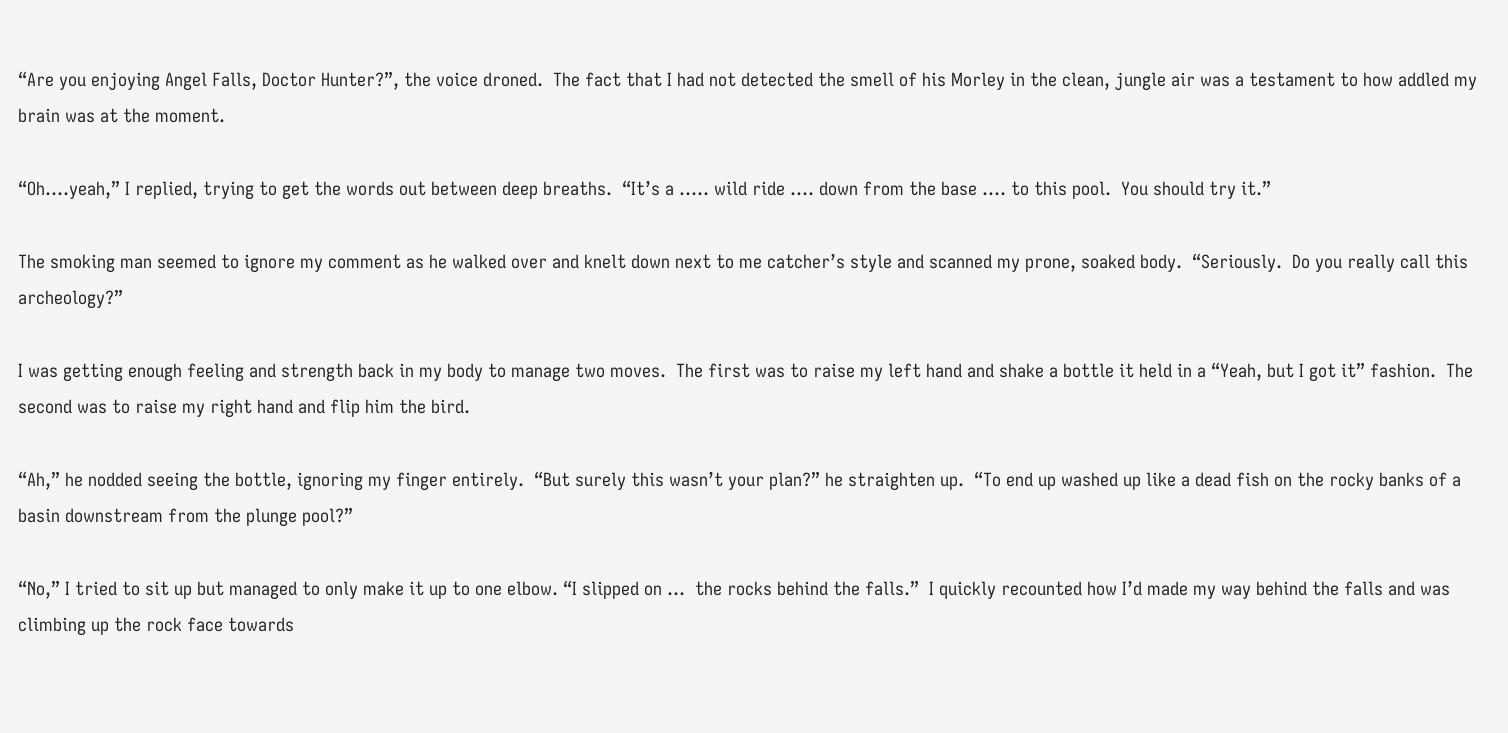“Are you enjoying Angel Falls, Doctor Hunter?”, the voice droned.  The fact that I had not detected the smell of his Morley in the clean, jungle air was a testament to how addled my brain was at the moment.

“Oh….yeah,” I replied, trying to get the words out between deep breaths.  “It’s a ….. wild ride …. down from the base …. to this pool.  You should try it.”

The smoking man seemed to ignore my comment as he walked over and knelt down next to me catcher’s style and scanned my prone, soaked body.  “Seriously.  Do you really call this archeology?”

I was getting enough feeling and strength back in my body to manage two moves.  The first was to raise my left hand and shake a bottle it held in a “Yeah, but I got it” fashion.  The second was to raise my right hand and flip him the bird.

“Ah,” he nodded seeing the bottle, ignoring my finger entirely.  “But surely this wasn’t your plan?” he straighten up.  “To end up washed up like a dead fish on the rocky banks of a basin downstream from the plunge pool?”

“No,” I tried to sit up but managed to only make it up to one elbow. “I slipped on …  the rocks behind the falls.”  I quickly recounted how I’d made my way behind the falls and was climbing up the rock face towards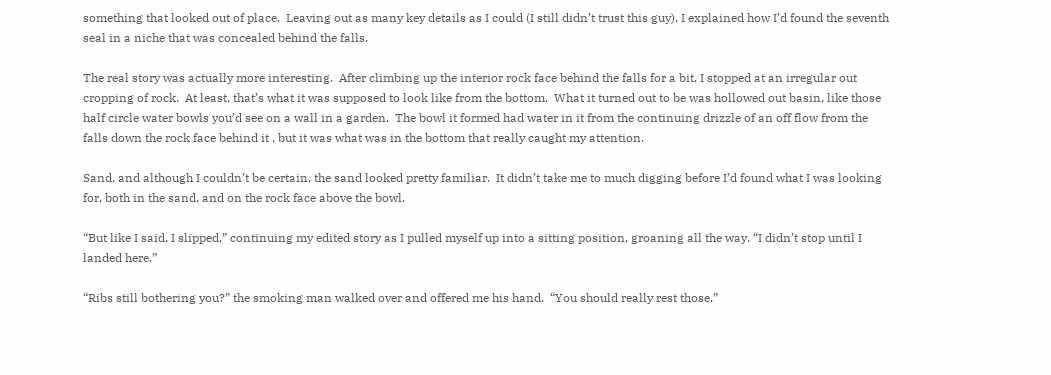something that looked out of place.  Leaving out as many key details as I could (I still didn’t trust this guy), I explained how I’d found the seventh seal in a niche that was concealed behind the falls.

The real story was actually more interesting.  After climbing up the interior rock face behind the falls for a bit, I stopped at an irregular out cropping of rock.  At least, that’s what it was supposed to look like from the bottom.  What it turned out to be was hollowed out basin, like those half circle water bowls you’d see on a wall in a garden.  The bowl it formed had water in it from the continuing drizzle of an off flow from the falls down the rock face behind it , but it was what was in the bottom that really caught my attention.

Sand, and although I couldn’t be certain, the sand looked pretty familiar.  It didn’t take me to much digging before I’d found what I was looking for, both in the sand, and on the rock face above the bowl.

“But like I said, I slipped,” continuing my edited story as I pulled myself up into a sitting position, groaning all the way. “I didn’t stop until I landed here.”

“Ribs still bothering you?” the smoking man walked over and offered me his hand.  “You should really rest those.”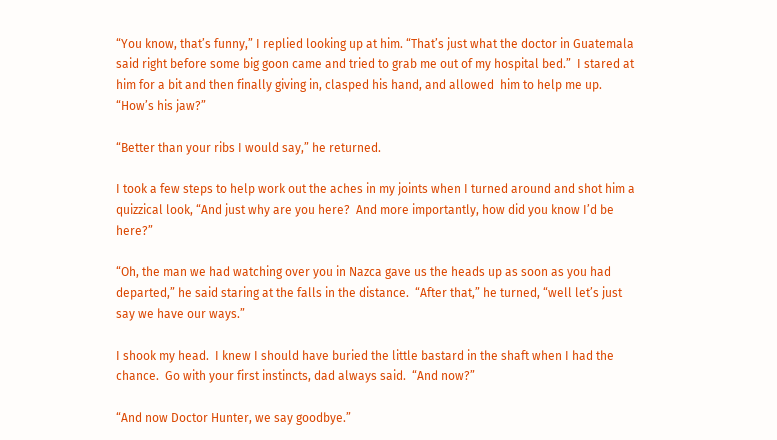“You know, that’s funny,” I replied looking up at him. “That’s just what the doctor in Guatemala said right before some big goon came and tried to grab me out of my hospital bed.”  I stared at him for a bit and then finally giving in, clasped his hand, and allowed  him to help me up.  “How’s his jaw?”

“Better than your ribs I would say,” he returned.

I took a few steps to help work out the aches in my joints when I turned around and shot him a quizzical look, “And just why are you here?  And more importantly, how did you know I’d be here?”

“Oh, the man we had watching over you in Nazca gave us the heads up as soon as you had departed,” he said staring at the falls in the distance.  “After that,” he turned, “well let’s just say we have our ways.”

I shook my head.  I knew I should have buried the little bastard in the shaft when I had the chance.  Go with your first instincts, dad always said.  “And now?”

“And now Doctor Hunter, we say goodbye.”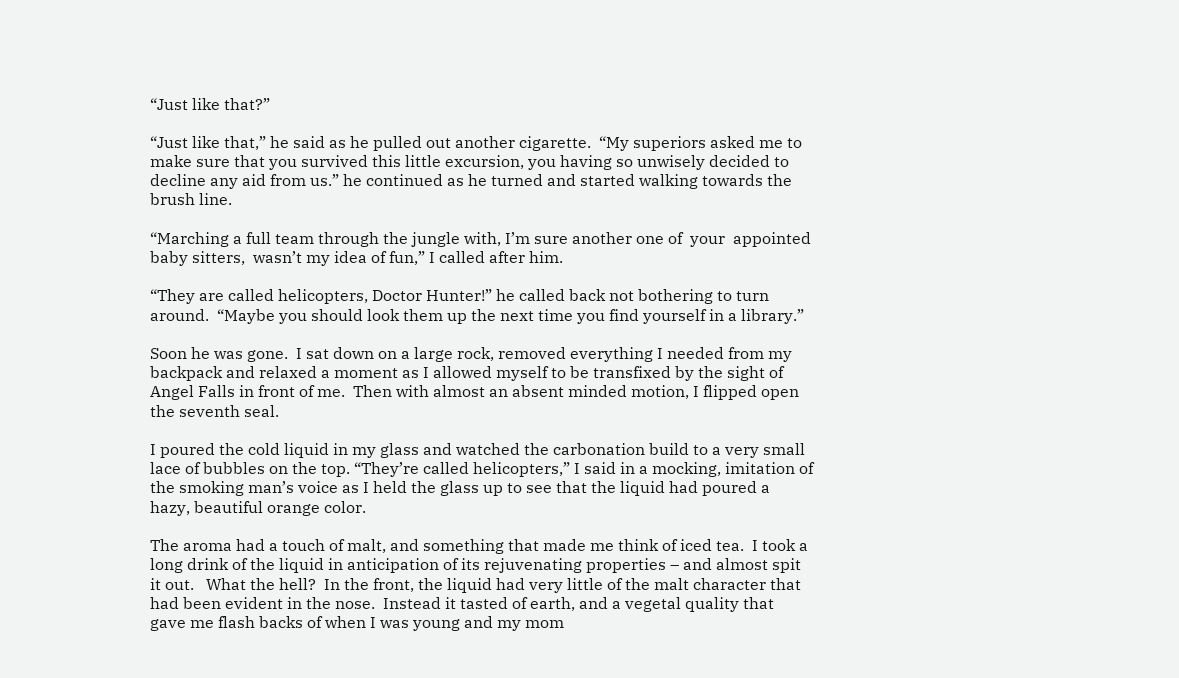“Just like that?”

“Just like that,” he said as he pulled out another cigarette.  “My superiors asked me to make sure that you survived this little excursion, you having so unwisely decided to decline any aid from us.” he continued as he turned and started walking towards the brush line.

“Marching a full team through the jungle with, I’m sure another one of  your  appointed baby sitters,  wasn’t my idea of fun,” I called after him.

“They are called helicopters, Doctor Hunter!” he called back not bothering to turn around.  “Maybe you should look them up the next time you find yourself in a library.”

Soon he was gone.  I sat down on a large rock, removed everything I needed from my backpack and relaxed a moment as I allowed myself to be transfixed by the sight of Angel Falls in front of me.  Then with almost an absent minded motion, I flipped open the seventh seal.

I poured the cold liquid in my glass and watched the carbonation build to a very small lace of bubbles on the top. “They’re called helicopters,” I said in a mocking, imitation of the smoking man’s voice as I held the glass up to see that the liquid had poured a hazy, beautiful orange color.

The aroma had a touch of malt, and something that made me think of iced tea.  I took a long drink of the liquid in anticipation of its rejuvenating properties – and almost spit it out.   What the hell?  In the front, the liquid had very little of the malt character that had been evident in the nose.  Instead it tasted of earth, and a vegetal quality that gave me flash backs of when I was young and my mom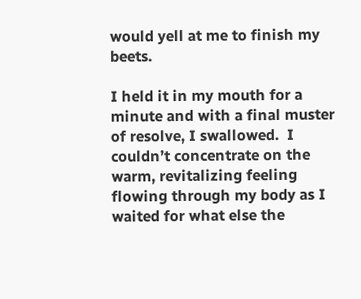would yell at me to finish my beets.

I held it in my mouth for a minute and with a final muster of resolve, I swallowed.  I couldn’t concentrate on the warm, revitalizing feeling flowing through my body as I waited for what else the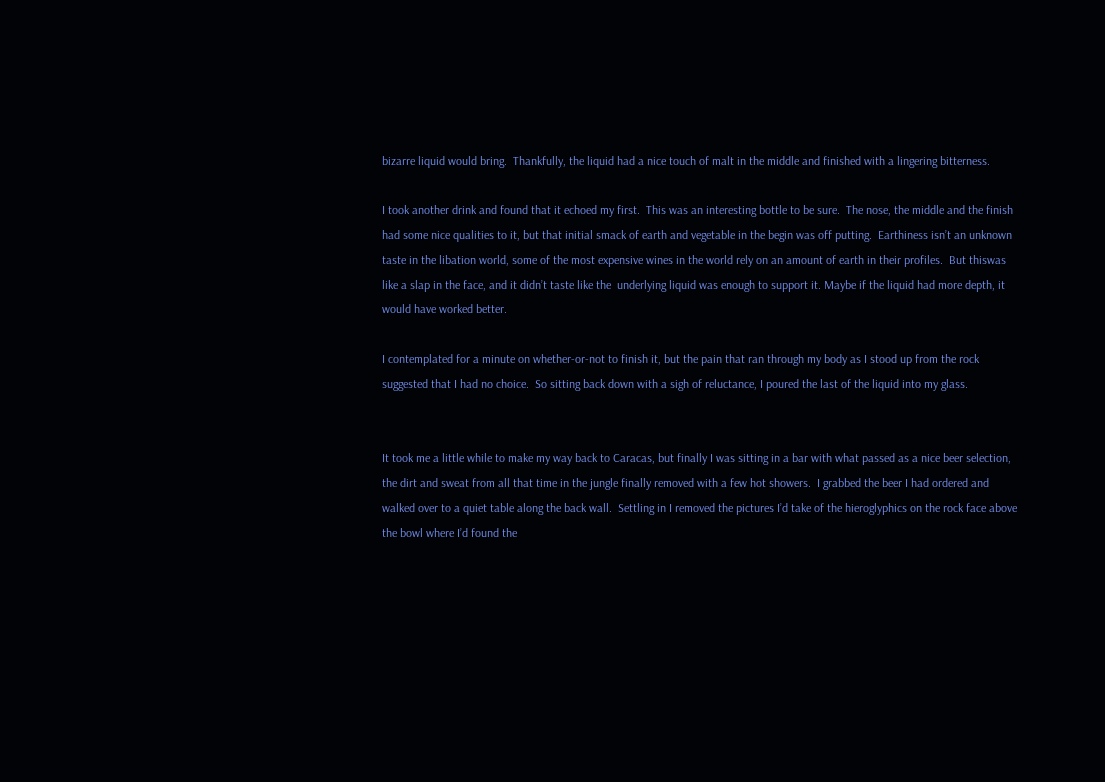bizarre liquid would bring.  Thankfully, the liquid had a nice touch of malt in the middle and finished with a lingering bitterness.

I took another drink and found that it echoed my first.  This was an interesting bottle to be sure.  The nose, the middle and the finish had some nice qualities to it, but that initial smack of earth and vegetable in the begin was off putting.  Earthiness isn’t an unknown taste in the libation world, some of the most expensive wines in the world rely on an amount of earth in their profiles.  But thiswas like a slap in the face, and it didn’t taste like the  underlying liquid was enough to support it. Maybe if the liquid had more depth, it would have worked better.

I contemplated for a minute on whether-or-not to finish it, but the pain that ran through my body as I stood up from the rock suggested that I had no choice.  So sitting back down with a sigh of reluctance, I poured the last of the liquid into my glass.


It took me a little while to make my way back to Caracas, but finally I was sitting in a bar with what passed as a nice beer selection, the dirt and sweat from all that time in the jungle finally removed with a few hot showers.  I grabbed the beer I had ordered and walked over to a quiet table along the back wall.  Settling in I removed the pictures I’d take of the hieroglyphics on the rock face above the bowl where I’d found the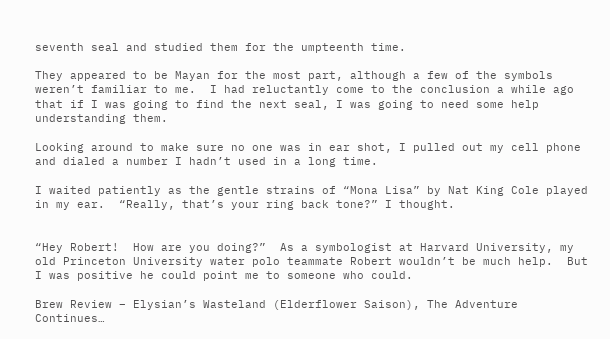seventh seal and studied them for the umpteenth time.

They appeared to be Mayan for the most part, although a few of the symbols weren’t familiar to me.  I had reluctantly come to the conclusion a while ago that if I was going to find the next seal, I was going to need some help understanding them.

Looking around to make sure no one was in ear shot, I pulled out my cell phone and dialed a number I hadn’t used in a long time.

I waited patiently as the gentle strains of “Mona Lisa” by Nat King Cole played in my ear.  “Really, that’s your ring back tone?” I thought.


“Hey Robert!  How are you doing?”  As a symbologist at Harvard University, my old Princeton University water polo teammate Robert wouldn’t be much help.  But I was positive he could point me to someone who could.

Brew Review – Elysian’s Wasteland (Elderflower Saison), The Adventure Continues…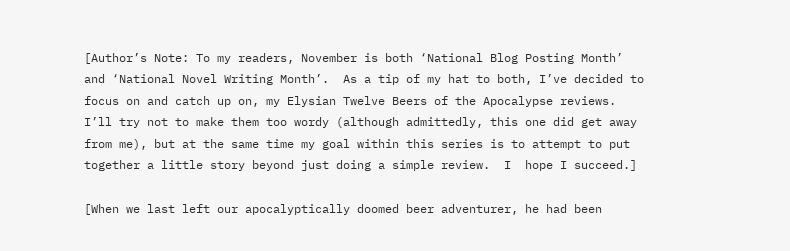[Author’s Note: To my readers, November is both ‘National Blog Posting Month’ and ‘National Novel Writing Month’.  As a tip of my hat to both, I’ve decided to focus on and catch up on, my Elysian Twelve Beers of the Apocalypse reviews.  I’ll try not to make them too wordy (although admittedly, this one did get away from me), but at the same time my goal within this series is to attempt to put together a little story beyond just doing a simple review.  I  hope I succeed.]

[When we last left our apocalyptically doomed beer adventurer, he had been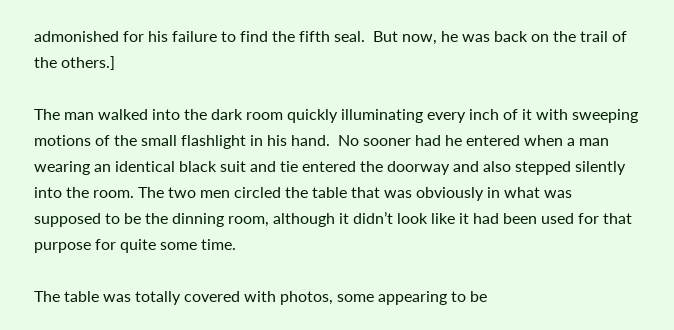admonished for his failure to find the fifth seal.  But now, he was back on the trail of the others.]

The man walked into the dark room quickly illuminating every inch of it with sweeping motions of the small flashlight in his hand.  No sooner had he entered when a man wearing an identical black suit and tie entered the doorway and also stepped silently into the room. The two men circled the table that was obviously in what was supposed to be the dinning room, although it didn’t look like it had been used for that purpose for quite some time.

The table was totally covered with photos, some appearing to be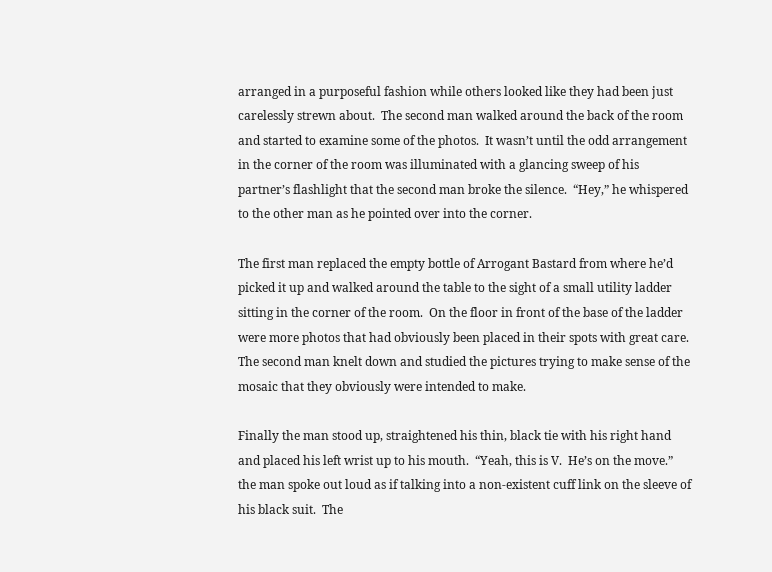arranged in a purposeful fashion while others looked like they had been just carelessly strewn about.  The second man walked around the back of the room and started to examine some of the photos.  It wasn’t until the odd arrangement in the corner of the room was illuminated with a glancing sweep of his partner’s flashlight that the second man broke the silence.  “Hey,” he whispered to the other man as he pointed over into the corner.

The first man replaced the empty bottle of Arrogant Bastard from where he’d picked it up and walked around the table to the sight of a small utility ladder sitting in the corner of the room.  On the floor in front of the base of the ladder were more photos that had obviously been placed in their spots with great care.  The second man knelt down and studied the pictures trying to make sense of the mosaic that they obviously were intended to make.

Finally the man stood up, straightened his thin, black tie with his right hand and placed his left wrist up to his mouth.  “Yeah, this is V.  He’s on the move.” the man spoke out loud as if talking into a non-existent cuff link on the sleeve of his black suit.  The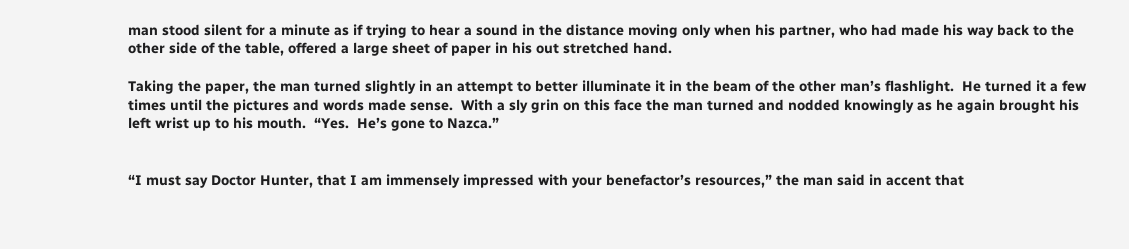man stood silent for a minute as if trying to hear a sound in the distance moving only when his partner, who had made his way back to the other side of the table, offered a large sheet of paper in his out stretched hand.

Taking the paper, the man turned slightly in an attempt to better illuminate it in the beam of the other man’s flashlight.  He turned it a few times until the pictures and words made sense.  With a sly grin on this face the man turned and nodded knowingly as he again brought his left wrist up to his mouth.  “Yes.  He’s gone to Nazca.”


“I must say Doctor Hunter, that I am immensely impressed with your benefactor’s resources,” the man said in accent that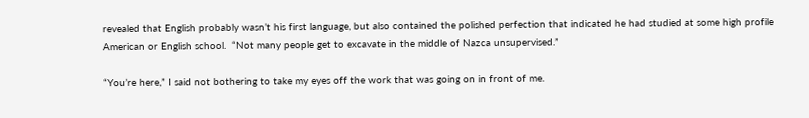revealed that English probably wasn’t his first language, but also contained the polished perfection that indicated he had studied at some high profile American or English school.  “Not many people get to excavate in the middle of Nazca unsupervised.”

“You’re here,” I said not bothering to take my eyes off the work that was going on in front of me.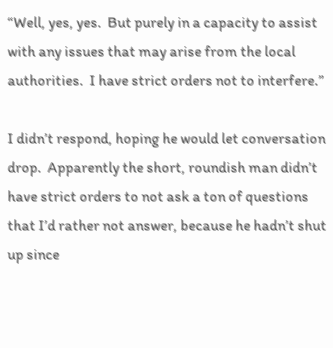“Well, yes, yes.  But purely in a capacity to assist with any issues that may arise from the local authorities.  I have strict orders not to interfere.”

I didn’t respond, hoping he would let conversation drop.  Apparently the short, roundish man didn’t have strict orders to not ask a ton of questions that I’d rather not answer, because he hadn’t shut up since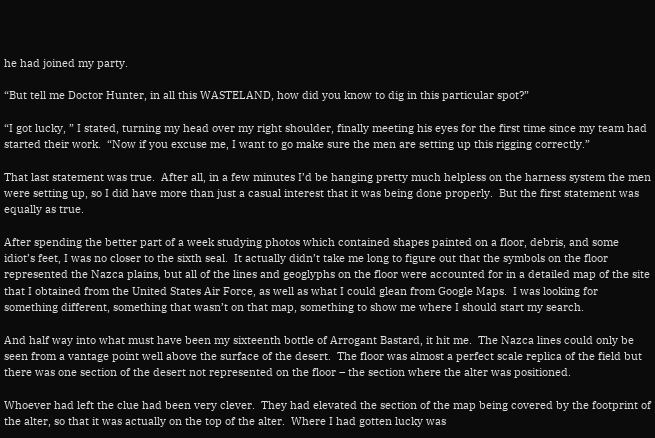he had joined my party.

“But tell me Doctor Hunter, in all this WASTELAND, how did you know to dig in this particular spot?”

“I got lucky, ” I stated, turning my head over my right shoulder, finally meeting his eyes for the first time since my team had started their work.  “Now if you excuse me, I want to go make sure the men are setting up this rigging correctly.”

That last statement was true.  After all, in a few minutes I’d be hanging pretty much helpless on the harness system the men were setting up, so I did have more than just a casual interest that it was being done properly.  But the first statement was equally as true.

After spending the better part of a week studying photos which contained shapes painted on a floor, debris, and some idiot’s feet, I was no closer to the sixth seal.  It actually didn’t take me long to figure out that the symbols on the floor represented the Nazca plains, but all of the lines and geoglyphs on the floor were accounted for in a detailed map of the site that I obtained from the United States Air Force, as well as what I could glean from Google Maps.  I was looking for something different, something that wasn’t on that map, something to show me where I should start my search.

And half way into what must have been my sixteenth bottle of Arrogant Bastard, it hit me.  The Nazca lines could only be seen from a vantage point well above the surface of the desert.  The floor was almost a perfect scale replica of the field but there was one section of the desert not represented on the floor – the section where the alter was positioned.

Whoever had left the clue had been very clever.  They had elevated the section of the map being covered by the footprint of the alter, so that it was actually on the top of the alter.  Where I had gotten lucky was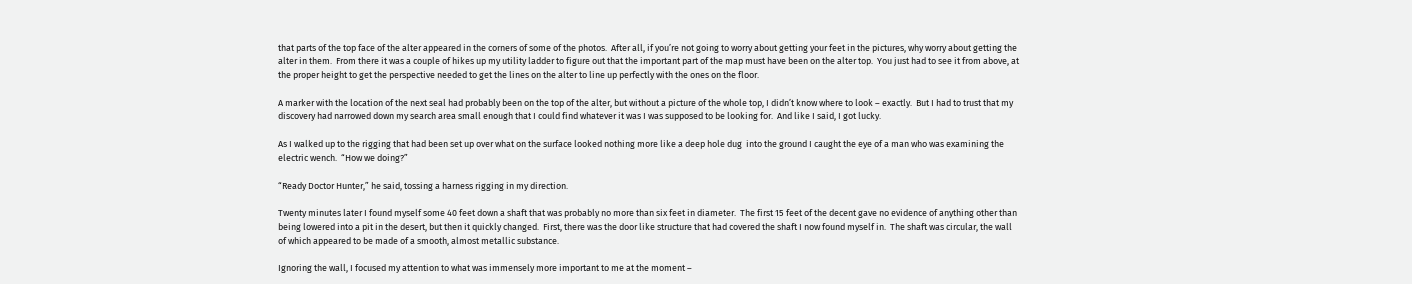that parts of the top face of the alter appeared in the corners of some of the photos.  After all, if you’re not going to worry about getting your feet in the pictures, why worry about getting the alter in them.  From there it was a couple of hikes up my utility ladder to figure out that the important part of the map must have been on the alter top.  You just had to see it from above, at the proper height to get the perspective needed to get the lines on the alter to line up perfectly with the ones on the floor.

A marker with the location of the next seal had probably been on the top of the alter, but without a picture of the whole top, I didn’t know where to look – exactly.  But I had to trust that my discovery had narrowed down my search area small enough that I could find whatever it was I was supposed to be looking for.  And like I said, I got lucky.

As I walked up to the rigging that had been set up over what on the surface looked nothing more like a deep hole dug  into the ground I caught the eye of a man who was examining the electric wench.  “How we doing?”

“Ready Doctor Hunter,” he said, tossing a harness rigging in my direction.

Twenty minutes later I found myself some 40 feet down a shaft that was probably no more than six feet in diameter.  The first 15 feet of the decent gave no evidence of anything other than being lowered into a pit in the desert, but then it quickly changed.  First, there was the door like structure that had covered the shaft I now found myself in.  The shaft was circular, the wall of which appeared to be made of a smooth, almost metallic substance.

Ignoring the wall, I focused my attention to what was immensely more important to me at the moment –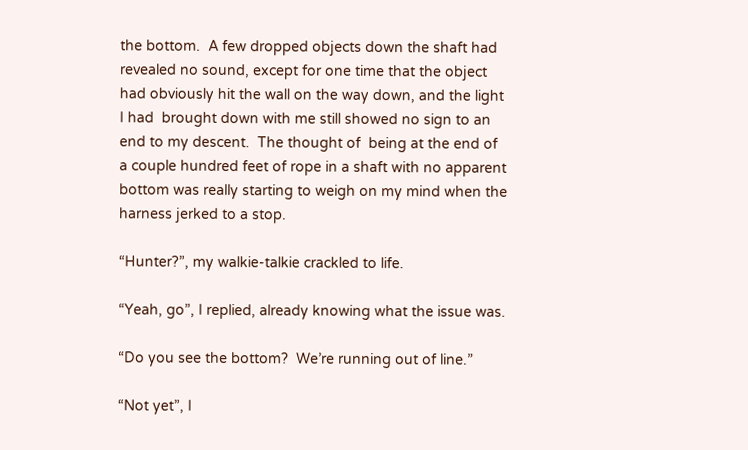the bottom.  A few dropped objects down the shaft had revealed no sound, except for one time that the object had obviously hit the wall on the way down, and the light I had  brought down with me still showed no sign to an end to my descent.  The thought of  being at the end of a couple hundred feet of rope in a shaft with no apparent bottom was really starting to weigh on my mind when the harness jerked to a stop.

“Hunter?”, my walkie-talkie crackled to life.

“Yeah, go”, I replied, already knowing what the issue was.

“Do you see the bottom?  We’re running out of line.”

“Not yet”, I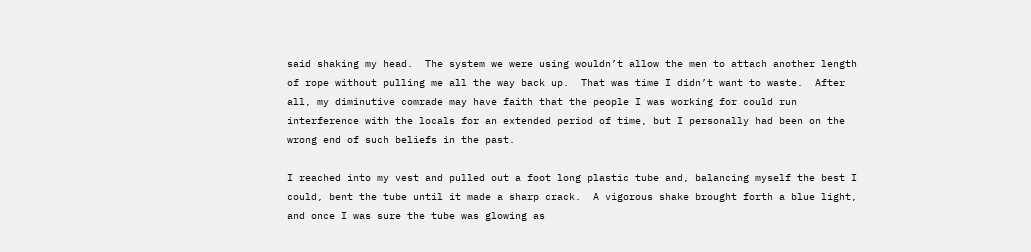said shaking my head.  The system we were using wouldn’t allow the men to attach another length of rope without pulling me all the way back up.  That was time I didn’t want to waste.  After all, my diminutive comrade may have faith that the people I was working for could run interference with the locals for an extended period of time, but I personally had been on the wrong end of such beliefs in the past.

I reached into my vest and pulled out a foot long plastic tube and, balancing myself the best I could, bent the tube until it made a sharp crack.  A vigorous shake brought forth a blue light, and once I was sure the tube was glowing as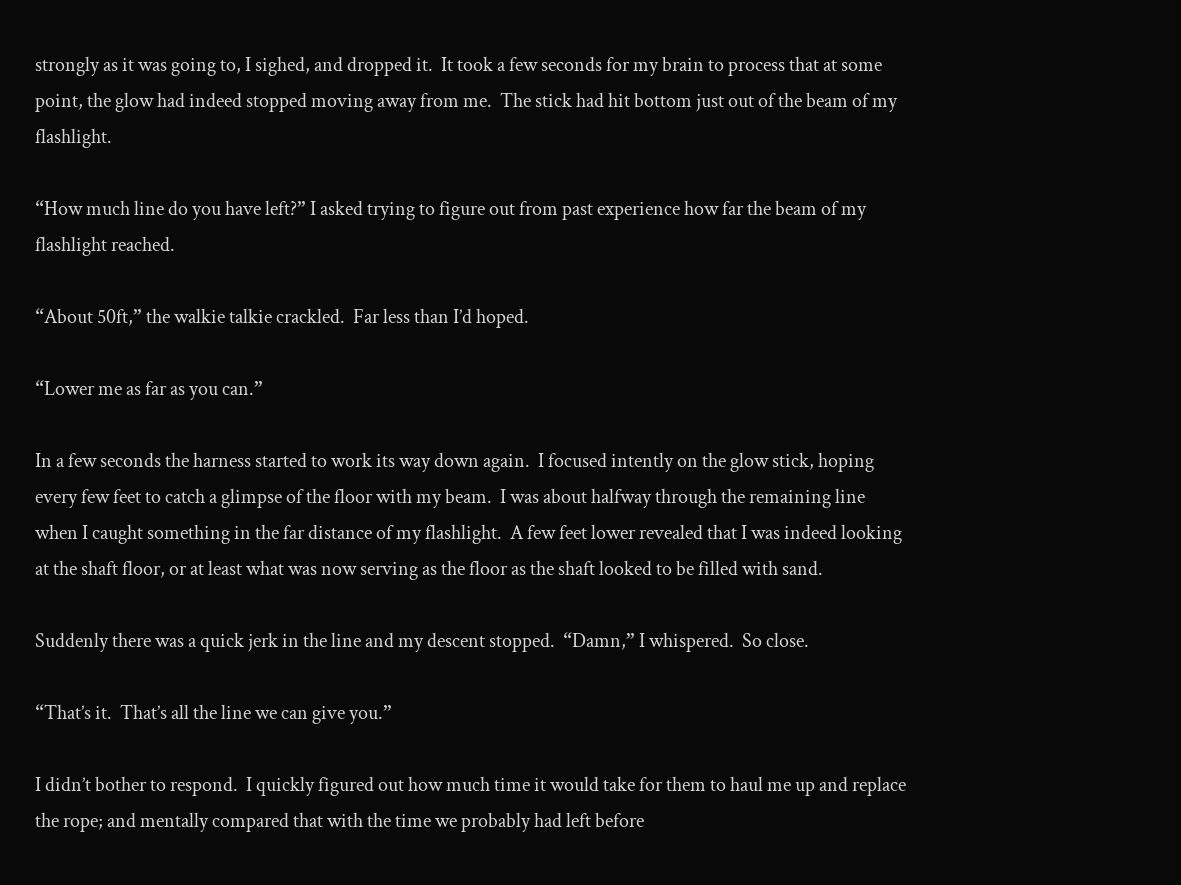strongly as it was going to, I sighed, and dropped it.  It took a few seconds for my brain to process that at some point, the glow had indeed stopped moving away from me.  The stick had hit bottom just out of the beam of my flashlight.

“How much line do you have left?” I asked trying to figure out from past experience how far the beam of my flashlight reached.

“About 50ft,” the walkie talkie crackled.  Far less than I’d hoped.

“Lower me as far as you can.”

In a few seconds the harness started to work its way down again.  I focused intently on the glow stick, hoping every few feet to catch a glimpse of the floor with my beam.  I was about halfway through the remaining line when I caught something in the far distance of my flashlight.  A few feet lower revealed that I was indeed looking at the shaft floor, or at least what was now serving as the floor as the shaft looked to be filled with sand.

Suddenly there was a quick jerk in the line and my descent stopped.  “Damn,” I whispered.  So close.

“That’s it.  That’s all the line we can give you.”

I didn’t bother to respond.  I quickly figured out how much time it would take for them to haul me up and replace the rope; and mentally compared that with the time we probably had left before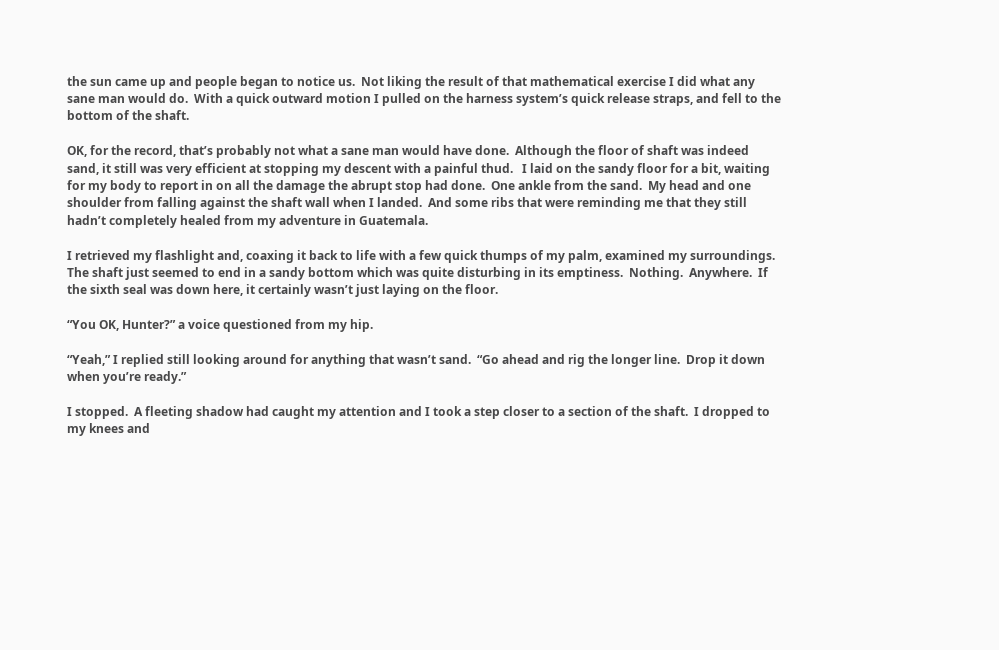the sun came up and people began to notice us.  Not liking the result of that mathematical exercise I did what any sane man would do.  With a quick outward motion I pulled on the harness system’s quick release straps, and fell to the bottom of the shaft.

OK, for the record, that’s probably not what a sane man would have done.  Although the floor of shaft was indeed sand, it still was very efficient at stopping my descent with a painful thud.   I laid on the sandy floor for a bit, waiting for my body to report in on all the damage the abrupt stop had done.  One ankle from the sand.  My head and one shoulder from falling against the shaft wall when I landed.  And some ribs that were reminding me that they still hadn’t completely healed from my adventure in Guatemala.

I retrieved my flashlight and, coaxing it back to life with a few quick thumps of my palm, examined my surroundings.  The shaft just seemed to end in a sandy bottom which was quite disturbing in its emptiness.  Nothing.  Anywhere.  If the sixth seal was down here, it certainly wasn’t just laying on the floor.

“You OK, Hunter?” a voice questioned from my hip.

“Yeah,” I replied still looking around for anything that wasn’t sand.  “Go ahead and rig the longer line.  Drop it down when you’re ready.”

I stopped.  A fleeting shadow had caught my attention and I took a step closer to a section of the shaft.  I dropped to my knees and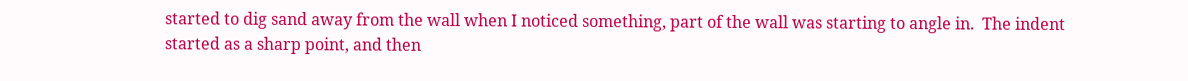started to dig sand away from the wall when I noticed something, part of the wall was starting to angle in.  The indent started as a sharp point, and then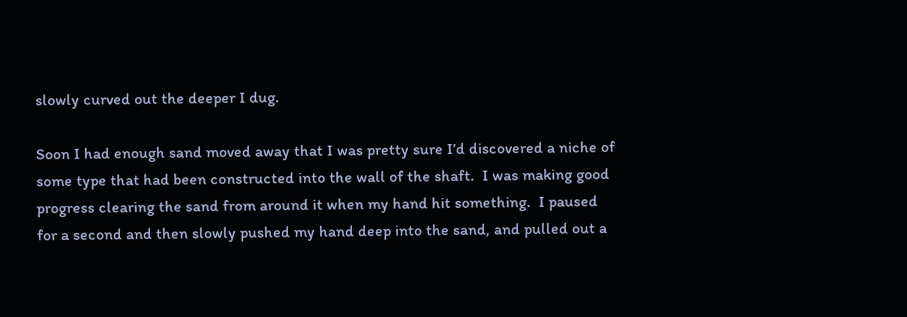slowly curved out the deeper I dug.

Soon I had enough sand moved away that I was pretty sure I’d discovered a niche of some type that had been constructed into the wall of the shaft.  I was making good progress clearing the sand from around it when my hand hit something.  I paused for a second and then slowly pushed my hand deep into the sand, and pulled out a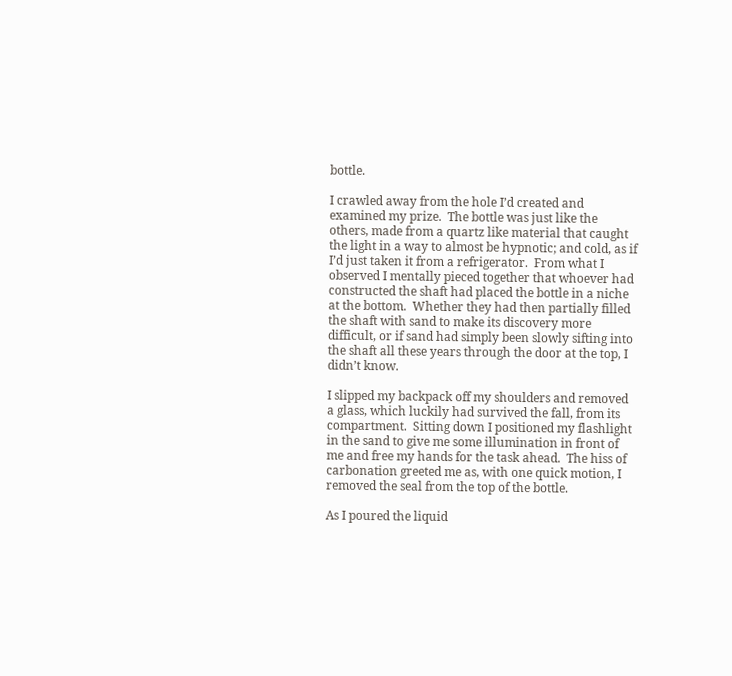bottle.

I crawled away from the hole I’d created and examined my prize.  The bottle was just like the others, made from a quartz like material that caught the light in a way to almost be hypnotic; and cold, as if I’d just taken it from a refrigerator.  From what I observed I mentally pieced together that whoever had constructed the shaft had placed the bottle in a niche at the bottom.  Whether they had then partially filled the shaft with sand to make its discovery more difficult, or if sand had simply been slowly sifting into the shaft all these years through the door at the top, I didn’t know.

I slipped my backpack off my shoulders and removed a glass, which luckily had survived the fall, from its compartment.  Sitting down I positioned my flashlight in the sand to give me some illumination in front of me and free my hands for the task ahead.  The hiss of carbonation greeted me as, with one quick motion, I removed the seal from the top of the bottle.

As I poured the liquid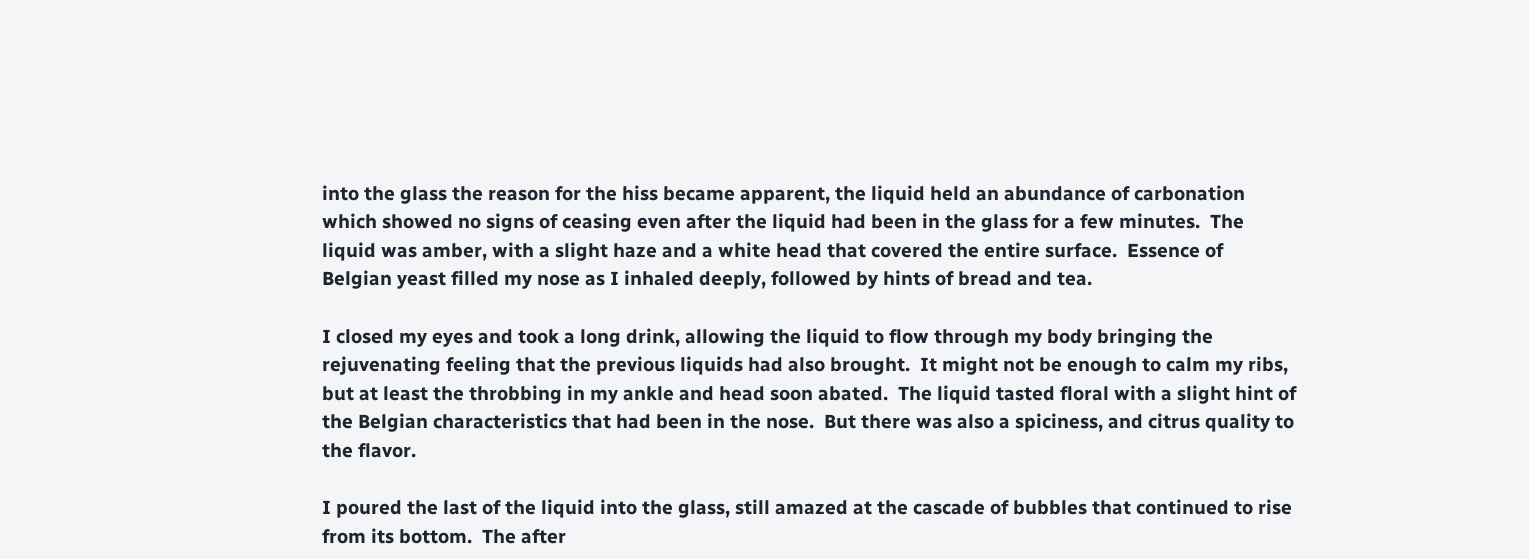into the glass the reason for the hiss became apparent, the liquid held an abundance of carbonation which showed no signs of ceasing even after the liquid had been in the glass for a few minutes.  The liquid was amber, with a slight haze and a white head that covered the entire surface.  Essence of  Belgian yeast filled my nose as I inhaled deeply, followed by hints of bread and tea.

I closed my eyes and took a long drink, allowing the liquid to flow through my body bringing the rejuvenating feeling that the previous liquids had also brought.  It might not be enough to calm my ribs, but at least the throbbing in my ankle and head soon abated.  The liquid tasted floral with a slight hint of the Belgian characteristics that had been in the nose.  But there was also a spiciness, and citrus quality to the flavor.

I poured the last of the liquid into the glass, still amazed at the cascade of bubbles that continued to rise from its bottom.  The after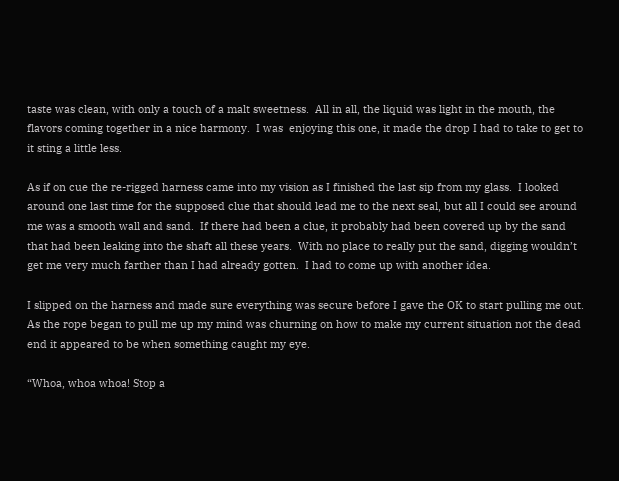taste was clean, with only a touch of a malt sweetness.  All in all, the liquid was light in the mouth, the flavors coming together in a nice harmony.  I was  enjoying this one, it made the drop I had to take to get to it sting a little less.

As if on cue the re-rigged harness came into my vision as I finished the last sip from my glass.  I looked around one last time for the supposed clue that should lead me to the next seal, but all I could see around me was a smooth wall and sand.  If there had been a clue, it probably had been covered up by the sand that had been leaking into the shaft all these years.  With no place to really put the sand, digging wouldn’t get me very much farther than I had already gotten.  I had to come up with another idea.

I slipped on the harness and made sure everything was secure before I gave the OK to start pulling me out.  As the rope began to pull me up my mind was churning on how to make my current situation not the dead end it appeared to be when something caught my eye.

“Whoa, whoa whoa! Stop a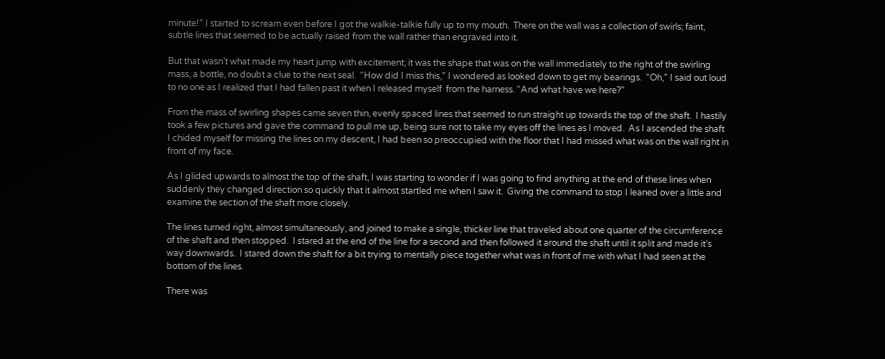minute!” I started to scream even before I got the walkie-talkie fully up to my mouth.  There on the wall was a collection of swirls; faint, subtle lines that seemed to be actually raised from the wall rather than engraved into it.

But that wasn’t what made my heart jump with excitement; it was the shape that was on the wall immediately to the right of the swirling mass, a bottle, no doubt a clue to the next seal.  “How did I miss this,” I wondered as looked down to get my bearings.  “Oh,” I said out loud to no one as I realized that I had fallen past it when I released myself  from the harness. “And what have we here?”

From the mass of swirling shapes came seven thin, evenly spaced lines that seemed to run straight up towards the top of the shaft.  I hastily took a few pictures and gave the command to pull me up, being sure not to take my eyes off the lines as I moved.  As I ascended the shaft I chided myself for missing the lines on my descent, I had been so preoccupied with the floor that I had missed what was on the wall right in front of my face.

As I glided upwards to almost the top of the shaft, I was starting to wonder if I was going to find anything at the end of these lines when suddenly they changed direction so quickly that it almost startled me when I saw it.  Giving the command to stop I leaned over a little and examine the section of the shaft more closely.

The lines turned right, almost simultaneously, and joined to make a single, thicker line that traveled about one quarter of the circumference of the shaft and then stopped.  I stared at the end of the line for a second and then followed it around the shaft until it split and made it’s way downwards.  I stared down the shaft for a bit trying to mentally piece together what was in front of me with what I had seen at the bottom of the lines.

There was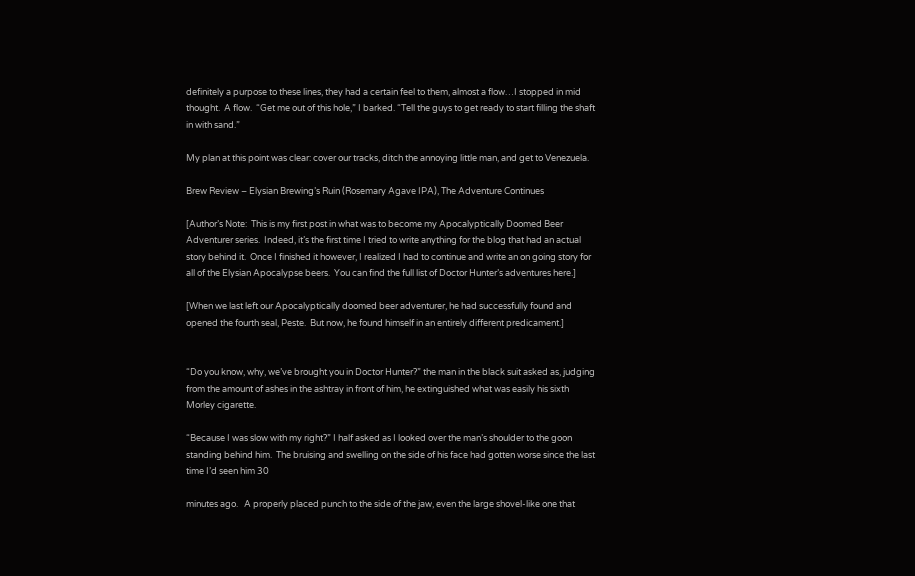definitely a purpose to these lines, they had a certain feel to them, almost a flow…I stopped in mid thought.  A flow.  “Get me out of this hole,” I barked. “Tell the guys to get ready to start filling the shaft in with sand.”

My plan at this point was clear: cover our tracks, ditch the annoying little man, and get to Venezuela.

Brew Review – Elysian Brewing’s Ruin (Rosemary Agave IPA), The Adventure Continues

[Author’s Note:  This is my first post in what was to become my Apocalyptically Doomed Beer Adventurer series.  Indeed, it’s the first time I tried to write anything for the blog that had an actual story behind it.  Once I finished it however, I realized I had to continue and write an on going story for all of the Elysian Apocalypse beers.  You can find the full list of Doctor Hunter’s adventures here.]

[When we last left our Apocalyptically doomed beer adventurer, he had successfully found and opened the fourth seal, Peste.  But now, he found himself in an entirely different predicament.]


“Do you know, why, we’ve brought you in Doctor Hunter?” the man in the black suit asked as, judging from the amount of ashes in the ashtray in front of him, he extinguished what was easily his sixth Morley cigarette.

“Because I was slow with my right?” I half asked as I looked over the man’s shoulder to the goon standing behind him.  The bruising and swelling on the side of his face had gotten worse since the last time I’d seen him 30

minutes ago.   A properly placed punch to the side of the jaw, even the large shovel-like one that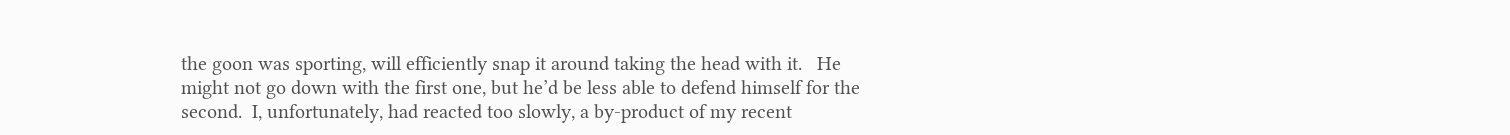the goon was sporting, will efficiently snap it around taking the head with it.   He might not go down with the first one, but he’d be less able to defend himself for the second.  I, unfortunately, had reacted too slowly, a by-product of my recent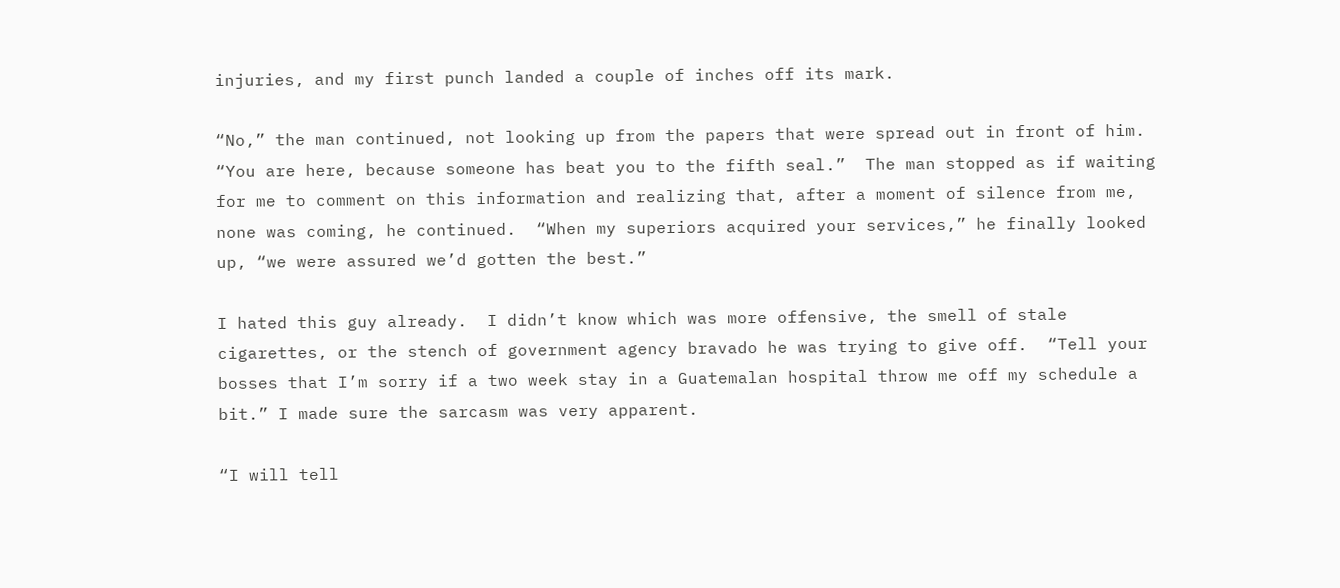injuries, and my first punch landed a couple of inches off its mark.

“No,” the man continued, not looking up from the papers that were spread out in front of him.  “You are here, because someone has beat you to the fifth seal.”  The man stopped as if waiting for me to comment on this information and realizing that, after a moment of silence from me, none was coming, he continued.  “When my superiors acquired your services,” he finally looked up, “we were assured we’d gotten the best.”

I hated this guy already.  I didn’t know which was more offensive, the smell of stale cigarettes, or the stench of government agency bravado he was trying to give off.  “Tell your bosses that I’m sorry if a two week stay in a Guatemalan hospital throw me off my schedule a bit.” I made sure the sarcasm was very apparent.

“I will tell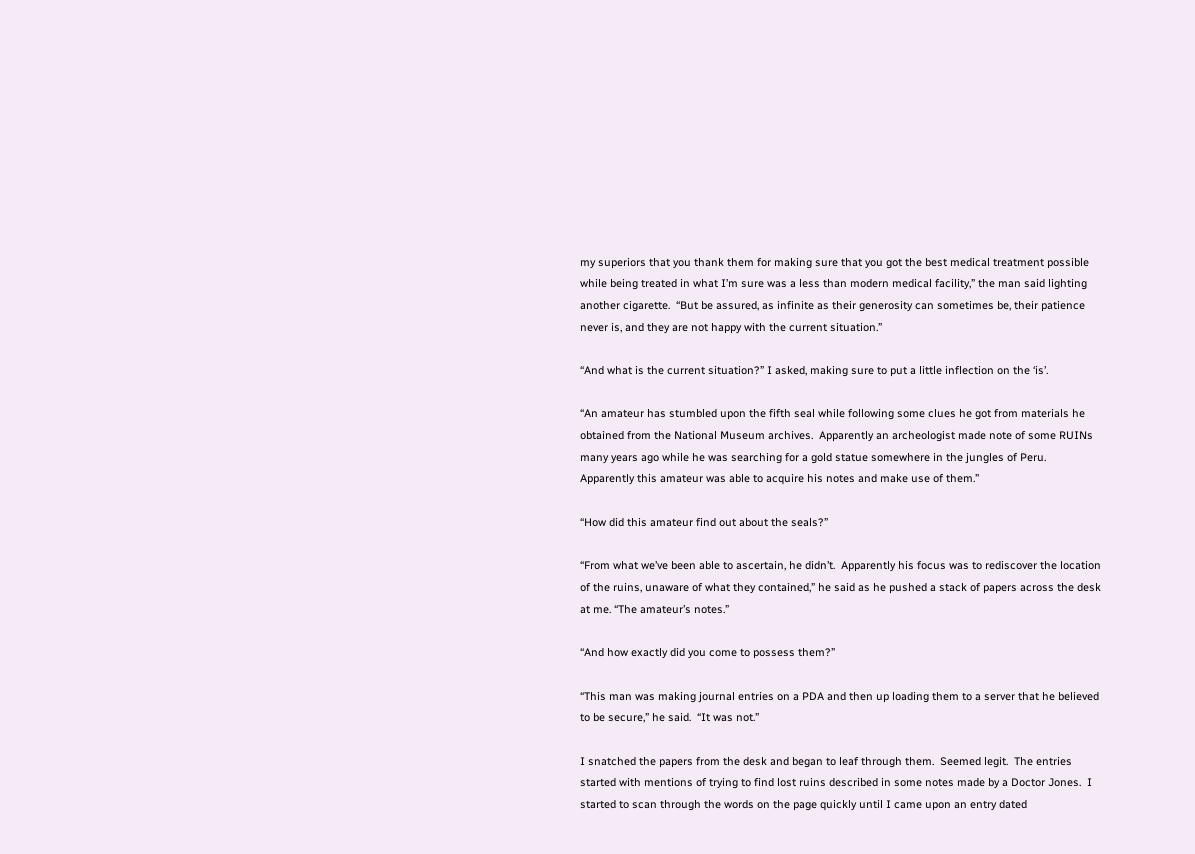my superiors that you thank them for making sure that you got the best medical treatment possible while being treated in what I’m sure was a less than modern medical facility,” the man said lighting another cigarette.  “But be assured, as infinite as their generosity can sometimes be, their patience never is, and they are not happy with the current situation.”

“And what is the current situation?” I asked, making sure to put a little inflection on the ‘is’.

“An amateur has stumbled upon the fifth seal while following some clues he got from materials he obtained from the National Museum archives.  Apparently an archeologist made note of some RUINs many years ago while he was searching for a gold statue somewhere in the jungles of Peru.  Apparently this amateur was able to acquire his notes and make use of them.”

“How did this amateur find out about the seals?”

“From what we’ve been able to ascertain, he didn’t.  Apparently his focus was to rediscover the location of the ruins, unaware of what they contained,” he said as he pushed a stack of papers across the desk at me. “The amateur’s notes.”

“And how exactly did you come to possess them?”

“This man was making journal entries on a PDA and then up loading them to a server that he believed to be secure,” he said.  “It was not.”

I snatched the papers from the desk and began to leaf through them.  Seemed legit.  The entries started with mentions of trying to find lost ruins described in some notes made by a Doctor Jones.  I started to scan through the words on the page quickly until I came upon an entry dated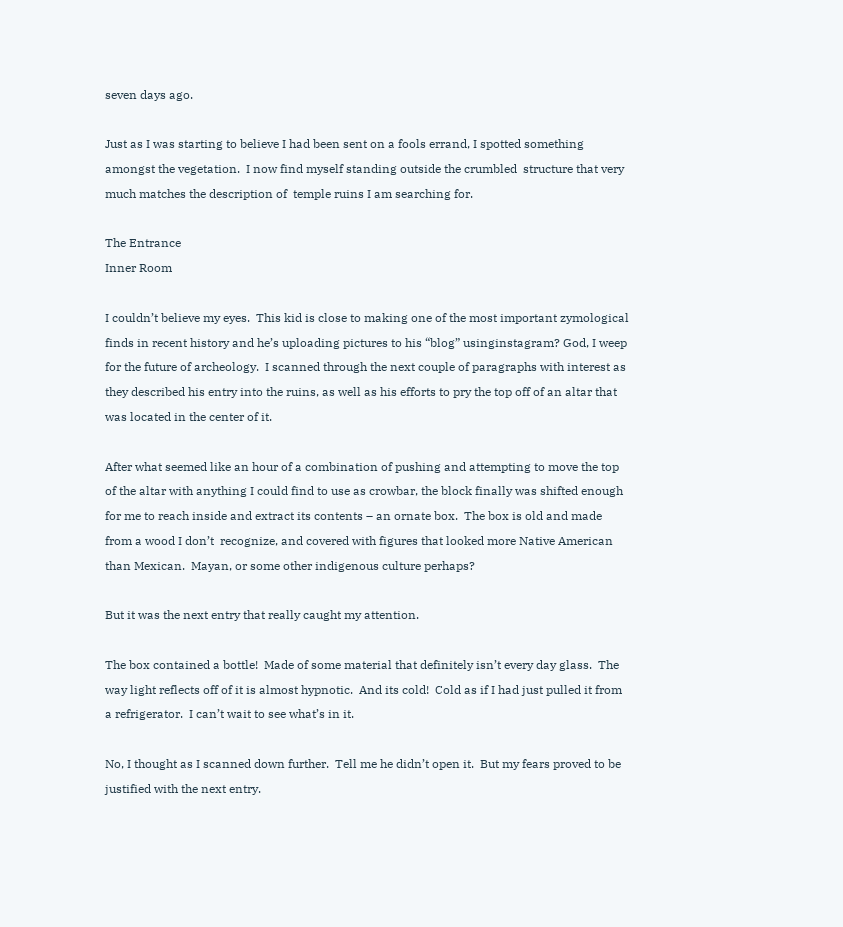seven days ago.

Just as I was starting to believe I had been sent on a fools errand, I spotted something amongst the vegetation.  I now find myself standing outside the crumbled  structure that very much matches the description of  temple ruins I am searching for.

The Entrance
Inner Room

I couldn’t believe my eyes.  This kid is close to making one of the most important zymological  finds in recent history and he’s uploading pictures to his “blog” usinginstagram? God, I weep for the future of archeology.  I scanned through the next couple of paragraphs with interest as they described his entry into the ruins, as well as his efforts to pry the top off of an altar that was located in the center of it.

After what seemed like an hour of a combination of pushing and attempting to move the top of the altar with anything I could find to use as crowbar, the block finally was shifted enough for me to reach inside and extract its contents – an ornate box.  The box is old and made from a wood I don’t  recognize, and covered with figures that looked more Native American than Mexican.  Mayan, or some other indigenous culture perhaps?

But it was the next entry that really caught my attention.

The box contained a bottle!  Made of some material that definitely isn’t every day glass.  The way light reflects off of it is almost hypnotic.  And its cold!  Cold as if I had just pulled it from a refrigerator.  I can’t wait to see what’s in it.

No, I thought as I scanned down further.  Tell me he didn’t open it.  But my fears proved to be justified with the next entry.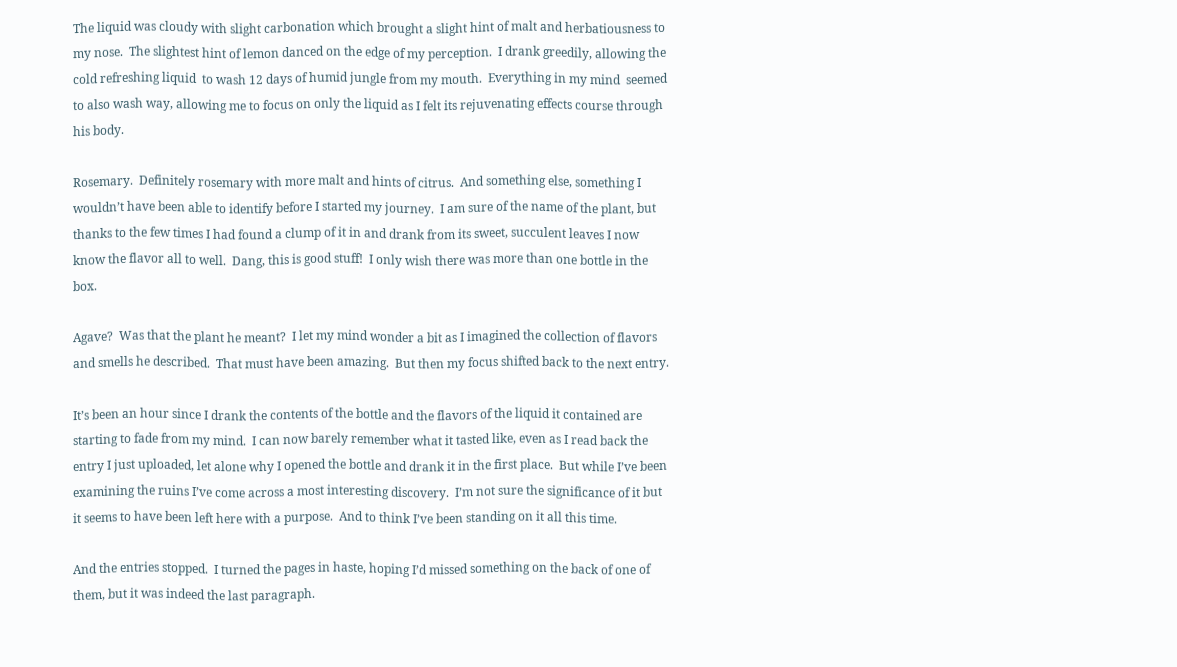The liquid was cloudy with slight carbonation which brought a slight hint of malt and herbatiousness to my nose.  The slightest hint of lemon danced on the edge of my perception.  I drank greedily, allowing the cold refreshing liquid  to wash 12 days of humid jungle from my mouth.  Everything in my mind  seemed to also wash way, allowing me to focus on only the liquid as I felt its rejuvenating effects course through his body.

Rosemary.  Definitely rosemary with more malt and hints of citrus.  And something else, something I wouldn’t have been able to identify before I started my journey.  I am sure of the name of the plant, but thanks to the few times I had found a clump of it in and drank from its sweet, succulent leaves I now know the flavor all to well.  Dang, this is good stuff!  I only wish there was more than one bottle in the box.

Agave?  Was that the plant he meant?  I let my mind wonder a bit as I imagined the collection of flavors and smells he described.  That must have been amazing.  But then my focus shifted back to the next entry.

It’s been an hour since I drank the contents of the bottle and the flavors of the liquid it contained are starting to fade from my mind.  I can now barely remember what it tasted like, even as I read back the entry I just uploaded, let alone why I opened the bottle and drank it in the first place.  But while I’ve been examining the ruins I’ve come across a most interesting discovery.  I’m not sure the significance of it but it seems to have been left here with a purpose.  And to think I’ve been standing on it all this time.

And the entries stopped.  I turned the pages in haste, hoping I’d missed something on the back of one of them, but it was indeed the last paragraph.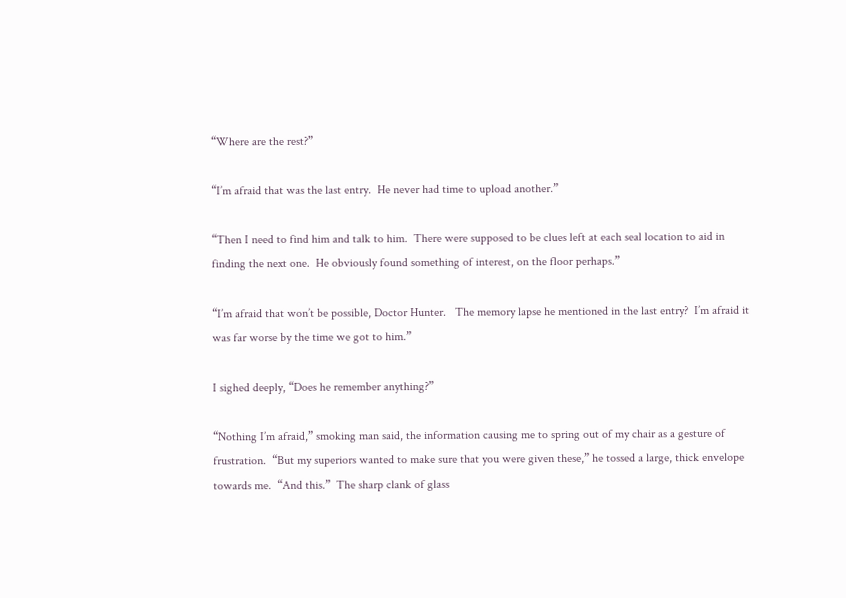“Where are the rest?”

“I’m afraid that was the last entry.  He never had time to upload another.”

“Then I need to find him and talk to him.  There were supposed to be clues left at each seal location to aid in finding the next one.  He obviously found something of interest, on the floor perhaps.”

“I’m afraid that won’t be possible, Doctor Hunter.   The memory lapse he mentioned in the last entry?  I’m afraid it was far worse by the time we got to him.”

I sighed deeply, “Does he remember anything?”

“Nothing I’m afraid,” smoking man said, the information causing me to spring out of my chair as a gesture of frustration.  “But my superiors wanted to make sure that you were given these,” he tossed a large, thick envelope towards me.  “And this.”  The sharp clank of glass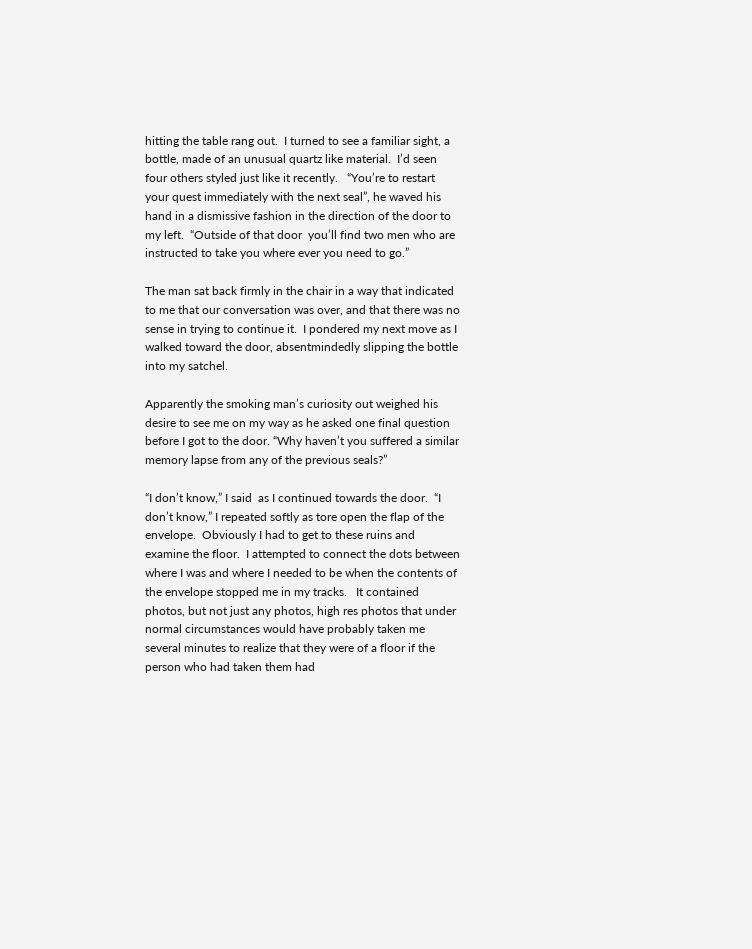hitting the table rang out.  I turned to see a familiar sight, a bottle, made of an unusual quartz like material.  I’d seen four others styled just like it recently.   “You’re to restart your quest immediately with the next seal”, he waved his hand in a dismissive fashion in the direction of the door to my left.  “Outside of that door  you’ll find two men who are instructed to take you where ever you need to go.”

The man sat back firmly in the chair in a way that indicated to me that our conversation was over, and that there was no sense in trying to continue it.  I pondered my next move as I walked toward the door, absentmindedly slipping the bottle into my satchel.

Apparently the smoking man’s curiosity out weighed his desire to see me on my way as he asked one final question before I got to the door. “Why haven’t you suffered a similar memory lapse from any of the previous seals?”

“I don’t know,” I said  as I continued towards the door.  “I don’t know,” I repeated softly as tore open the flap of the envelope.  Obviously I had to get to these ruins and examine the floor.  I attempted to connect the dots between where I was and where I needed to be when the contents of the envelope stopped me in my tracks.   It contained photos, but not just any photos, high res photos that under normal circumstances would have probably taken me several minutes to realize that they were of a floor if the person who had taken them had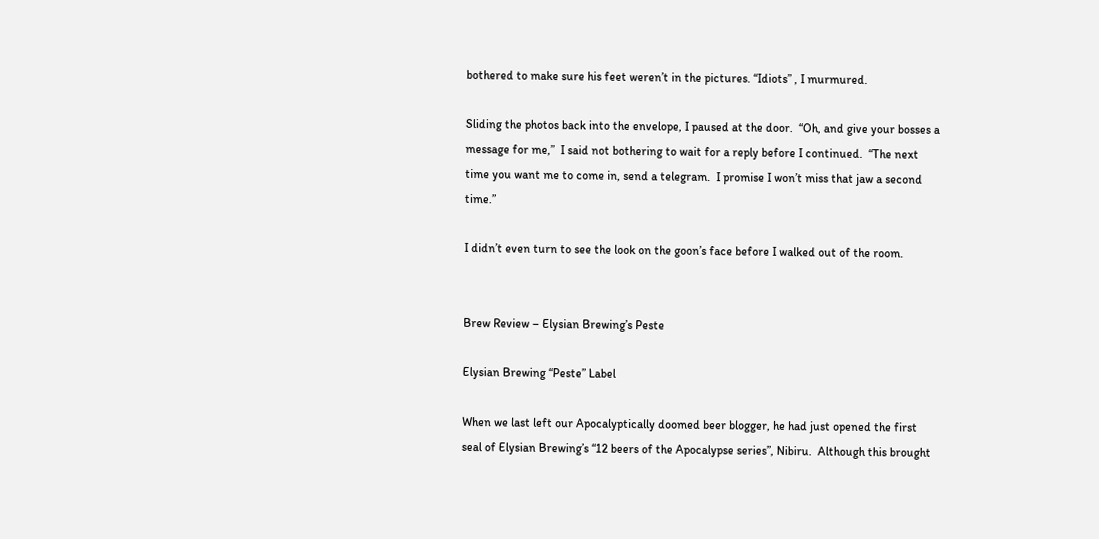bothered to make sure his feet weren’t in the pictures. “Idiots” , I murmured.

Sliding the photos back into the envelope, I paused at the door.  “Oh, and give your bosses a message for me,”  I said not bothering to wait for a reply before I continued.  “The next time you want me to come in, send a telegram.  I promise I won’t miss that jaw a second time.”

I didn’t even turn to see the look on the goon’s face before I walked out of the room.


Brew Review – Elysian Brewing’s Peste

Elysian Brewing “Peste” Label

When we last left our Apocalyptically doomed beer blogger, he had just opened the first seal of Elysian Brewing’s “12 beers of the Apocalypse series”, Nibiru.  Although this brought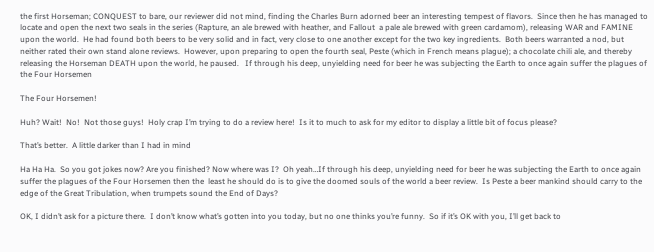the first Horseman; CONQUEST to bare, our reviewer did not mind, finding the Charles Burn adorned beer an interesting tempest of flavors.  Since then he has managed to locate and open the next two seals in the series (Rapture, an ale brewed with heather, and Fallout  a pale ale brewed with green cardamom), releasing WAR and FAMINE upon the world.  He had found both beers to be very solid and in fact, very close to one another except for the two key ingredients.  Both beers warranted a nod, but neither rated their own stand alone reviews.  However, upon preparing to open the fourth seal, Peste (which in French means plague); a chocolate chili ale, and thereby releasing the Horseman DEATH upon the world, he paused.   If through his deep, unyielding need for beer he was subjecting the Earth to once again suffer the plagues of the Four Horsemen

The Four Horsemen!

Huh? Wait!  No!  Not those guys!  Holy crap I’m trying to do a review here!  Is it to much to ask for my editor to display a little bit of focus please?

That’s better.  A little darker than I had in mind

Ha Ha Ha.  So you got jokes now? Are you finished? Now where was I?  Oh yeah…If through his deep, unyielding need for beer he was subjecting the Earth to once again suffer the plagues of the Four Horsemen then the  least he should do is to give the doomed souls of the world a beer review.  Is Peste a beer mankind should carry to the edge of the Great Tribulation, when trumpets sound the End of Days?

OK, I didn’t ask for a picture there.  I don’t know what’s gotten into you today, but no one thinks you’re funny.  So if it’s OK with you, I’ll get back to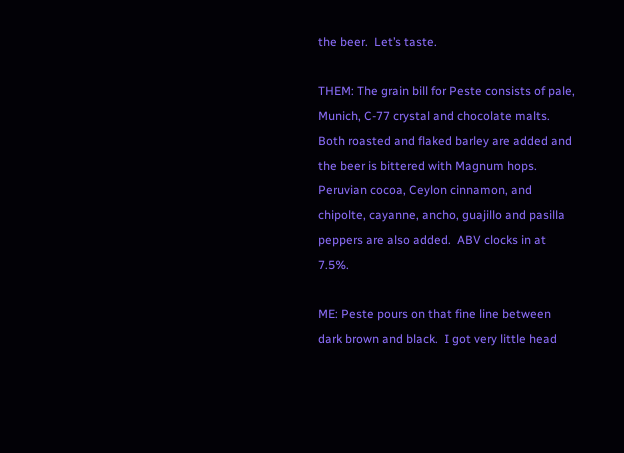the beer.  Let’s taste.

THEM: The grain bill for Peste consists of pale, Munich, C-77 crystal and chocolate malts.  Both roasted and flaked barley are added and the beer is bittered with Magnum hops.  Peruvian cocoa, Ceylon cinnamon, and chipolte, cayanne, ancho, guajillo and pasilla peppers are also added.  ABV clocks in at 7.5%.

ME: Peste pours on that fine line between dark brown and black.  I got very little head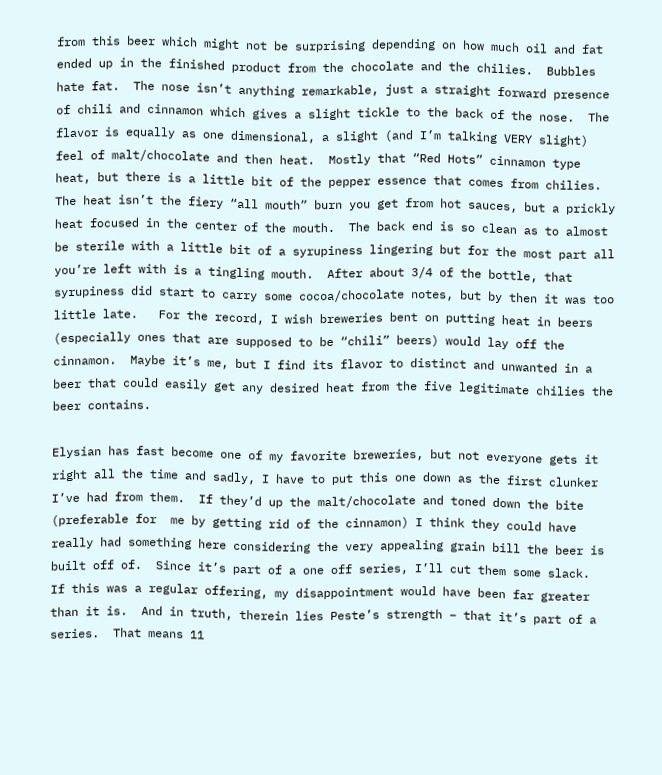from this beer which might not be surprising depending on how much oil and fat ended up in the finished product from the chocolate and the chilies.  Bubbles hate fat.  The nose isn’t anything remarkable, just a straight forward presence of chili and cinnamon which gives a slight tickle to the back of the nose.  The flavor is equally as one dimensional, a slight (and I’m talking VERY slight) feel of malt/chocolate and then heat.  Mostly that “Red Hots” cinnamon type heat, but there is a little bit of the pepper essence that comes from chilies.  The heat isn’t the fiery “all mouth” burn you get from hot sauces, but a prickly heat focused in the center of the mouth.  The back end is so clean as to almost be sterile with a little bit of a syrupiness lingering but for the most part all you’re left with is a tingling mouth.  After about 3/4 of the bottle, that syrupiness did start to carry some cocoa/chocolate notes, but by then it was too little late.   For the record, I wish breweries bent on putting heat in beers (especially ones that are supposed to be “chili” beers) would lay off the cinnamon.  Maybe it’s me, but I find its flavor to distinct and unwanted in a beer that could easily get any desired heat from the five legitimate chilies the beer contains.

Elysian has fast become one of my favorite breweries, but not everyone gets it right all the time and sadly, I have to put this one down as the first clunker I’ve had from them.  If they’d up the malt/chocolate and toned down the bite (preferable for  me by getting rid of the cinnamon) I think they could have really had something here considering the very appealing grain bill the beer is built off of.  Since it’s part of a one off series, I’ll cut them some slack.  If this was a regular offering, my disappointment would have been far greater than it is.  And in truth, therein lies Peste’s strength – that it’s part of a series.  That means 11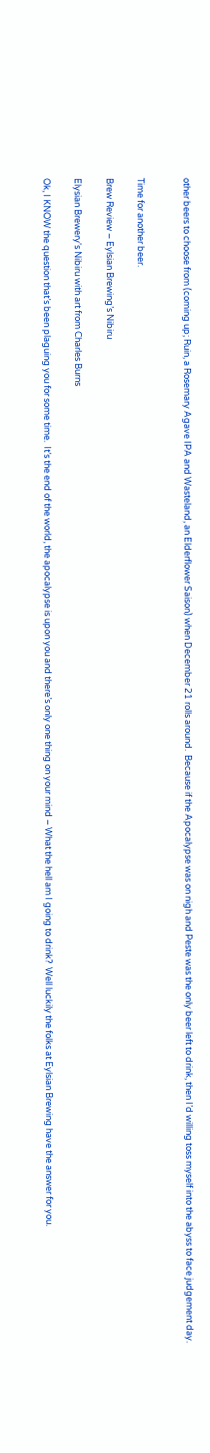other beers to choose from (coming up; Ruin, a Rosemary Agave IPA and Wasteland, an Elderflower Saison) when December 21 rolls around.  Because if the Apocalypse was on nigh and Peste was the only beer left to drink, then I’d willing toss myself into the abyss to face judgement day.


Time for another beer.

Brew Review – Eylsian Brewing’s Nibiru

Elysian Brewery's Nibiru with art from Charles Burns

Ok, I KNOW the question that’s been plaguing you for some time.  It’s the end of the world, the apocalypse is upon you and there’s only one thing on your mind – What the hell am I going to drink?  Well luckily the folks at Eylsian Brewing have the answer for you.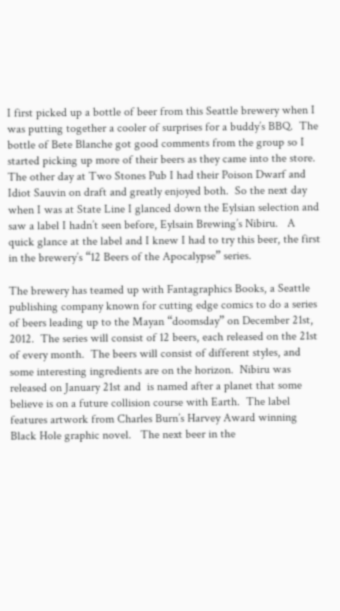I first picked up a bottle of beer from this Seattle brewery when I was putting together a cooler of surprises for a buddy’s BBQ.  The bottle of Bete Blanche got good comments from the group so I started picking up more of their beers as they came into the store.  The other day at Two Stones Pub I had their Poison Dwarf and Idiot Sauvin on draft and greatly enjoyed both.  So the next day when I was at State Line I glanced down the Eylsian selection and saw a label I hadn’t seen before, Eylsain Brewing’s Nibiru.   A quick glance at the label and I knew I had to try this beer, the first in the brewery’s “12 Beers of the Apocalypse” series.

The brewery has teamed up with Fantagraphics Books, a Seattle publishing company known for cutting edge comics to do a series of beers leading up to the Mayan “doomsday” on December 21st, 2012.  The series will consist of 12 beers, each released on the 21st of every month.  The beers will consist of different styles, and some interesting ingredients are on the horizon.  Nibiru was released on January 21st and  is named after a planet that some believe is on a future collision course with Earth.  The label features artwork from Charles Burn’s Harvey Award winning Black Hole graphic novel.   The next beer in the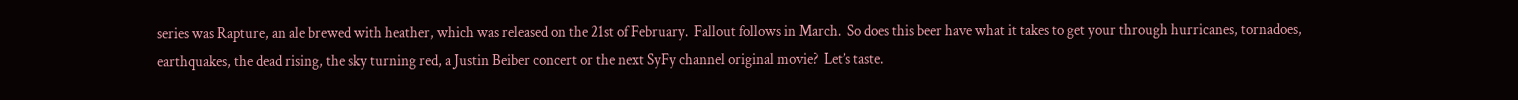series was Rapture, an ale brewed with heather, which was released on the 21st of February.  Fallout follows in March.  So does this beer have what it takes to get your through hurricanes, tornadoes, earthquakes, the dead rising, the sky turning red, a Justin Beiber concert or the next SyFy channel original movie?  Let’s taste.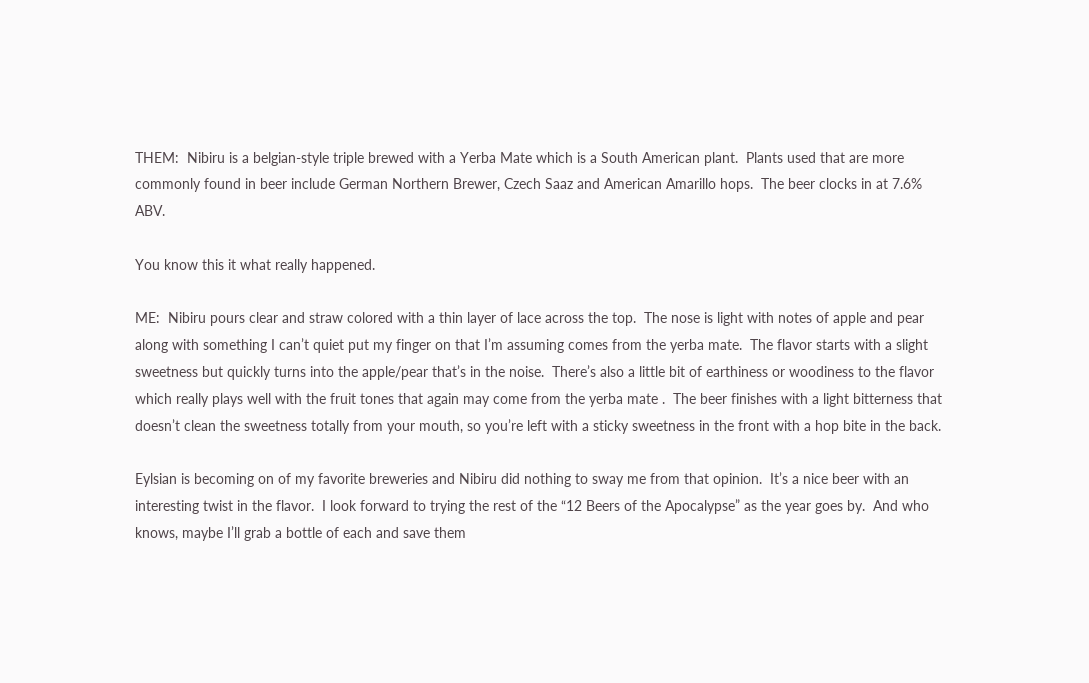THEM:  Nibiru is a belgian-style triple brewed with a Yerba Mate which is a South American plant.  Plants used that are more commonly found in beer include German Northern Brewer, Czech Saaz and American Amarillo hops.  The beer clocks in at 7.6% ABV.

You know this it what really happened.

ME:  Nibiru pours clear and straw colored with a thin layer of lace across the top.  The nose is light with notes of apple and pear along with something I can’t quiet put my finger on that I’m assuming comes from the yerba mate.  The flavor starts with a slight sweetness but quickly turns into the apple/pear that’s in the noise.  There’s also a little bit of earthiness or woodiness to the flavor which really plays well with the fruit tones that again may come from the yerba mate .  The beer finishes with a light bitterness that doesn’t clean the sweetness totally from your mouth, so you’re left with a sticky sweetness in the front with a hop bite in the back.

Eylsian is becoming on of my favorite breweries and Nibiru did nothing to sway me from that opinion.  It’s a nice beer with an interesting twist in the flavor.  I look forward to trying the rest of the “12 Beers of the Apocalypse” as the year goes by.  And who knows, maybe I’ll grab a bottle of each and save them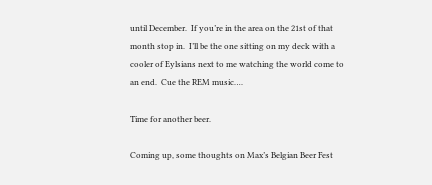until December.  If you’re in the area on the 21st of that month stop in.  I’ll be the one sitting on my deck with a cooler of Eylsians next to me watching the world come to an end.  Cue the REM music….

Time for another beer.

Coming up, some thoughts on Max’s Belgian Beer Fest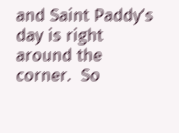and Saint Paddy’s day is right around the corner.  So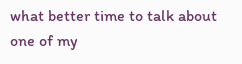what better time to talk about one of my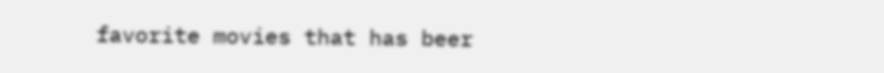favorite movies that has beer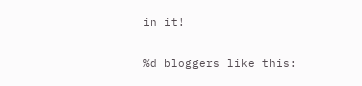in it!

%d bloggers like this: